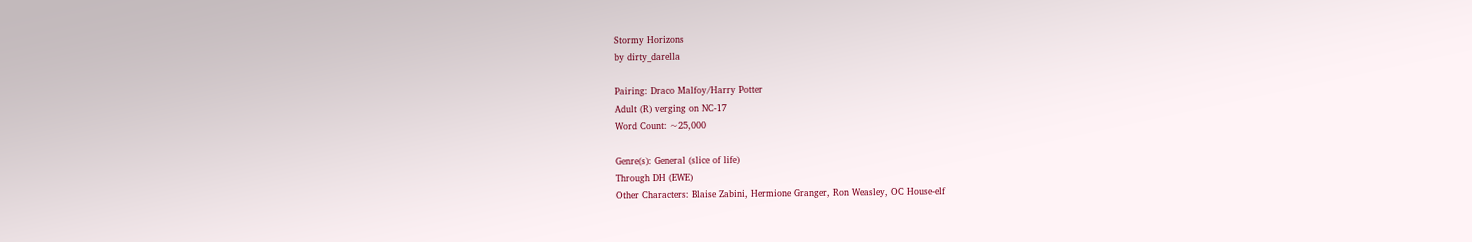Stormy Horizons
by dirty_darella

Pairing: Draco Malfoy/Harry Potter
Adult (R) verging on NC-17
Word Count: ~25,000

Genre(s): General (slice of life)
Through DH (EWE)
Other Characters: Blaise Zabini, Hermione Granger, Ron Weasley, OC House-elf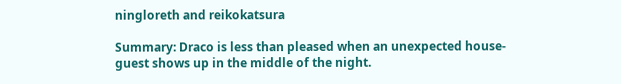ningloreth and reikokatsura

Summary: Draco is less than pleased when an unexpected house-guest shows up in the middle of the night.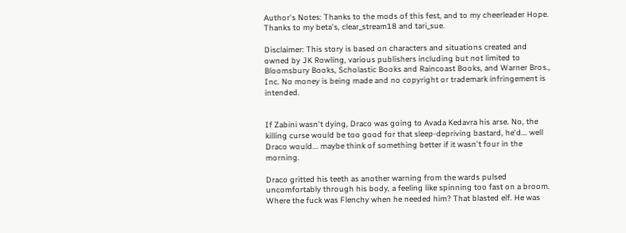Author's Notes: Thanks to the mods of this fest, and to my cheerleader Hope. Thanks to my beta's, clear_stream18 and tari_sue.

Disclaimer: This story is based on characters and situations created and owned by JK Rowling, various publishers including but not limited to Bloomsbury Books, Scholastic Books and Raincoast Books, and Warner Bros., Inc. No money is being made and no copyright or trademark infringement is intended.


If Zabini wasn't dying, Draco was going to Avada Kedavra his arse. No, the killing curse would be too good for that sleep-depriving bastard, he'd... well Draco would... maybe think of something better if it wasn't four in the morning.

Draco gritted his teeth as another warning from the wards pulsed uncomfortably through his body, a feeling like spinning too fast on a broom. Where the fuck was Flenchy when he needed him? That blasted elf. He was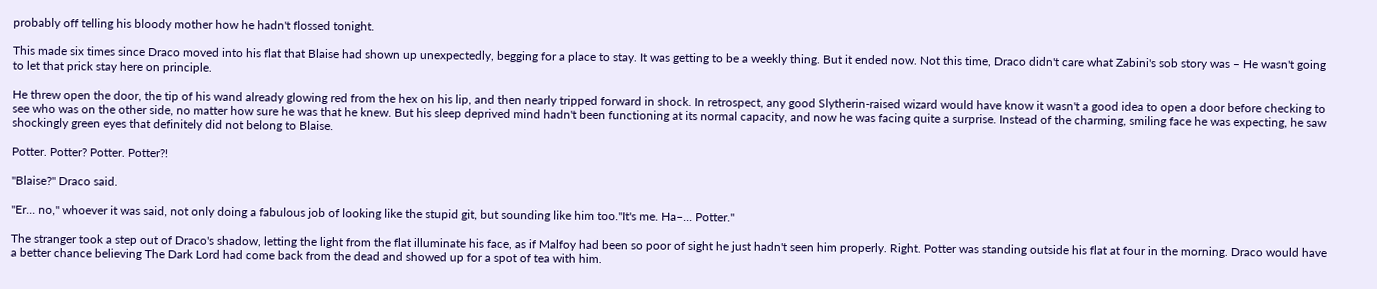probably off telling his bloody mother how he hadn't flossed tonight.

This made six times since Draco moved into his flat that Blaise had shown up unexpectedly, begging for a place to stay. It was getting to be a weekly thing. But it ended now. Not this time, Draco didn't care what Zabini's sob story was – He wasn't going to let that prick stay here on principle.

He threw open the door, the tip of his wand already glowing red from the hex on his lip, and then nearly tripped forward in shock. In retrospect, any good Slytherin-raised wizard would have know it wasn't a good idea to open a door before checking to see who was on the other side, no matter how sure he was that he knew. But his sleep deprived mind hadn't been functioning at its normal capacity, and now he was facing quite a surprise. Instead of the charming, smiling face he was expecting, he saw shockingly green eyes that definitely did not belong to Blaise.

Potter. Potter? Potter. Potter?!

"Blaise?" Draco said.

"Er... no," whoever it was said, not only doing a fabulous job of looking like the stupid git, but sounding like him too."It's me. Ha–... Potter."

The stranger took a step out of Draco's shadow, letting the light from the flat illuminate his face, as if Malfoy had been so poor of sight he just hadn't seen him properly. Right. Potter was standing outside his flat at four in the morning. Draco would have a better chance believing The Dark Lord had come back from the dead and showed up for a spot of tea with him.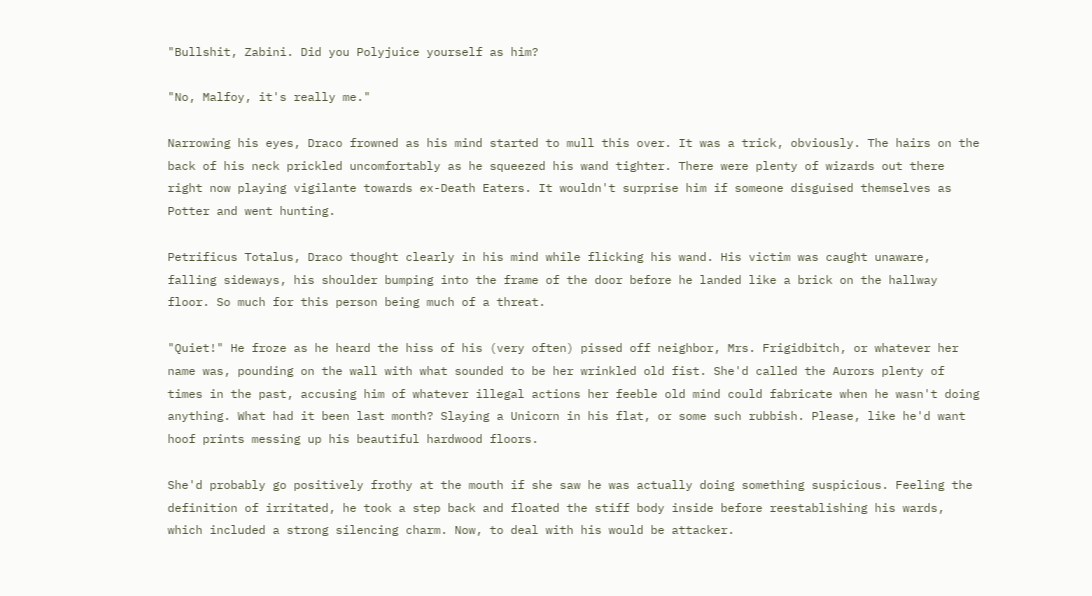"Bullshit, Zabini. Did you Polyjuice yourself as him?

"No, Malfoy, it's really me."

Narrowing his eyes, Draco frowned as his mind started to mull this over. It was a trick, obviously. The hairs on the back of his neck prickled uncomfortably as he squeezed his wand tighter. There were plenty of wizards out there right now playing vigilante towards ex-Death Eaters. It wouldn't surprise him if someone disguised themselves as Potter and went hunting.

Petrificus Totalus, Draco thought clearly in his mind while flicking his wand. His victim was caught unaware, falling sideways, his shoulder bumping into the frame of the door before he landed like a brick on the hallway floor. So much for this person being much of a threat.

"Quiet!" He froze as he heard the hiss of his (very often) pissed off neighbor, Mrs. Frigidbitch, or whatever her name was, pounding on the wall with what sounded to be her wrinkled old fist. She'd called the Aurors plenty of times in the past, accusing him of whatever illegal actions her feeble old mind could fabricate when he wasn't doing anything. What had it been last month? Slaying a Unicorn in his flat, or some such rubbish. Please, like he'd want hoof prints messing up his beautiful hardwood floors.

She'd probably go positively frothy at the mouth if she saw he was actually doing something suspicious. Feeling the definition of irritated, he took a step back and floated the stiff body inside before reestablishing his wards, which included a strong silencing charm. Now, to deal with his would be attacker.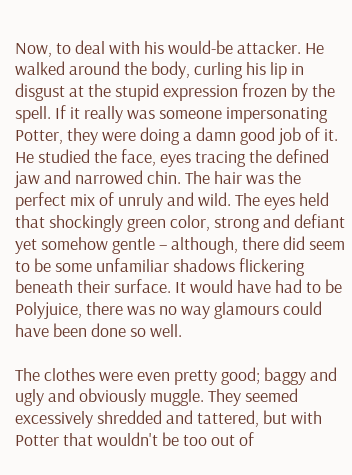Now, to deal with his would-be attacker. He walked around the body, curling his lip in disgust at the stupid expression frozen by the spell. If it really was someone impersonating Potter, they were doing a damn good job of it. He studied the face, eyes tracing the defined jaw and narrowed chin. The hair was the perfect mix of unruly and wild. The eyes held that shockingly green color, strong and defiant yet somehow gentle – although, there did seem to be some unfamiliar shadows flickering beneath their surface. It would have had to be Polyjuice, there was no way glamours could have been done so well.

The clothes were even pretty good; baggy and ugly and obviously muggle. They seemed excessively shredded and tattered, but with Potter that wouldn't be too out of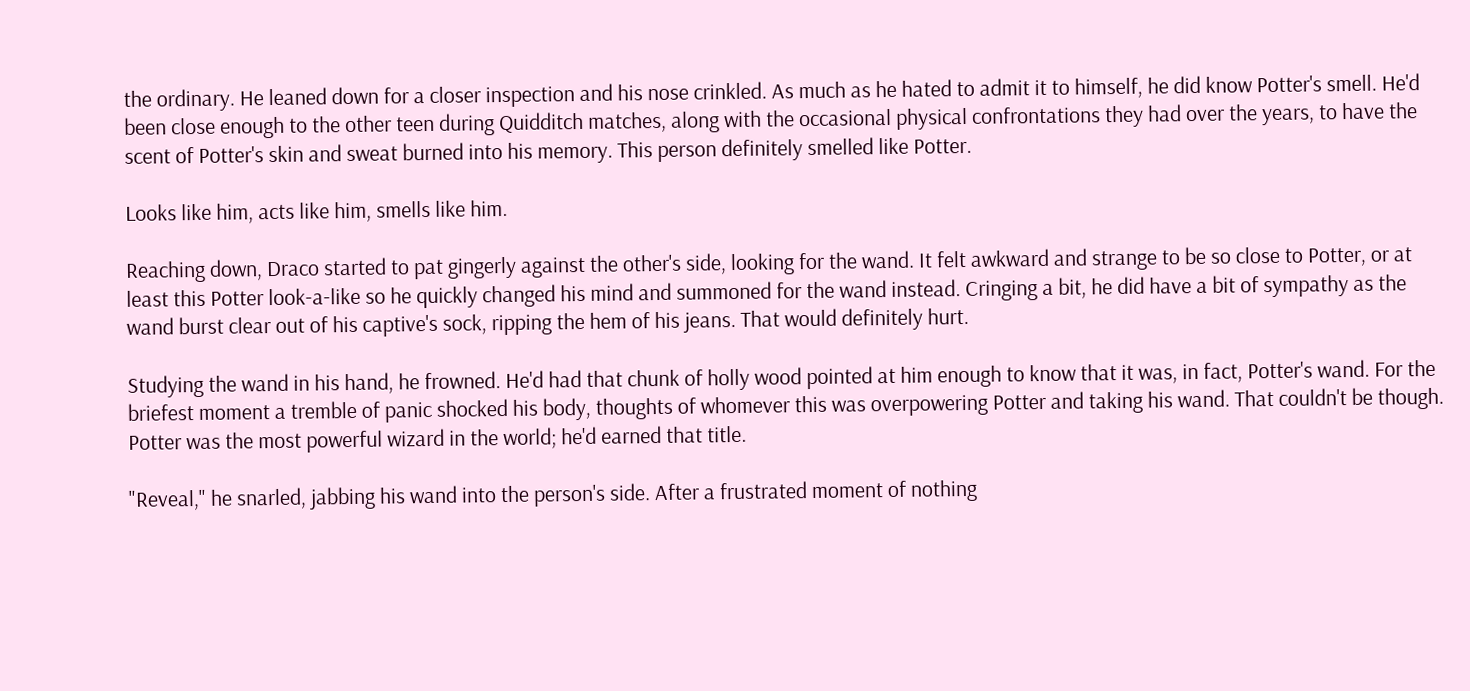the ordinary. He leaned down for a closer inspection and his nose crinkled. As much as he hated to admit it to himself, he did know Potter's smell. He'd been close enough to the other teen during Quidditch matches, along with the occasional physical confrontations they had over the years, to have the scent of Potter's skin and sweat burned into his memory. This person definitely smelled like Potter.

Looks like him, acts like him, smells like him.

Reaching down, Draco started to pat gingerly against the other's side, looking for the wand. It felt awkward and strange to be so close to Potter, or at least this Potter look-a-like so he quickly changed his mind and summoned for the wand instead. Cringing a bit, he did have a bit of sympathy as the wand burst clear out of his captive's sock, ripping the hem of his jeans. That would definitely hurt.

Studying the wand in his hand, he frowned. He'd had that chunk of holly wood pointed at him enough to know that it was, in fact, Potter's wand. For the briefest moment a tremble of panic shocked his body, thoughts of whomever this was overpowering Potter and taking his wand. That couldn't be though. Potter was the most powerful wizard in the world; he'd earned that title.

"Reveal," he snarled, jabbing his wand into the person's side. After a frustrated moment of nothing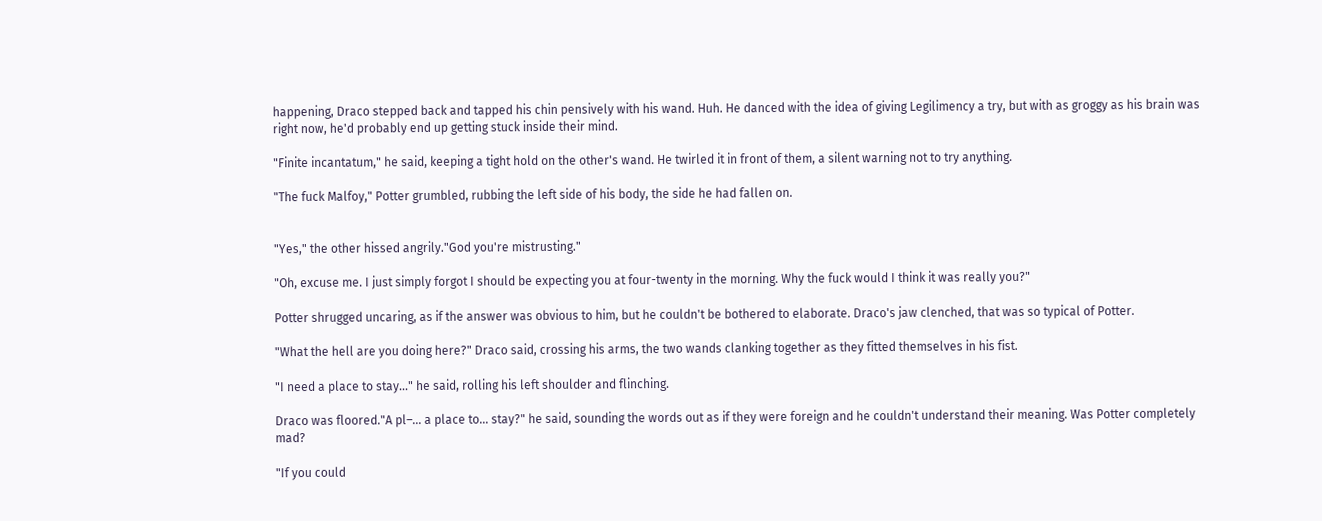happening, Draco stepped back and tapped his chin pensively with his wand. Huh. He danced with the idea of giving Legilimency a try, but with as groggy as his brain was right now, he'd probably end up getting stuck inside their mind.

"Finite incantatum," he said, keeping a tight hold on the other's wand. He twirled it in front of them, a silent warning not to try anything.

"The fuck Malfoy," Potter grumbled, rubbing the left side of his body, the side he had fallen on.


"Yes," the other hissed angrily."God you're mistrusting."

"Oh, excuse me. I just simply forgot I should be expecting you at four-twenty in the morning. Why the fuck would I think it was really you?"

Potter shrugged uncaring, as if the answer was obvious to him, but he couldn't be bothered to elaborate. Draco's jaw clenched, that was so typical of Potter.

"What the hell are you doing here?" Draco said, crossing his arms, the two wands clanking together as they fitted themselves in his fist.

"I need a place to stay..." he said, rolling his left shoulder and flinching.

Draco was floored."A pl–... a place to... stay?" he said, sounding the words out as if they were foreign and he couldn't understand their meaning. Was Potter completely mad?

"If you could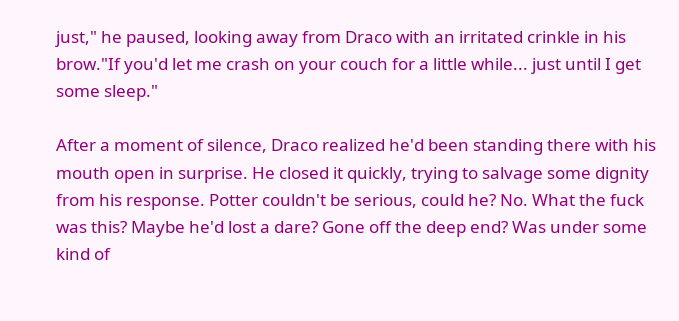just," he paused, looking away from Draco with an irritated crinkle in his brow."If you'd let me crash on your couch for a little while... just until I get some sleep."

After a moment of silence, Draco realized he'd been standing there with his mouth open in surprise. He closed it quickly, trying to salvage some dignity from his response. Potter couldn't be serious, could he? No. What the fuck was this? Maybe he'd lost a dare? Gone off the deep end? Was under some kind of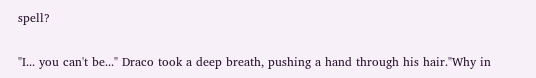spell?

"I... you can't be..." Draco took a deep breath, pushing a hand through his hair."Why in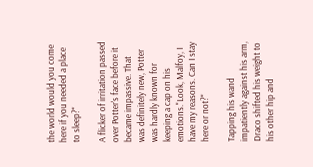the world would you come here if you needed a place to sleep?"

A flicker of irritation passed over Potter's face before it became impassive. That was definitely new, Potter was hardly known for keeping a cap on his emotions."Look, Malfoy, I have my reasons. Can I stay here or not?"

Tapping his wand impatiently against his arm, Draco shifted his weight to his other hip and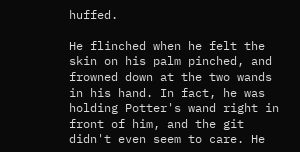huffed.

He flinched when he felt the skin on his palm pinched, and frowned down at the two wands in his hand. In fact, he was holding Potter's wand right in front of him, and the git didn't even seem to care. He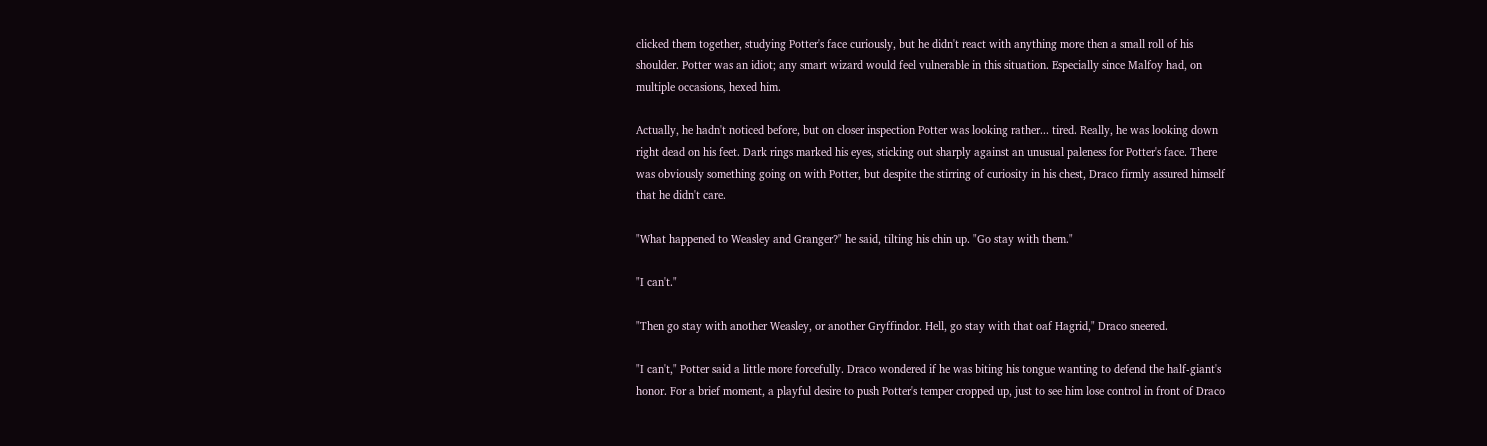clicked them together, studying Potter's face curiously, but he didn't react with anything more then a small roll of his shoulder. Potter was an idiot; any smart wizard would feel vulnerable in this situation. Especially since Malfoy had, on multiple occasions, hexed him.

Actually, he hadn't noticed before, but on closer inspection Potter was looking rather... tired. Really, he was looking down right dead on his feet. Dark rings marked his eyes, sticking out sharply against an unusual paleness for Potter's face. There was obviously something going on with Potter, but despite the stirring of curiosity in his chest, Draco firmly assured himself that he didn't care.

"What happened to Weasley and Granger?" he said, tilting his chin up. "Go stay with them."

"I can't."

"Then go stay with another Weasley, or another Gryffindor. Hell, go stay with that oaf Hagrid," Draco sneered.

"I can't," Potter said a little more forcefully. Draco wondered if he was biting his tongue wanting to defend the half-giant's honor. For a brief moment, a playful desire to push Potter's temper cropped up, just to see him lose control in front of Draco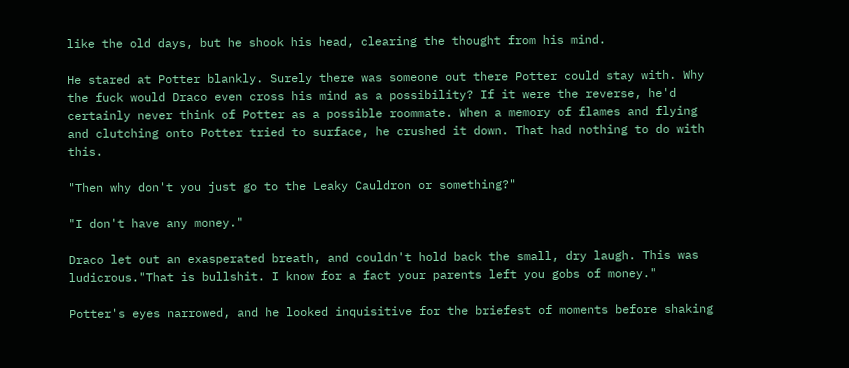like the old days, but he shook his head, clearing the thought from his mind.

He stared at Potter blankly. Surely there was someone out there Potter could stay with. Why the fuck would Draco even cross his mind as a possibility? If it were the reverse, he'd certainly never think of Potter as a possible roommate. When a memory of flames and flying and clutching onto Potter tried to surface, he crushed it down. That had nothing to do with this.

"Then why don't you just go to the Leaky Cauldron or something?"

"I don't have any money."

Draco let out an exasperated breath, and couldn't hold back the small, dry laugh. This was ludicrous."That is bullshit. I know for a fact your parents left you gobs of money."

Potter's eyes narrowed, and he looked inquisitive for the briefest of moments before shaking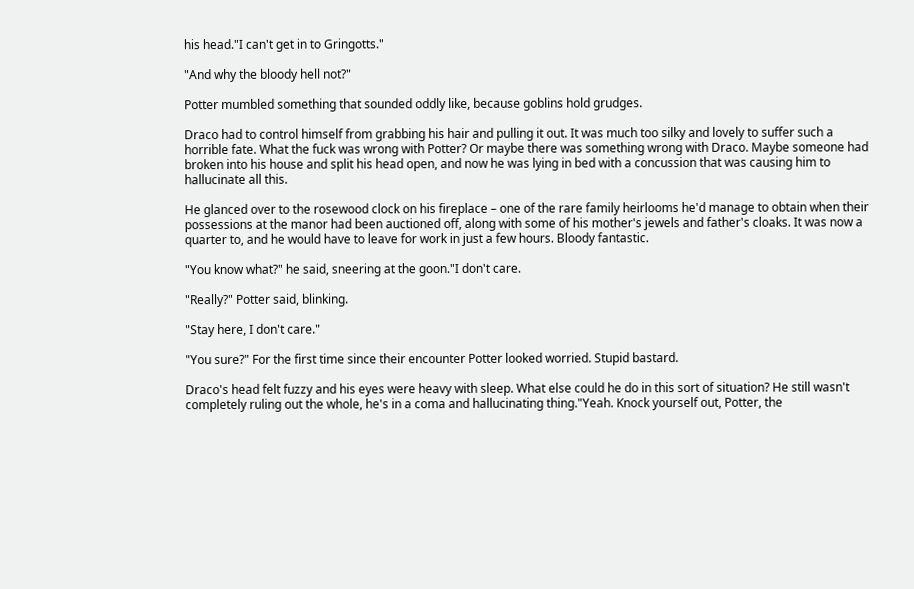his head."I can't get in to Gringotts."

"And why the bloody hell not?"

Potter mumbled something that sounded oddly like, because goblins hold grudges.

Draco had to control himself from grabbing his hair and pulling it out. It was much too silky and lovely to suffer such a horrible fate. What the fuck was wrong with Potter? Or maybe there was something wrong with Draco. Maybe someone had broken into his house and split his head open, and now he was lying in bed with a concussion that was causing him to hallucinate all this.

He glanced over to the rosewood clock on his fireplace – one of the rare family heirlooms he'd manage to obtain when their possessions at the manor had been auctioned off, along with some of his mother's jewels and father's cloaks. It was now a quarter to, and he would have to leave for work in just a few hours. Bloody fantastic.

"You know what?" he said, sneering at the goon."I don't care.

"Really?" Potter said, blinking.

"Stay here, I don't care."

"You sure?" For the first time since their encounter Potter looked worried. Stupid bastard.

Draco's head felt fuzzy and his eyes were heavy with sleep. What else could he do in this sort of situation? He still wasn't completely ruling out the whole, he's in a coma and hallucinating thing."Yeah. Knock yourself out, Potter, the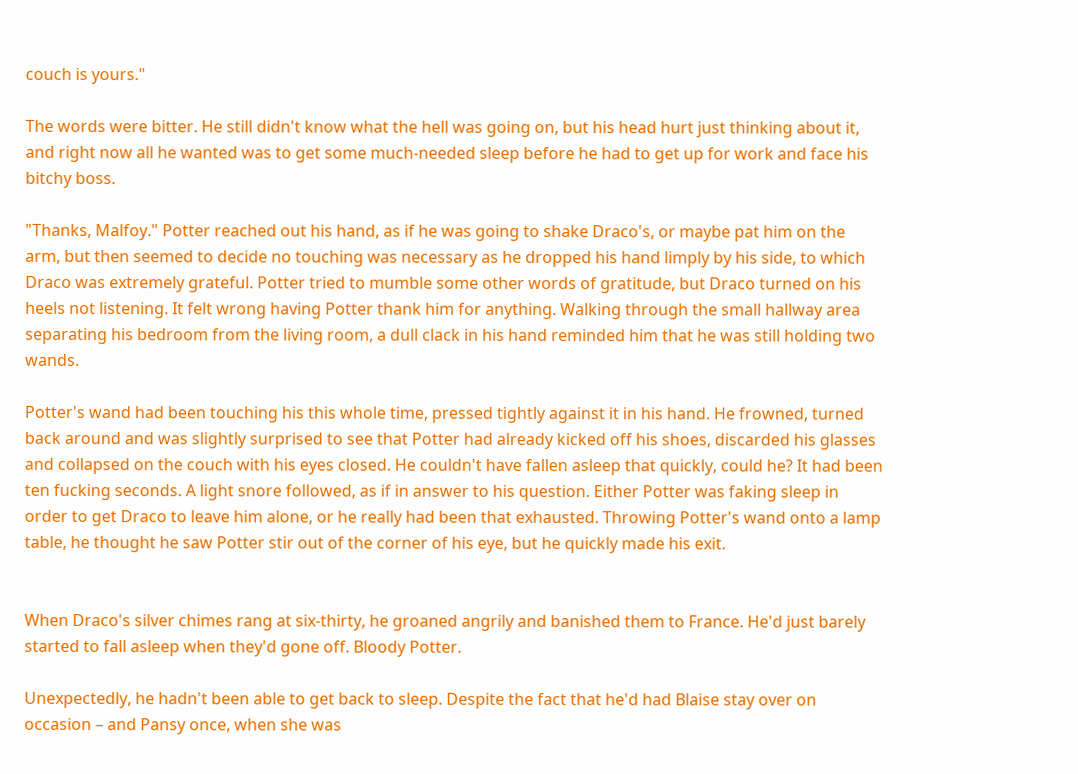couch is yours."

The words were bitter. He still didn't know what the hell was going on, but his head hurt just thinking about it, and right now all he wanted was to get some much-needed sleep before he had to get up for work and face his bitchy boss.

"Thanks, Malfoy." Potter reached out his hand, as if he was going to shake Draco's, or maybe pat him on the arm, but then seemed to decide no touching was necessary as he dropped his hand limply by his side, to which Draco was extremely grateful. Potter tried to mumble some other words of gratitude, but Draco turned on his heels not listening. It felt wrong having Potter thank him for anything. Walking through the small hallway area separating his bedroom from the living room, a dull clack in his hand reminded him that he was still holding two wands.

Potter's wand had been touching his this whole time, pressed tightly against it in his hand. He frowned, turned back around and was slightly surprised to see that Potter had already kicked off his shoes, discarded his glasses and collapsed on the couch with his eyes closed. He couldn't have fallen asleep that quickly, could he? It had been ten fucking seconds. A light snore followed, as if in answer to his question. Either Potter was faking sleep in order to get Draco to leave him alone, or he really had been that exhausted. Throwing Potter's wand onto a lamp table, he thought he saw Potter stir out of the corner of his eye, but he quickly made his exit.


When Draco's silver chimes rang at six-thirty, he groaned angrily and banished them to France. He'd just barely started to fall asleep when they'd gone off. Bloody Potter.

Unexpectedly, he hadn't been able to get back to sleep. Despite the fact that he'd had Blaise stay over on occasion – and Pansy once, when she was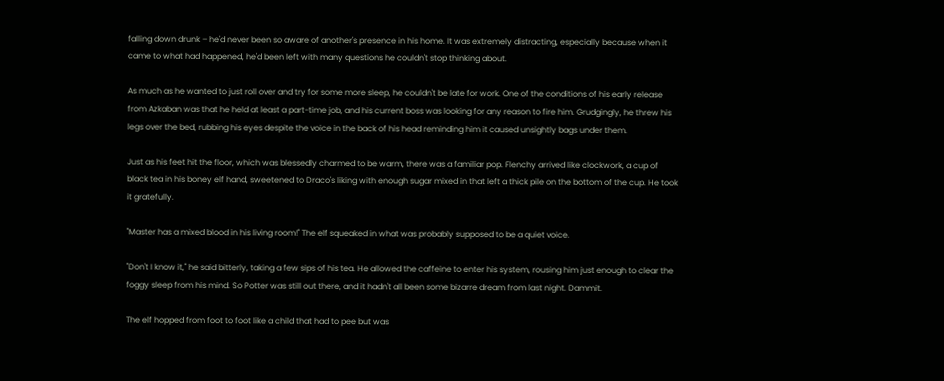falling down drunk – he'd never been so aware of another's presence in his home. It was extremely distracting, especially because when it came to what had happened, he'd been left with many questions he couldn't stop thinking about.

As much as he wanted to just roll over and try for some more sleep, he couldn't be late for work. One of the conditions of his early release from Azkaban was that he held at least a part-time job, and his current boss was looking for any reason to fire him. Grudgingly, he threw his legs over the bed, rubbing his eyes despite the voice in the back of his head reminding him it caused unsightly bags under them.

Just as his feet hit the floor, which was blessedly charmed to be warm, there was a familiar pop. Flenchy arrived like clockwork, a cup of black tea in his boney elf hand, sweetened to Draco's liking with enough sugar mixed in that left a thick pile on the bottom of the cup. He took it gratefully.

"Master has a mixed blood in his living room!" The elf squeaked in what was probably supposed to be a quiet voice.

"Don't I know it," he said bitterly, taking a few sips of his tea. He allowed the caffeine to enter his system, rousing him just enough to clear the foggy sleep from his mind. So Potter was still out there, and it hadn't all been some bizarre dream from last night. Dammit.

The elf hopped from foot to foot like a child that had to pee but was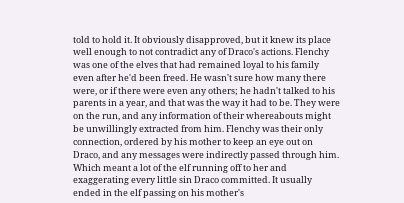told to hold it. It obviously disapproved, but it knew its place well enough to not contradict any of Draco's actions. Flenchy was one of the elves that had remained loyal to his family even after he'd been freed. He wasn't sure how many there were, or if there were even any others; he hadn't talked to his parents in a year, and that was the way it had to be. They were on the run, and any information of their whereabouts might be unwillingly extracted from him. Flenchy was their only connection, ordered by his mother to keep an eye out on Draco, and any messages were indirectly passed through him. Which meant a lot of the elf running off to her and exaggerating every little sin Draco committed. It usually ended in the elf passing on his mother's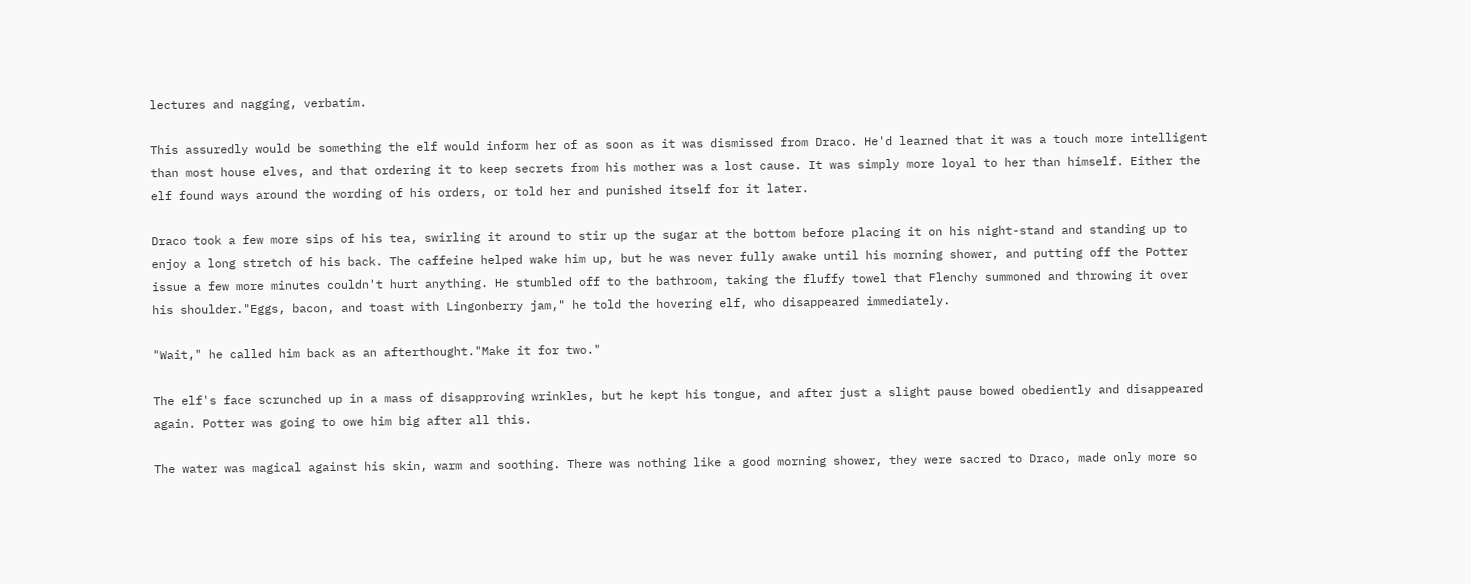lectures and nagging, verbatim.

This assuredly would be something the elf would inform her of as soon as it was dismissed from Draco. He'd learned that it was a touch more intelligent than most house elves, and that ordering it to keep secrets from his mother was a lost cause. It was simply more loyal to her than himself. Either the elf found ways around the wording of his orders, or told her and punished itself for it later.

Draco took a few more sips of his tea, swirling it around to stir up the sugar at the bottom before placing it on his night-stand and standing up to enjoy a long stretch of his back. The caffeine helped wake him up, but he was never fully awake until his morning shower, and putting off the Potter issue a few more minutes couldn't hurt anything. He stumbled off to the bathroom, taking the fluffy towel that Flenchy summoned and throwing it over his shoulder."Eggs, bacon, and toast with Lingonberry jam," he told the hovering elf, who disappeared immediately.

"Wait," he called him back as an afterthought."Make it for two."

The elf's face scrunched up in a mass of disapproving wrinkles, but he kept his tongue, and after just a slight pause bowed obediently and disappeared again. Potter was going to owe him big after all this.

The water was magical against his skin, warm and soothing. There was nothing like a good morning shower, they were sacred to Draco, made only more so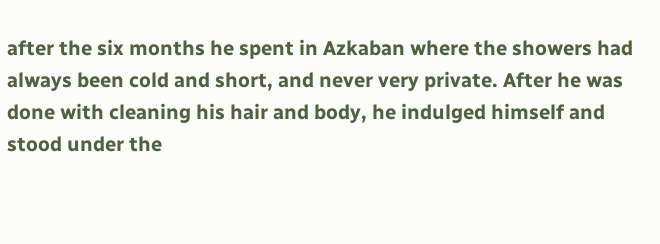after the six months he spent in Azkaban where the showers had always been cold and short, and never very private. After he was done with cleaning his hair and body, he indulged himself and stood under the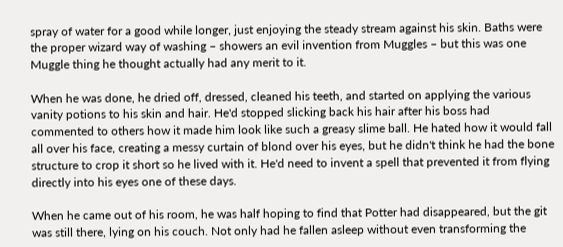spray of water for a good while longer, just enjoying the steady stream against his skin. Baths were the proper wizard way of washing – showers an evil invention from Muggles – but this was one Muggle thing he thought actually had any merit to it.

When he was done, he dried off, dressed, cleaned his teeth, and started on applying the various vanity potions to his skin and hair. He'd stopped slicking back his hair after his boss had commented to others how it made him look like such a greasy slime ball. He hated how it would fall all over his face, creating a messy curtain of blond over his eyes, but he didn't think he had the bone structure to crop it short so he lived with it. He'd need to invent a spell that prevented it from flying directly into his eyes one of these days.

When he came out of his room, he was half hoping to find that Potter had disappeared, but the git was still there, lying on his couch. Not only had he fallen asleep without even transforming the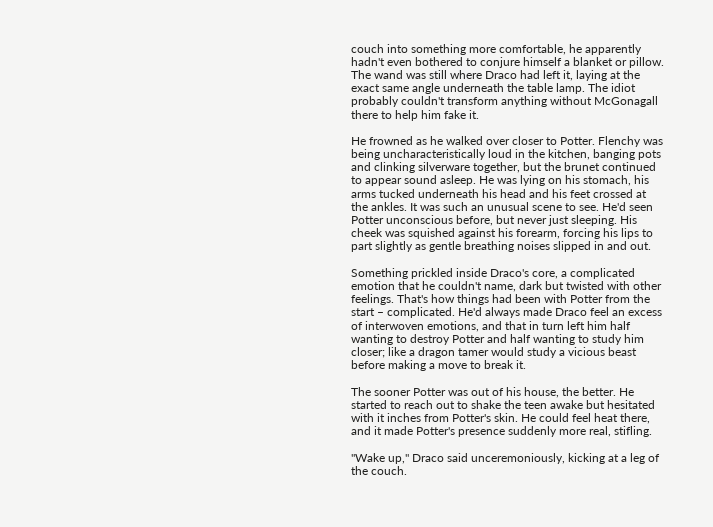couch into something more comfortable, he apparently hadn't even bothered to conjure himself a blanket or pillow. The wand was still where Draco had left it, laying at the exact same angle underneath the table lamp. The idiot probably couldn't transform anything without McGonagall there to help him fake it.

He frowned as he walked over closer to Potter. Flenchy was being uncharacteristically loud in the kitchen, banging pots and clinking silverware together, but the brunet continued to appear sound asleep. He was lying on his stomach, his arms tucked underneath his head and his feet crossed at the ankles. It was such an unusual scene to see. He'd seen Potter unconscious before, but never just sleeping. His cheek was squished against his forearm, forcing his lips to part slightly as gentle breathing noises slipped in and out.

Something prickled inside Draco's core, a complicated emotion that he couldn't name, dark but twisted with other feelings. That's how things had been with Potter from the start – complicated. He'd always made Draco feel an excess of interwoven emotions, and that in turn left him half wanting to destroy Potter and half wanting to study him closer; like a dragon tamer would study a vicious beast before making a move to break it.

The sooner Potter was out of his house, the better. He started to reach out to shake the teen awake but hesitated with it inches from Potter's skin. He could feel heat there, and it made Potter's presence suddenly more real, stifling.

"Wake up," Draco said unceremoniously, kicking at a leg of the couch.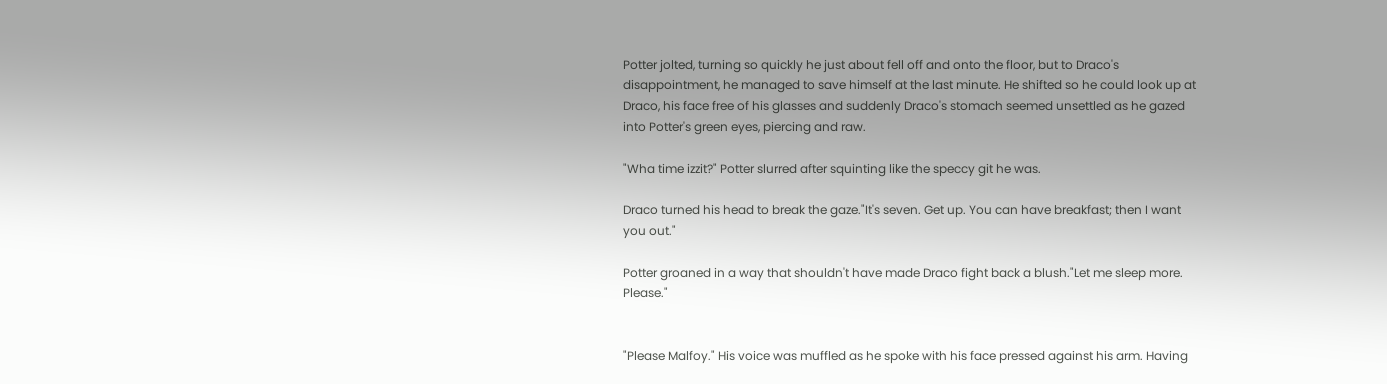Potter jolted, turning so quickly he just about fell off and onto the floor, but to Draco's disappointment, he managed to save himself at the last minute. He shifted so he could look up at Draco, his face free of his glasses and suddenly Draco's stomach seemed unsettled as he gazed into Potter's green eyes, piercing and raw.

"Wha time izzit?" Potter slurred after squinting like the speccy git he was.

Draco turned his head to break the gaze."It's seven. Get up. You can have breakfast; then I want you out."

Potter groaned in a way that shouldn't have made Draco fight back a blush."Let me sleep more. Please."


"Please Malfoy." His voice was muffled as he spoke with his face pressed against his arm. Having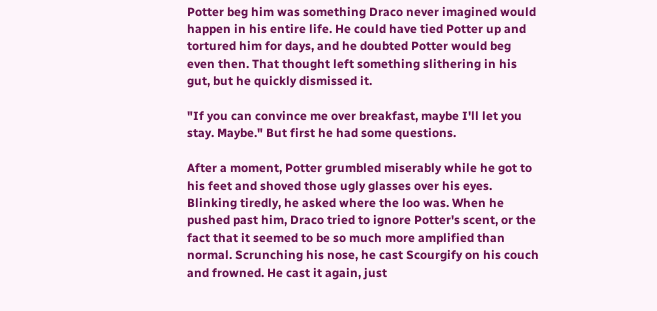Potter beg him was something Draco never imagined would happen in his entire life. He could have tied Potter up and tortured him for days, and he doubted Potter would beg even then. That thought left something slithering in his gut, but he quickly dismissed it.

"If you can convince me over breakfast, maybe I'll let you stay. Maybe." But first he had some questions.

After a moment, Potter grumbled miserably while he got to his feet and shoved those ugly glasses over his eyes. Blinking tiredly, he asked where the loo was. When he pushed past him, Draco tried to ignore Potter's scent, or the fact that it seemed to be so much more amplified than normal. Scrunching his nose, he cast Scourgify on his couch and frowned. He cast it again, just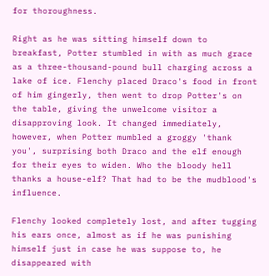for thoroughness.

Right as he was sitting himself down to breakfast, Potter stumbled in with as much grace as a three-thousand-pound bull charging across a lake of ice. Flenchy placed Draco's food in front of him gingerly, then went to drop Potter's on the table, giving the unwelcome visitor a disapproving look. It changed immediately, however, when Potter mumbled a groggy 'thank you', surprising both Draco and the elf enough for their eyes to widen. Who the bloody hell thanks a house-elf? That had to be the mudblood's influence.

Flenchy looked completely lost, and after tugging his ears once, almost as if he was punishing himself just in case he was suppose to, he disappeared with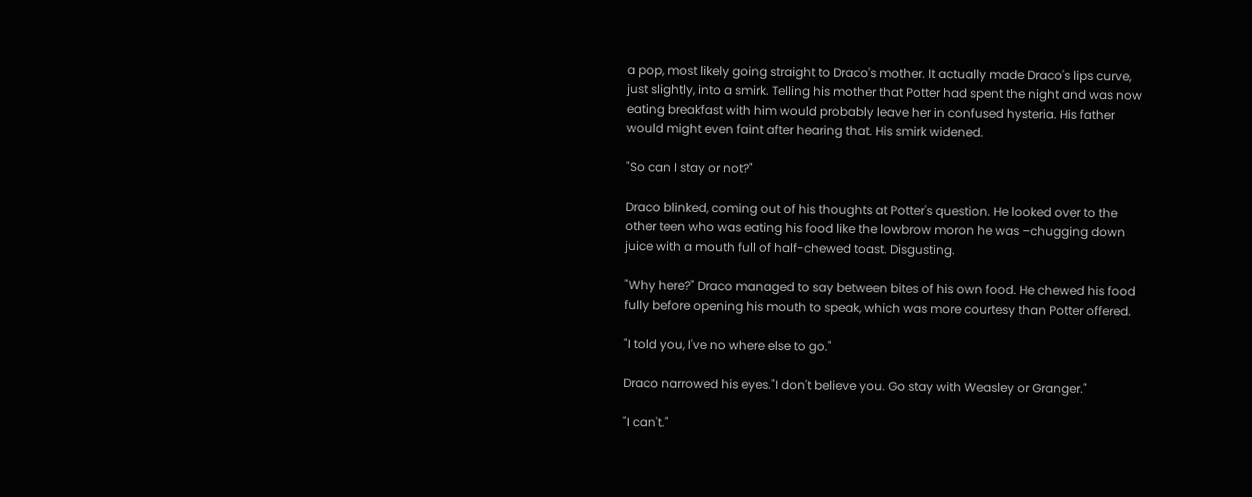a pop, most likely going straight to Draco's mother. It actually made Draco's lips curve, just slightly, into a smirk. Telling his mother that Potter had spent the night and was now eating breakfast with him would probably leave her in confused hysteria. His father would might even faint after hearing that. His smirk widened.

"So can I stay or not?"

Draco blinked, coming out of his thoughts at Potter's question. He looked over to the other teen who was eating his food like the lowbrow moron he was –chugging down juice with a mouth full of half-chewed toast. Disgusting.

"Why here?" Draco managed to say between bites of his own food. He chewed his food fully before opening his mouth to speak, which was more courtesy than Potter offered.

"I told you, I've no where else to go."

Draco narrowed his eyes."I don't believe you. Go stay with Weasley or Granger."

"I can't."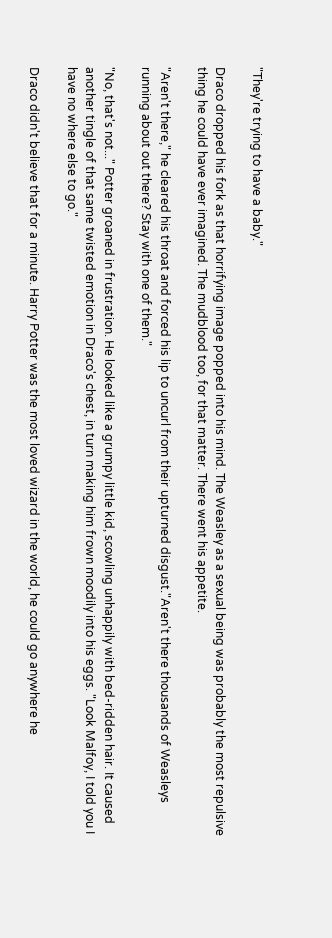"They're trying to have a baby."

Draco dropped his fork as that horrifying image popped into his mind. The Weasley as a sexual being was probably the most repulsive thing he could have ever imagined. The mudblood too, for that matter. There went his appetite.

"Aren't there," he cleared his throat and forced his lip to uncurl from their upturned disgust."Aren't there thousands of Weasleys running about out there? Stay with one of them."

"No, that's not..." Potter groaned in frustration. He looked like a grumpy little kid, scowling unhappily with bed-ridden hair. It caused another tingle of that same twisted emotion in Draco's chest, in turn making him frown moodily into his eggs. "Look Malfoy, I told you I have no where else to go."

Draco didn't believe that for a minute. Harry Potter was the most loved wizard in the world, he could go anywhere he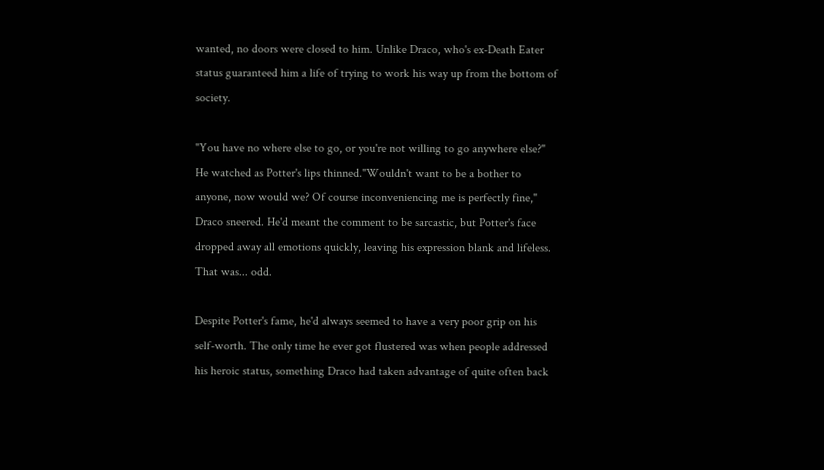wanted, no doors were closed to him. Unlike Draco, who's ex-Death Eater status guaranteed him a life of trying to work his way up from the bottom of society.

"You have no where else to go, or you're not willing to go anywhere else?" He watched as Potter's lips thinned."Wouldn't want to be a bother to anyone, now would we? Of course inconveniencing me is perfectly fine," Draco sneered. He'd meant the comment to be sarcastic, but Potter's face dropped away all emotions quickly, leaving his expression blank and lifeless. That was... odd.

Despite Potter's fame, he'd always seemed to have a very poor grip on his self-worth. The only time he ever got flustered was when people addressed his heroic status, something Draco had taken advantage of quite often back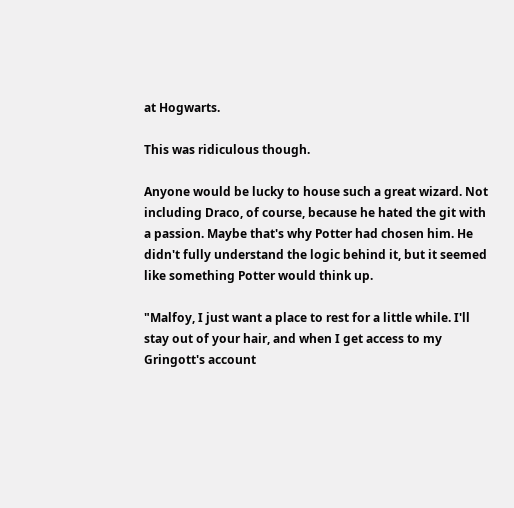at Hogwarts.

This was ridiculous though.

Anyone would be lucky to house such a great wizard. Not including Draco, of course, because he hated the git with a passion. Maybe that's why Potter had chosen him. He didn't fully understand the logic behind it, but it seemed like something Potter would think up.

"Malfoy, I just want a place to rest for a little while. I'll stay out of your hair, and when I get access to my Gringott's account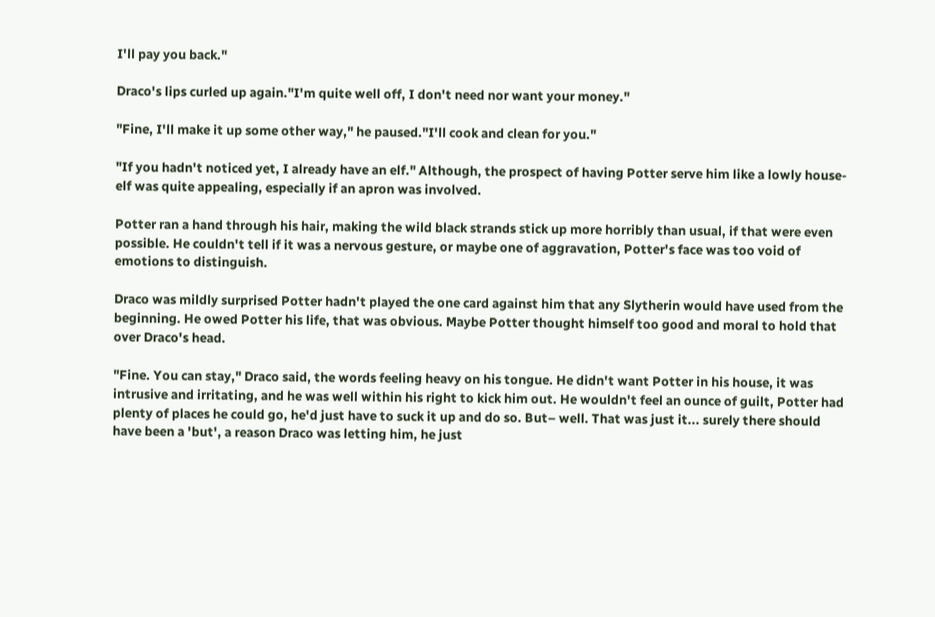I'll pay you back."

Draco's lips curled up again."I'm quite well off, I don't need nor want your money."

"Fine, I'll make it up some other way," he paused."I'll cook and clean for you."

"If you hadn't noticed yet, I already have an elf." Although, the prospect of having Potter serve him like a lowly house-elf was quite appealing, especially if an apron was involved.

Potter ran a hand through his hair, making the wild black strands stick up more horribly than usual, if that were even possible. He couldn't tell if it was a nervous gesture, or maybe one of aggravation, Potter's face was too void of emotions to distinguish.

Draco was mildly surprised Potter hadn't played the one card against him that any Slytherin would have used from the beginning. He owed Potter his life, that was obvious. Maybe Potter thought himself too good and moral to hold that over Draco's head.

"Fine. You can stay," Draco said, the words feeling heavy on his tongue. He didn't want Potter in his house, it was intrusive and irritating, and he was well within his right to kick him out. He wouldn't feel an ounce of guilt, Potter had plenty of places he could go, he'd just have to suck it up and do so. But– well. That was just it... surely there should have been a 'but', a reason Draco was letting him, he just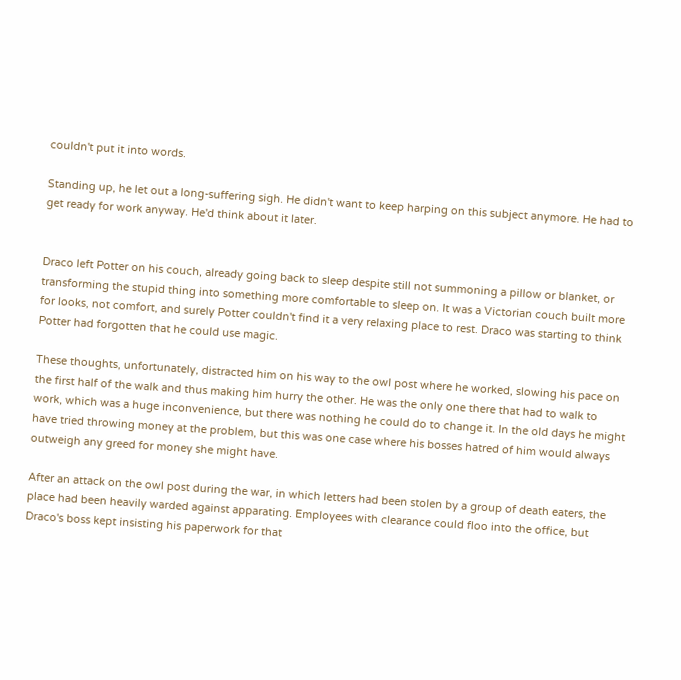couldn't put it into words.

Standing up, he let out a long-suffering sigh. He didn't want to keep harping on this subject anymore. He had to get ready for work anyway. He'd think about it later.


Draco left Potter on his couch, already going back to sleep despite still not summoning a pillow or blanket, or transforming the stupid thing into something more comfortable to sleep on. It was a Victorian couch built more for looks, not comfort, and surely Potter couldn't find it a very relaxing place to rest. Draco was starting to think Potter had forgotten that he could use magic.

These thoughts, unfortunately, distracted him on his way to the owl post where he worked, slowing his pace on the first half of the walk and thus making him hurry the other. He was the only one there that had to walk to work, which was a huge inconvenience, but there was nothing he could do to change it. In the old days he might have tried throwing money at the problem, but this was one case where his bosses hatred of him would always outweigh any greed for money she might have.

After an attack on the owl post during the war, in which letters had been stolen by a group of death eaters, the place had been heavily warded against apparating. Employees with clearance could floo into the office, but Draco's boss kept insisting his paperwork for that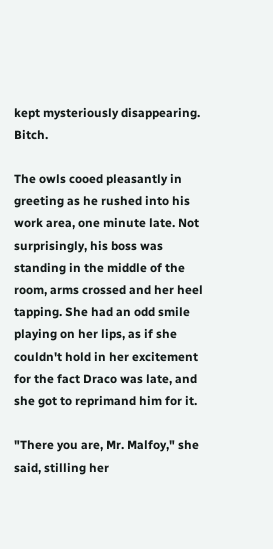kept mysteriously disappearing. Bitch.

The owls cooed pleasantly in greeting as he rushed into his work area, one minute late. Not surprisingly, his boss was standing in the middle of the room, arms crossed and her heel tapping. She had an odd smile playing on her lips, as if she couldn't hold in her excitement for the fact Draco was late, and she got to reprimand him for it.

"There you are, Mr. Malfoy," she said, stilling her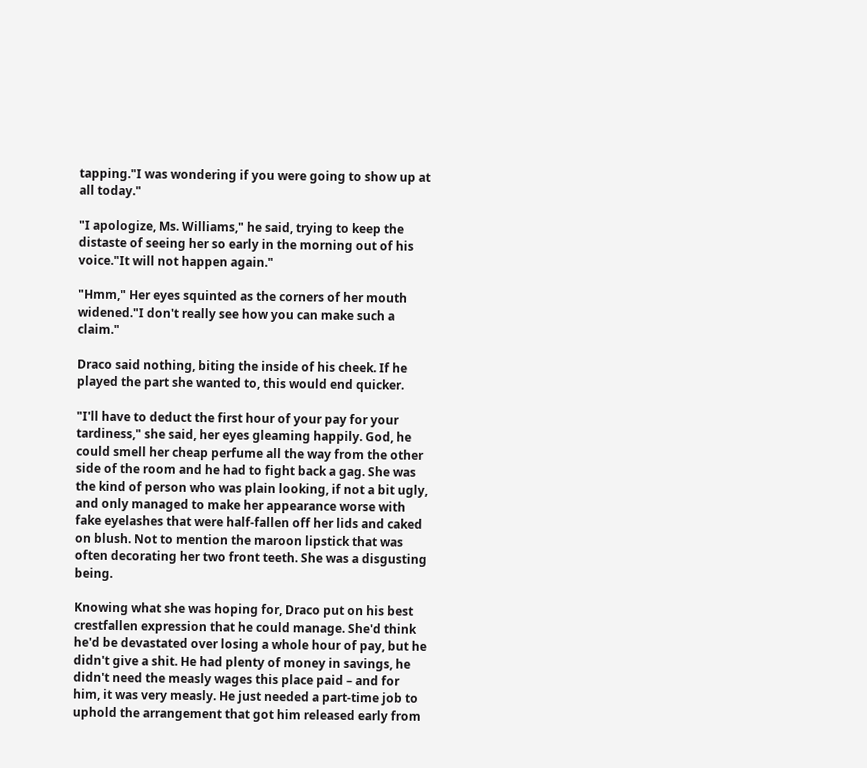tapping."I was wondering if you were going to show up at all today."

"I apologize, Ms. Williams," he said, trying to keep the distaste of seeing her so early in the morning out of his voice."It will not happen again."

"Hmm," Her eyes squinted as the corners of her mouth widened."I don't really see how you can make such a claim."

Draco said nothing, biting the inside of his cheek. If he played the part she wanted to, this would end quicker.

"I'll have to deduct the first hour of your pay for your tardiness," she said, her eyes gleaming happily. God, he could smell her cheap perfume all the way from the other side of the room and he had to fight back a gag. She was the kind of person who was plain looking, if not a bit ugly, and only managed to make her appearance worse with fake eyelashes that were half-fallen off her lids and caked on blush. Not to mention the maroon lipstick that was often decorating her two front teeth. She was a disgusting being.

Knowing what she was hoping for, Draco put on his best crestfallen expression that he could manage. She'd think he'd be devastated over losing a whole hour of pay, but he didn't give a shit. He had plenty of money in savings, he didn't need the measly wages this place paid – and for him, it was very measly. He just needed a part-time job to uphold the arrangement that got him released early from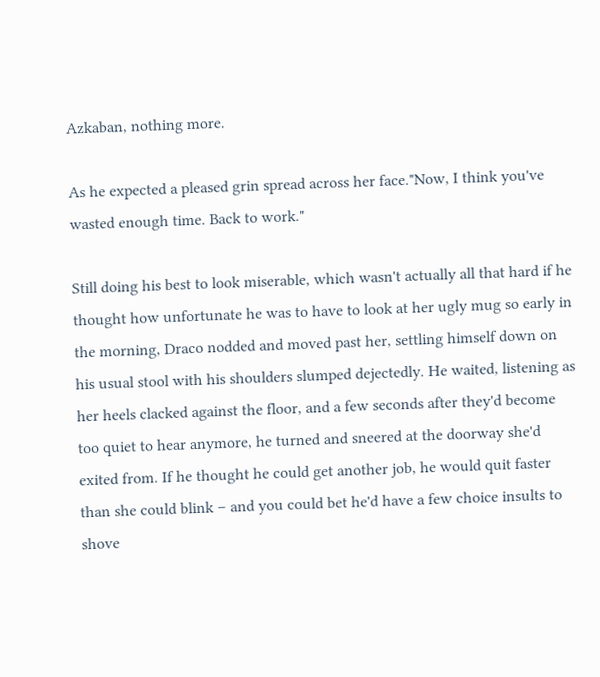Azkaban, nothing more.

As he expected a pleased grin spread across her face."Now, I think you've wasted enough time. Back to work."

Still doing his best to look miserable, which wasn't actually all that hard if he thought how unfortunate he was to have to look at her ugly mug so early in the morning, Draco nodded and moved past her, settling himself down on his usual stool with his shoulders slumped dejectedly. He waited, listening as her heels clacked against the floor, and a few seconds after they'd become too quiet to hear anymore, he turned and sneered at the doorway she'd exited from. If he thought he could get another job, he would quit faster than she could blink – and you could bet he'd have a few choice insults to shove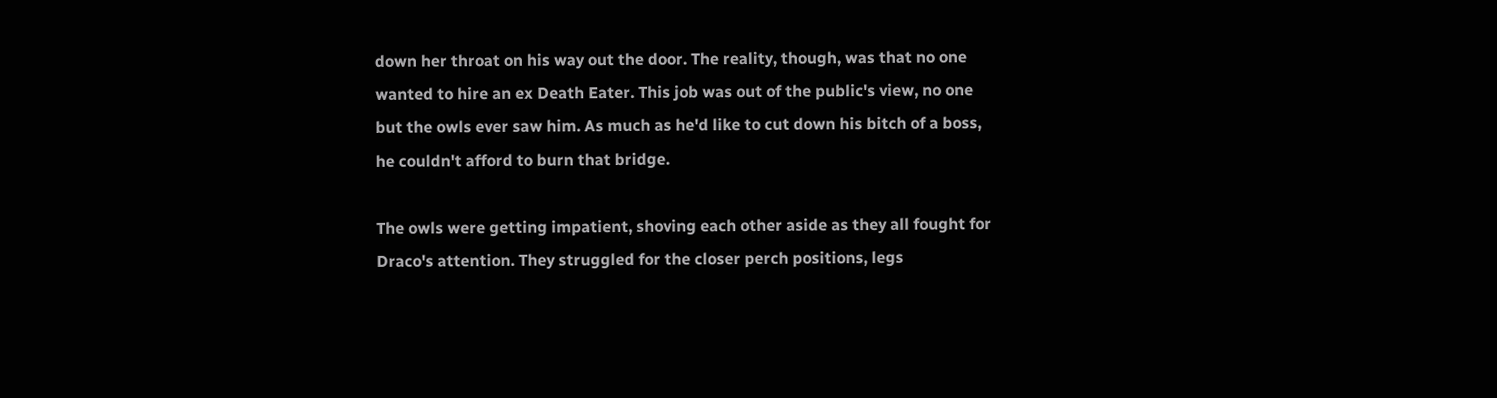down her throat on his way out the door. The reality, though, was that no one wanted to hire an ex Death Eater. This job was out of the public's view, no one but the owls ever saw him. As much as he'd like to cut down his bitch of a boss, he couldn't afford to burn that bridge.

The owls were getting impatient, shoving each other aside as they all fought for Draco's attention. They struggled for the closer perch positions, legs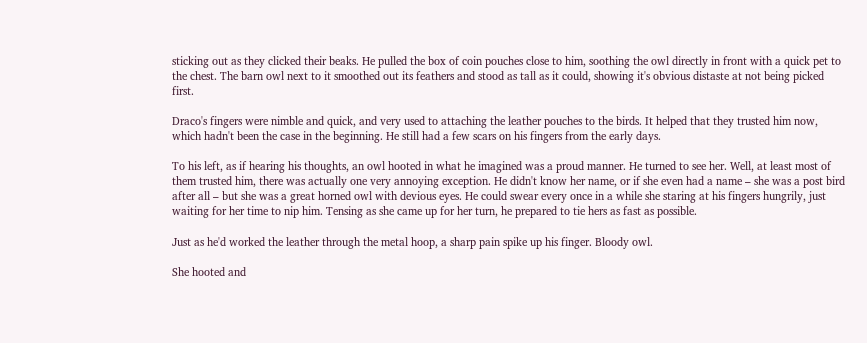sticking out as they clicked their beaks. He pulled the box of coin pouches close to him, soothing the owl directly in front with a quick pet to the chest. The barn owl next to it smoothed out its feathers and stood as tall as it could, showing it's obvious distaste at not being picked first.

Draco's fingers were nimble and quick, and very used to attaching the leather pouches to the birds. It helped that they trusted him now, which hadn't been the case in the beginning. He still had a few scars on his fingers from the early days.

To his left, as if hearing his thoughts, an owl hooted in what he imagined was a proud manner. He turned to see her. Well, at least most of them trusted him, there was actually one very annoying exception. He didn't know her name, or if she even had a name – she was a post bird after all – but she was a great horned owl with devious eyes. He could swear every once in a while she staring at his fingers hungrily, just waiting for her time to nip him. Tensing as she came up for her turn, he prepared to tie hers as fast as possible.

Just as he'd worked the leather through the metal hoop, a sharp pain spike up his finger. Bloody owl.

She hooted and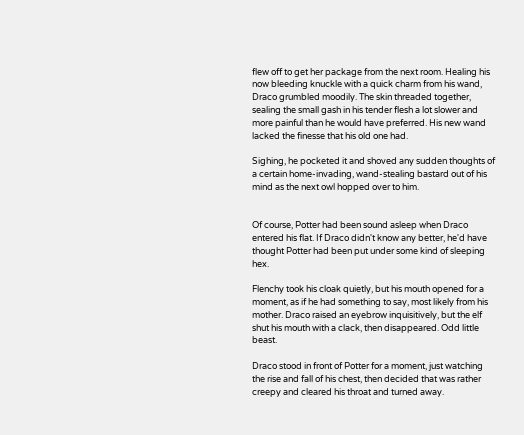flew off to get her package from the next room. Healing his now bleeding knuckle with a quick charm from his wand, Draco grumbled moodily. The skin threaded together, sealing the small gash in his tender flesh a lot slower and more painful than he would have preferred. His new wand lacked the finesse that his old one had.

Sighing, he pocketed it and shoved any sudden thoughts of a certain home-invading, wand-stealing bastard out of his mind as the next owl hopped over to him.


Of course, Potter had been sound asleep when Draco entered his flat. If Draco didn't know any better, he'd have thought Potter had been put under some kind of sleeping hex.

Flenchy took his cloak quietly, but his mouth opened for a moment, as if he had something to say, most likely from his mother. Draco raised an eyebrow inquisitively, but the elf shut his mouth with a clack, then disappeared. Odd little beast.

Draco stood in front of Potter for a moment, just watching the rise and fall of his chest, then decided that was rather creepy and cleared his throat and turned away.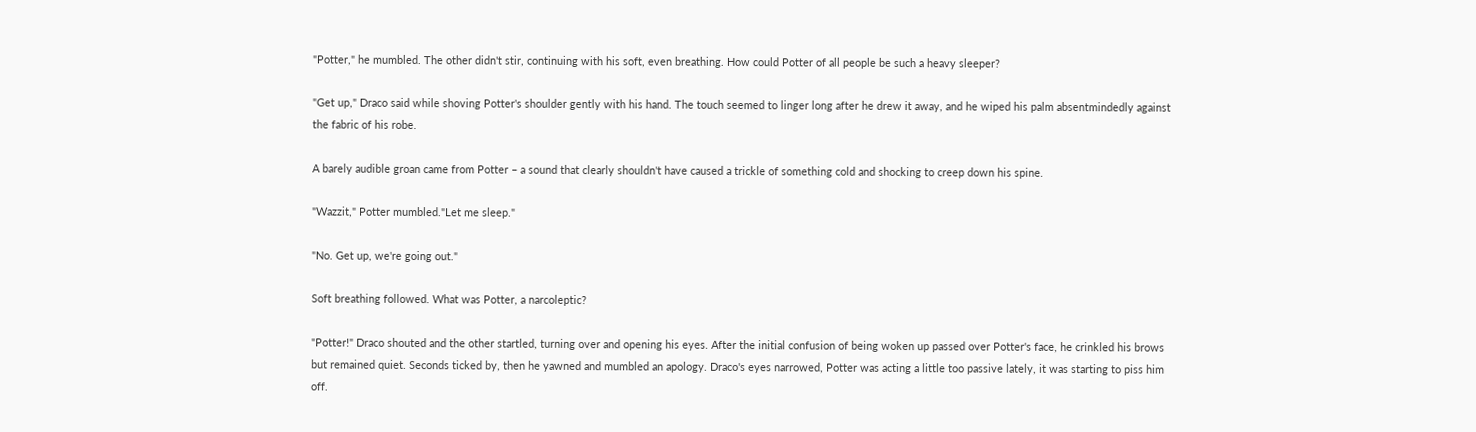"Potter," he mumbled. The other didn't stir, continuing with his soft, even breathing. How could Potter of all people be such a heavy sleeper?

"Get up," Draco said while shoving Potter's shoulder gently with his hand. The touch seemed to linger long after he drew it away, and he wiped his palm absentmindedly against the fabric of his robe.

A barely audible groan came from Potter – a sound that clearly shouldn't have caused a trickle of something cold and shocking to creep down his spine.

"Wazzit," Potter mumbled."Let me sleep."

"No. Get up, we're going out."

Soft breathing followed. What was Potter, a narcoleptic?

"Potter!" Draco shouted and the other startled, turning over and opening his eyes. After the initial confusion of being woken up passed over Potter's face, he crinkled his brows but remained quiet. Seconds ticked by, then he yawned and mumbled an apology. Draco's eyes narrowed, Potter was acting a little too passive lately, it was starting to piss him off.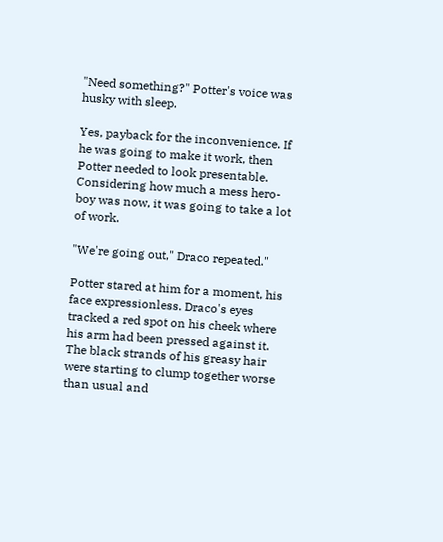"Need something?" Potter's voice was husky with sleep.

Yes, payback for the inconvenience. If he was going to make it work, then Potter needed to look presentable. Considering how much a mess hero-boy was now, it was going to take a lot of work.

"We're going out," Draco repeated."

Potter stared at him for a moment, his face expressionless. Draco's eyes tracked a red spot on his cheek where his arm had been pressed against it. The black strands of his greasy hair were starting to clump together worse than usual and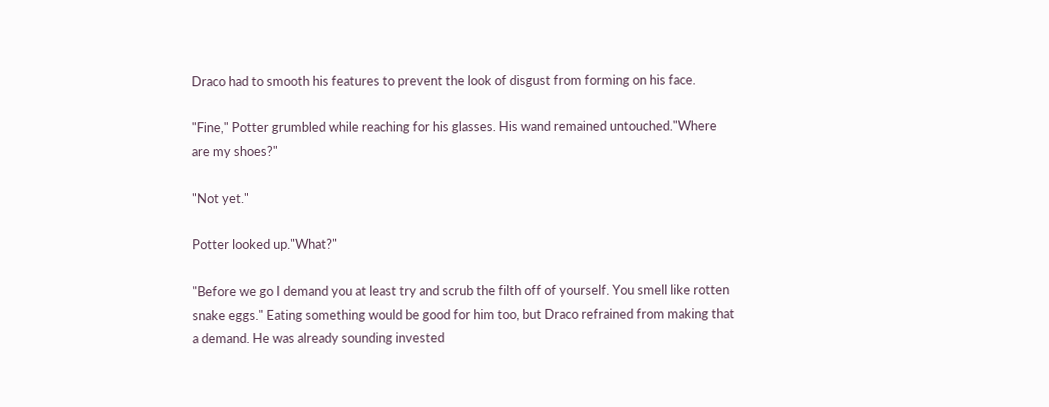Draco had to smooth his features to prevent the look of disgust from forming on his face.

"Fine," Potter grumbled while reaching for his glasses. His wand remained untouched."Where are my shoes?"

"Not yet."

Potter looked up."What?"

"Before we go I demand you at least try and scrub the filth off of yourself. You smell like rotten snake eggs." Eating something would be good for him too, but Draco refrained from making that a demand. He was already sounding invested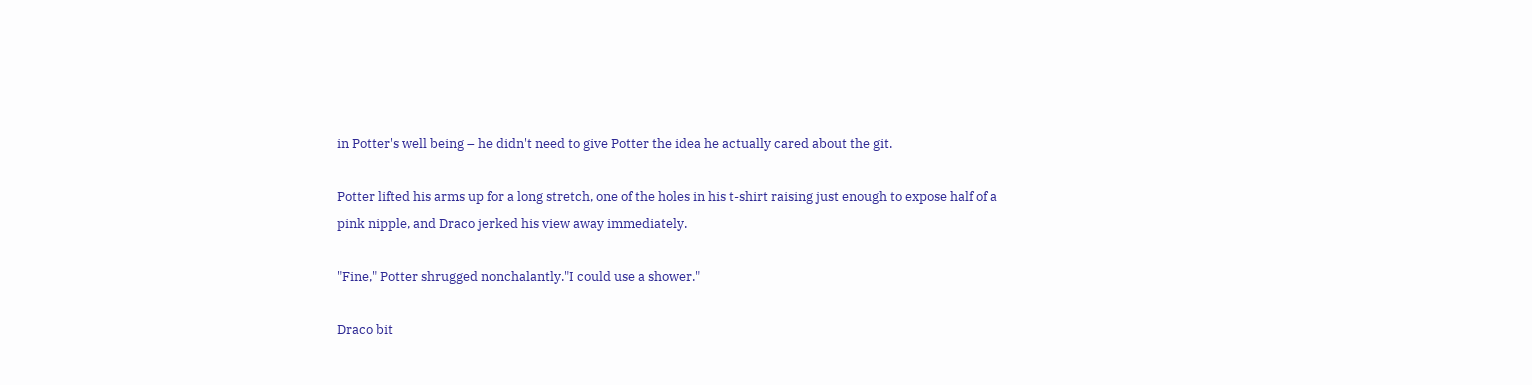in Potter's well being – he didn't need to give Potter the idea he actually cared about the git.

Potter lifted his arms up for a long stretch, one of the holes in his t-shirt raising just enough to expose half of a pink nipple, and Draco jerked his view away immediately.

"Fine," Potter shrugged nonchalantly."I could use a shower."

Draco bit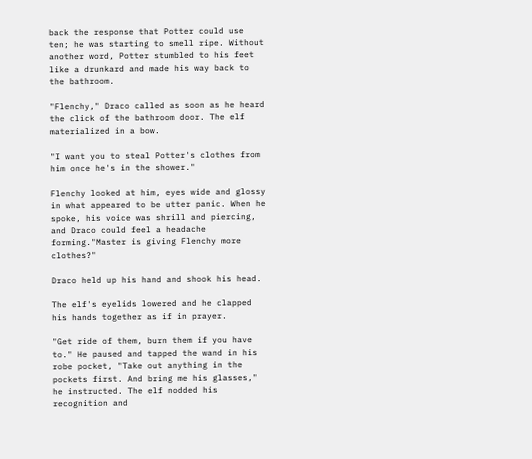back the response that Potter could use ten; he was starting to smell ripe. Without another word, Potter stumbled to his feet like a drunkard and made his way back to the bathroom.

"Flenchy," Draco called as soon as he heard the click of the bathroom door. The elf materialized in a bow.

"I want you to steal Potter's clothes from him once he's in the shower."

Flenchy looked at him, eyes wide and glossy in what appeared to be utter panic. When he spoke, his voice was shrill and piercing, and Draco could feel a headache forming."Master is giving Flenchy more clothes?"

Draco held up his hand and shook his head.

The elf's eyelids lowered and he clapped his hands together as if in prayer.

"Get ride of them, burn them if you have to." He paused and tapped the wand in his robe pocket, "Take out anything in the pockets first. And bring me his glasses," he instructed. The elf nodded his recognition and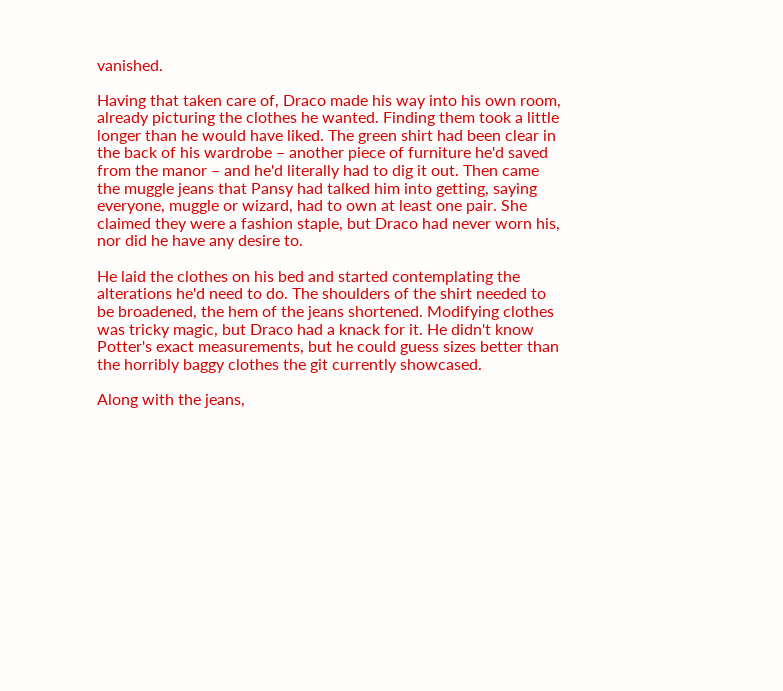vanished.

Having that taken care of, Draco made his way into his own room, already picturing the clothes he wanted. Finding them took a little longer than he would have liked. The green shirt had been clear in the back of his wardrobe – another piece of furniture he'd saved from the manor – and he'd literally had to dig it out. Then came the muggle jeans that Pansy had talked him into getting, saying everyone, muggle or wizard, had to own at least one pair. She claimed they were a fashion staple, but Draco had never worn his, nor did he have any desire to.

He laid the clothes on his bed and started contemplating the alterations he'd need to do. The shoulders of the shirt needed to be broadened, the hem of the jeans shortened. Modifying clothes was tricky magic, but Draco had a knack for it. He didn't know Potter's exact measurements, but he could guess sizes better than the horribly baggy clothes the git currently showcased.

Along with the jeans,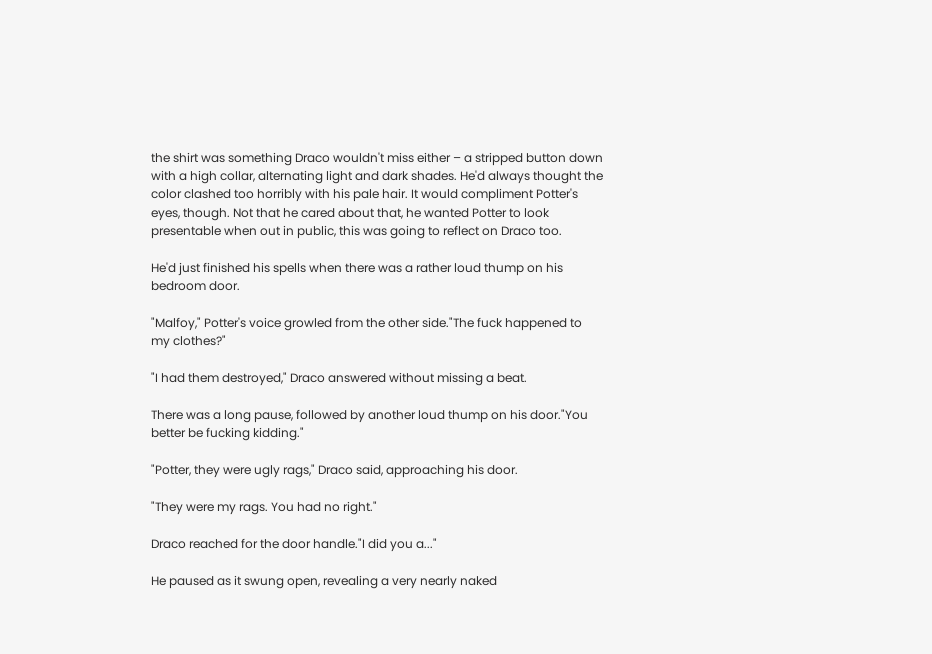the shirt was something Draco wouldn't miss either – a stripped button down with a high collar, alternating light and dark shades. He'd always thought the color clashed too horribly with his pale hair. It would compliment Potter's eyes, though. Not that he cared about that, he wanted Potter to look presentable when out in public, this was going to reflect on Draco too.

He'd just finished his spells when there was a rather loud thump on his bedroom door.

"Malfoy," Potter's voice growled from the other side."The fuck happened to my clothes?"

"I had them destroyed," Draco answered without missing a beat.

There was a long pause, followed by another loud thump on his door."You better be fucking kidding."

"Potter, they were ugly rags," Draco said, approaching his door.

"They were my rags. You had no right."

Draco reached for the door handle."I did you a..."

He paused as it swung open, revealing a very nearly naked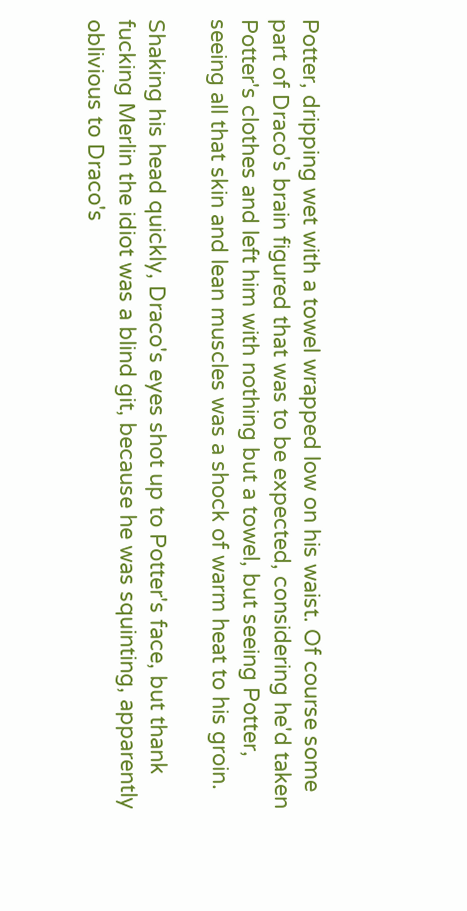Potter, dripping wet with a towel wrapped low on his waist. Of course some part of Draco's brain figured that was to be expected, considering he'd taken Potter's clothes and left him with nothing but a towel, but seeing Potter, seeing all that skin and lean muscles was a shock of warm heat to his groin.

Shaking his head quickly, Draco's eyes shot up to Potter's face, but thank fucking Merlin the idiot was a blind git, because he was squinting, apparently oblivious to Draco's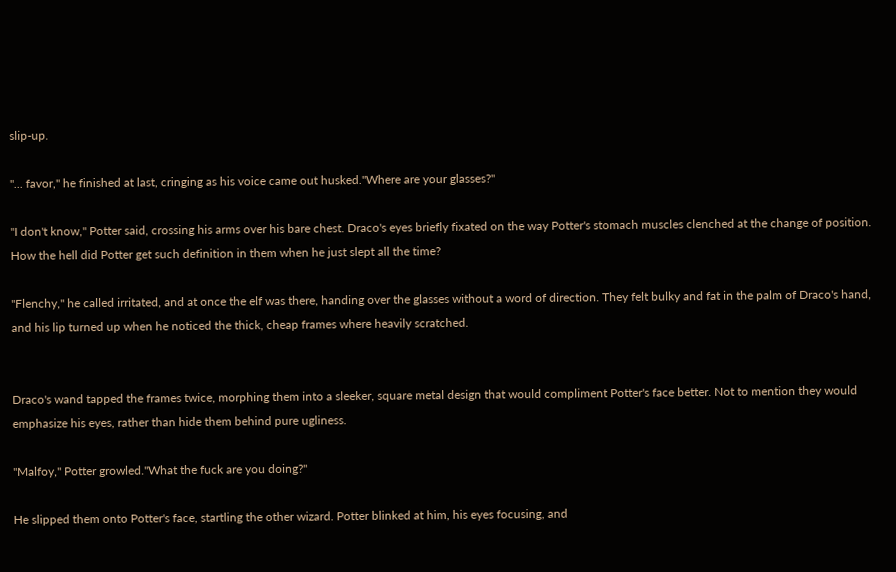slip-up.

"... favor," he finished at last, cringing as his voice came out husked."Where are your glasses?"

"I don't know," Potter said, crossing his arms over his bare chest. Draco's eyes briefly fixated on the way Potter's stomach muscles clenched at the change of position. How the hell did Potter get such definition in them when he just slept all the time?

"Flenchy," he called irritated, and at once the elf was there, handing over the glasses without a word of direction. They felt bulky and fat in the palm of Draco's hand, and his lip turned up when he noticed the thick, cheap frames where heavily scratched.


Draco's wand tapped the frames twice, morphing them into a sleeker, square metal design that would compliment Potter's face better. Not to mention they would emphasize his eyes, rather than hide them behind pure ugliness.

"Malfoy," Potter growled."What the fuck are you doing?"

He slipped them onto Potter's face, startling the other wizard. Potter blinked at him, his eyes focusing, and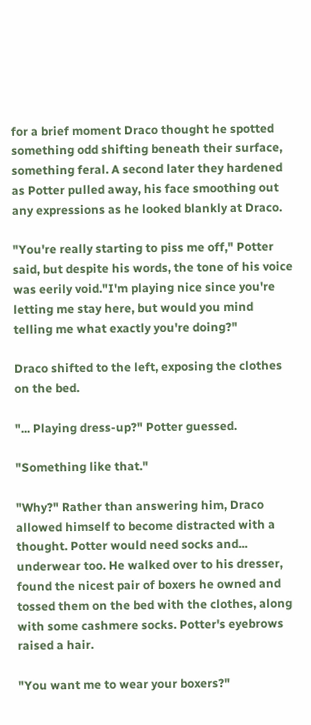for a brief moment Draco thought he spotted something odd shifting beneath their surface, something feral. A second later they hardened as Potter pulled away, his face smoothing out any expressions as he looked blankly at Draco.

"You're really starting to piss me off," Potter said, but despite his words, the tone of his voice was eerily void."I'm playing nice since you're letting me stay here, but would you mind telling me what exactly you're doing?"

Draco shifted to the left, exposing the clothes on the bed.

"... Playing dress-up?" Potter guessed.

"Something like that."

"Why?" Rather than answering him, Draco allowed himself to become distracted with a thought. Potter would need socks and... underwear too. He walked over to his dresser, found the nicest pair of boxers he owned and tossed them on the bed with the clothes, along with some cashmere socks. Potter's eyebrows raised a hair.

"You want me to wear your boxers?"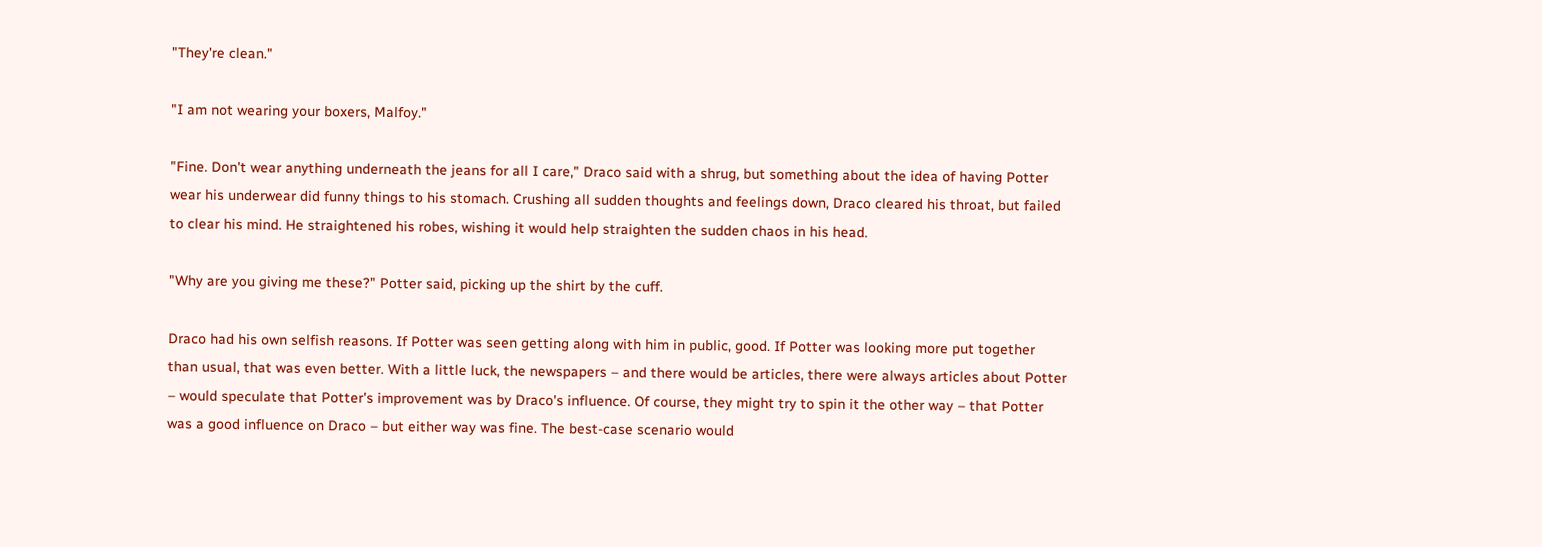"They're clean."

"I am not wearing your boxers, Malfoy."

"Fine. Don't wear anything underneath the jeans for all I care," Draco said with a shrug, but something about the idea of having Potter wear his underwear did funny things to his stomach. Crushing all sudden thoughts and feelings down, Draco cleared his throat, but failed to clear his mind. He straightened his robes, wishing it would help straighten the sudden chaos in his head.

"Why are you giving me these?" Potter said, picking up the shirt by the cuff.

Draco had his own selfish reasons. If Potter was seen getting along with him in public, good. If Potter was looking more put together than usual, that was even better. With a little luck, the newspapers – and there would be articles, there were always articles about Potter – would speculate that Potter's improvement was by Draco's influence. Of course, they might try to spin it the other way – that Potter was a good influence on Draco – but either way was fine. The best-case scenario would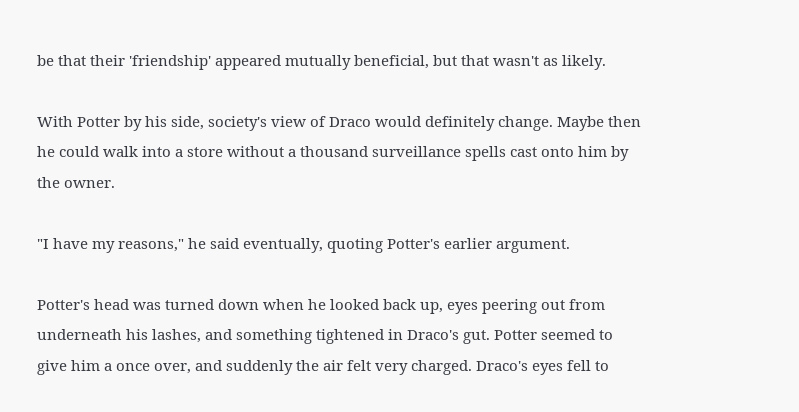be that their 'friendship' appeared mutually beneficial, but that wasn't as likely.

With Potter by his side, society's view of Draco would definitely change. Maybe then he could walk into a store without a thousand surveillance spells cast onto him by the owner.

"I have my reasons," he said eventually, quoting Potter's earlier argument.

Potter's head was turned down when he looked back up, eyes peering out from underneath his lashes, and something tightened in Draco's gut. Potter seemed to give him a once over, and suddenly the air felt very charged. Draco's eyes fell to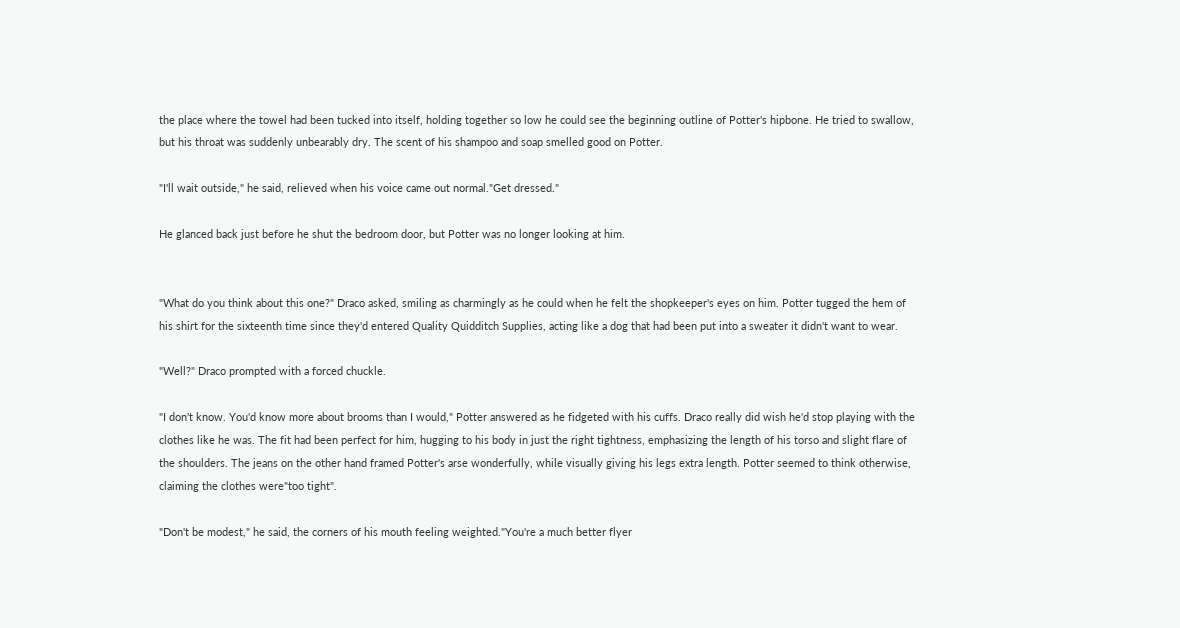the place where the towel had been tucked into itself, holding together so low he could see the beginning outline of Potter's hipbone. He tried to swallow, but his throat was suddenly unbearably dry. The scent of his shampoo and soap smelled good on Potter.

"I'll wait outside," he said, relieved when his voice came out normal."Get dressed."

He glanced back just before he shut the bedroom door, but Potter was no longer looking at him.


"What do you think about this one?" Draco asked, smiling as charmingly as he could when he felt the shopkeeper's eyes on him. Potter tugged the hem of his shirt for the sixteenth time since they'd entered Quality Quidditch Supplies, acting like a dog that had been put into a sweater it didn't want to wear.

"Well?" Draco prompted with a forced chuckle.

"I don't know. You'd know more about brooms than I would," Potter answered as he fidgeted with his cuffs. Draco really did wish he'd stop playing with the clothes like he was. The fit had been perfect for him, hugging to his body in just the right tightness, emphasizing the length of his torso and slight flare of the shoulders. The jeans on the other hand framed Potter's arse wonderfully, while visually giving his legs extra length. Potter seemed to think otherwise, claiming the clothes were"too tight".

"Don't be modest," he said, the corners of his mouth feeling weighted."You're a much better flyer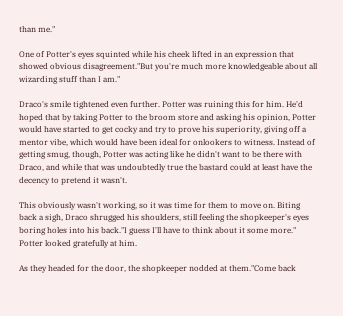than me."

One of Potter's eyes squinted while his cheek lifted in an expression that showed obvious disagreement."But you're much more knowledgeable about all wizarding stuff than I am."

Draco's smile tightened even further. Potter was ruining this for him. He'd hoped that by taking Potter to the broom store and asking his opinion, Potter would have started to get cocky and try to prove his superiority, giving off a mentor vibe, which would have been ideal for onlookers to witness. Instead of getting smug, though, Potter was acting like he didn't want to be there with Draco, and while that was undoubtedly true the bastard could at least have the decency to pretend it wasn't.

This obviously wasn't working, so it was time for them to move on. Biting back a sigh, Draco shrugged his shoulders, still feeling the shopkeeper's eyes boring holes into his back."I guess I'll have to think about it some more." Potter looked gratefully at him.

As they headed for the door, the shopkeeper nodded at them."Come back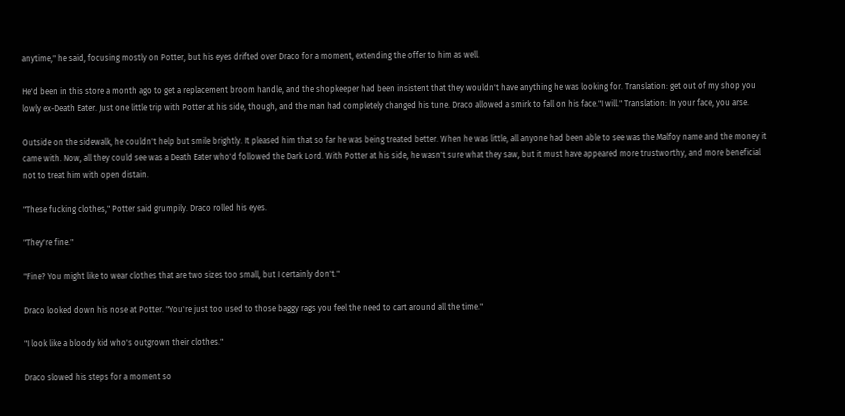anytime," he said, focusing mostly on Potter, but his eyes drifted over Draco for a moment, extending the offer to him as well.

He'd been in this store a month ago to get a replacement broom handle, and the shopkeeper had been insistent that they wouldn't have anything he was looking for. Translation: get out of my shop you lowly ex-Death Eater. Just one little trip with Potter at his side, though, and the man had completely changed his tune. Draco allowed a smirk to fall on his face."I will." Translation: In your face, you arse.

Outside on the sidewalk, he couldn't help but smile brightly. It pleased him that so far he was being treated better. When he was little, all anyone had been able to see was the Malfoy name and the money it came with. Now, all they could see was a Death Eater who'd followed the Dark Lord. With Potter at his side, he wasn't sure what they saw, but it must have appeared more trustworthy, and more beneficial not to treat him with open distain.

"These fucking clothes," Potter said grumpily. Draco rolled his eyes.

"They're fine."

"Fine? You might like to wear clothes that are two sizes too small, but I certainly don't."

Draco looked down his nose at Potter. "You're just too used to those baggy rags you feel the need to cart around all the time."

"I look like a bloody kid who's outgrown their clothes."

Draco slowed his steps for a moment so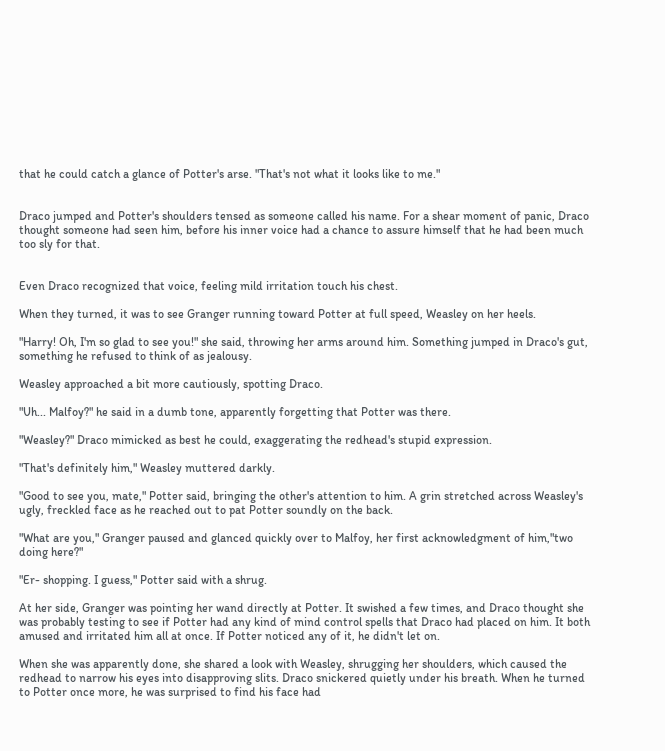that he could catch a glance of Potter's arse. "That's not what it looks like to me."


Draco jumped and Potter's shoulders tensed as someone called his name. For a shear moment of panic, Draco thought someone had seen him, before his inner voice had a chance to assure himself that he had been much too sly for that.


Even Draco recognized that voice, feeling mild irritation touch his chest.

When they turned, it was to see Granger running toward Potter at full speed, Weasley on her heels.

"Harry! Oh, I'm so glad to see you!" she said, throwing her arms around him. Something jumped in Draco's gut, something he refused to think of as jealousy.

Weasley approached a bit more cautiously, spotting Draco.

"Uh... Malfoy?" he said in a dumb tone, apparently forgetting that Potter was there.

"Weasley?" Draco mimicked as best he could, exaggerating the redhead's stupid expression.

"That's definitely him," Weasley muttered darkly.

"Good to see you, mate," Potter said, bringing the other's attention to him. A grin stretched across Weasley's ugly, freckled face as he reached out to pat Potter soundly on the back.

"What are you," Granger paused and glanced quickly over to Malfoy, her first acknowledgment of him,"two doing here?"

"Er- shopping. I guess," Potter said with a shrug.

At her side, Granger was pointing her wand directly at Potter. It swished a few times, and Draco thought she was probably testing to see if Potter had any kind of mind control spells that Draco had placed on him. It both amused and irritated him all at once. If Potter noticed any of it, he didn't let on.

When she was apparently done, she shared a look with Weasley, shrugging her shoulders, which caused the redhead to narrow his eyes into disapproving slits. Draco snickered quietly under his breath. When he turned to Potter once more, he was surprised to find his face had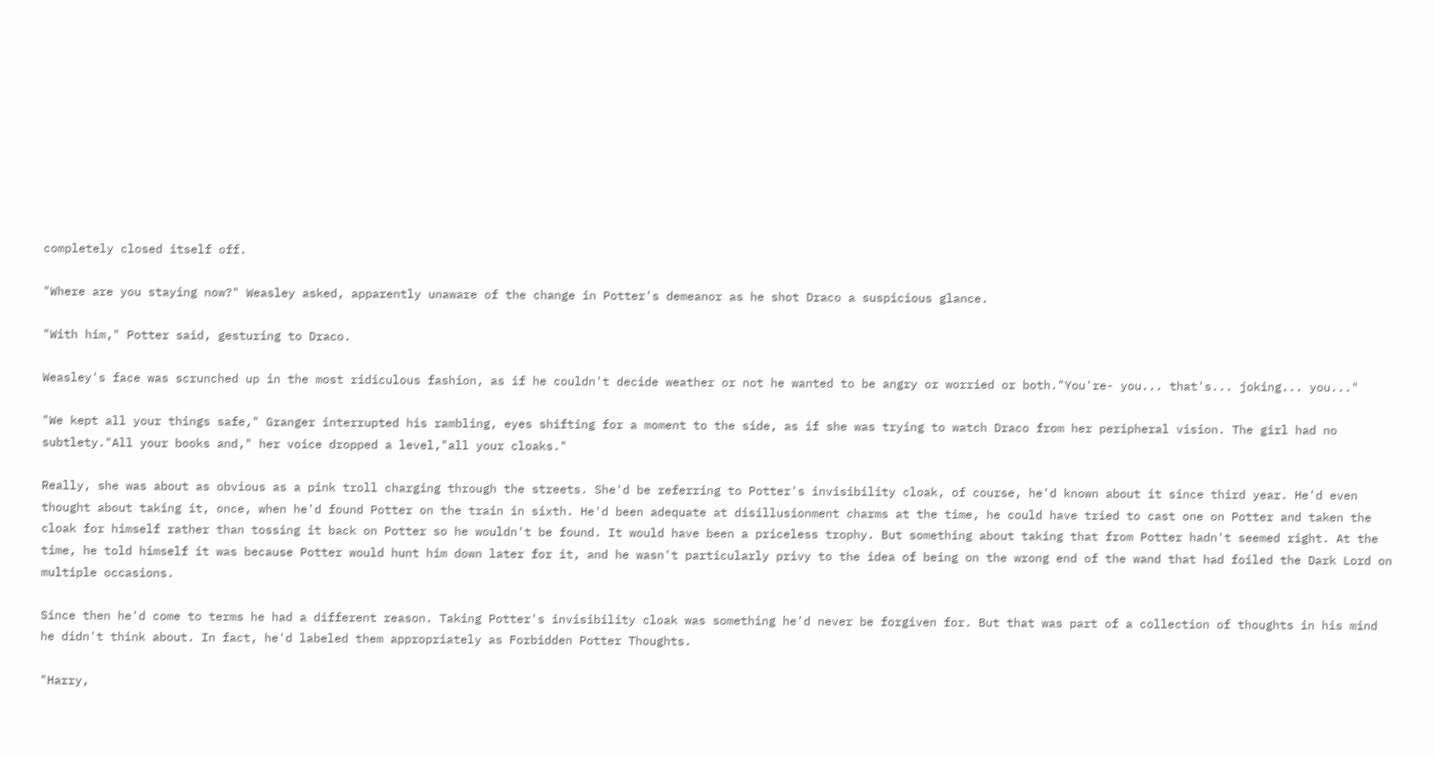completely closed itself off.

"Where are you staying now?" Weasley asked, apparently unaware of the change in Potter's demeanor as he shot Draco a suspicious glance.

"With him," Potter said, gesturing to Draco.

Weasley's face was scrunched up in the most ridiculous fashion, as if he couldn't decide weather or not he wanted to be angry or worried or both."You're- you... that's... joking... you..."

"We kept all your things safe," Granger interrupted his rambling, eyes shifting for a moment to the side, as if she was trying to watch Draco from her peripheral vision. The girl had no subtlety."All your books and," her voice dropped a level,"all your cloaks."

Really, she was about as obvious as a pink troll charging through the streets. She'd be referring to Potter's invisibility cloak, of course, he'd known about it since third year. He'd even thought about taking it, once, when he'd found Potter on the train in sixth. He'd been adequate at disillusionment charms at the time, he could have tried to cast one on Potter and taken the cloak for himself rather than tossing it back on Potter so he wouldn't be found. It would have been a priceless trophy. But something about taking that from Potter hadn't seemed right. At the time, he told himself it was because Potter would hunt him down later for it, and he wasn't particularly privy to the idea of being on the wrong end of the wand that had foiled the Dark Lord on multiple occasions.

Since then he'd come to terms he had a different reason. Taking Potter's invisibility cloak was something he'd never be forgiven for. But that was part of a collection of thoughts in his mind he didn't think about. In fact, he'd labeled them appropriately as Forbidden Potter Thoughts.

"Harry,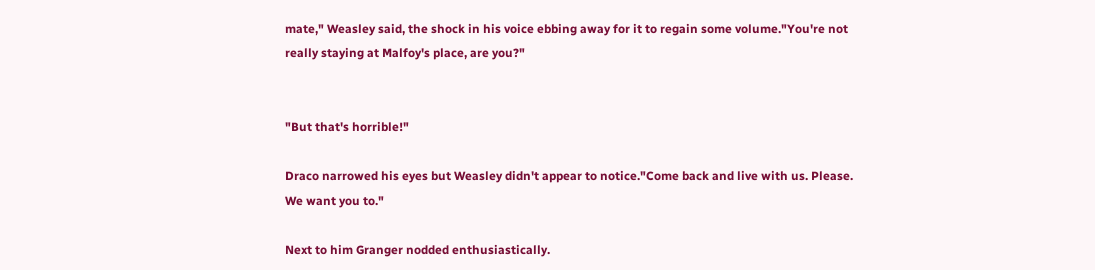mate," Weasley said, the shock in his voice ebbing away for it to regain some volume."You're not really staying at Malfoy's place, are you?"


"But that's horrible!"

Draco narrowed his eyes but Weasley didn't appear to notice."Come back and live with us. Please. We want you to."

Next to him Granger nodded enthusiastically.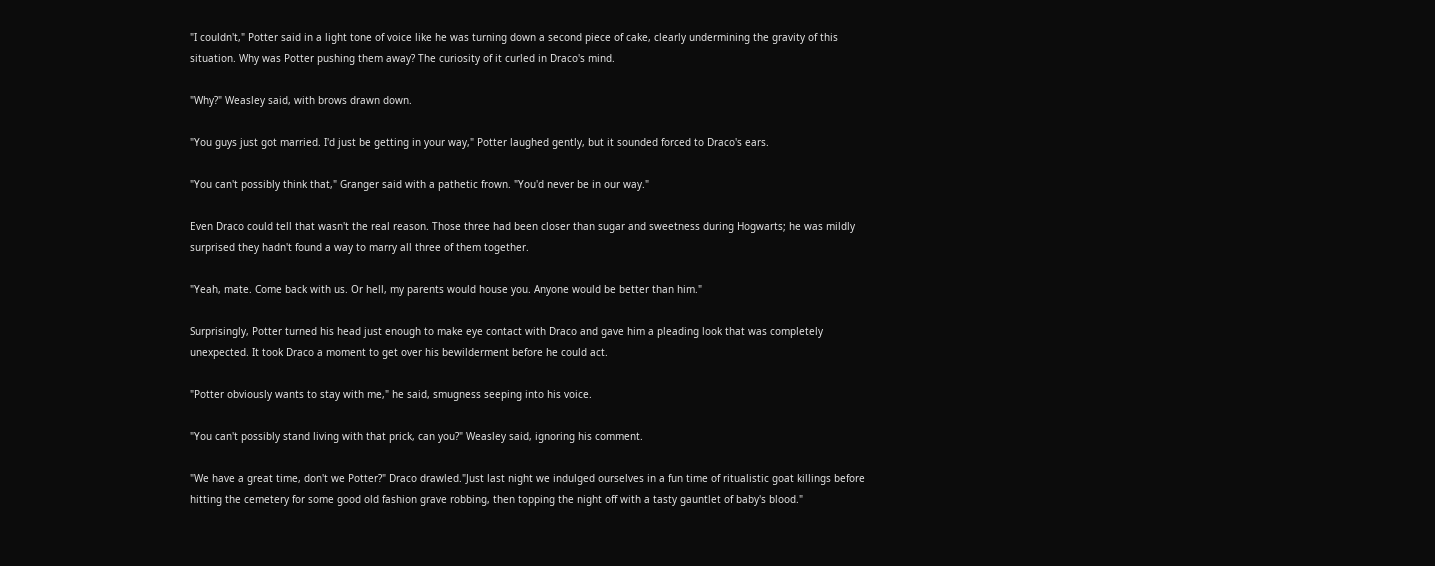"I couldn't," Potter said in a light tone of voice like he was turning down a second piece of cake, clearly undermining the gravity of this situation. Why was Potter pushing them away? The curiosity of it curled in Draco's mind.

"Why?" Weasley said, with brows drawn down.

"You guys just got married. I'd just be getting in your way," Potter laughed gently, but it sounded forced to Draco's ears.

"You can't possibly think that," Granger said with a pathetic frown. "You'd never be in our way."

Even Draco could tell that wasn't the real reason. Those three had been closer than sugar and sweetness during Hogwarts; he was mildly surprised they hadn't found a way to marry all three of them together.

"Yeah, mate. Come back with us. Or hell, my parents would house you. Anyone would be better than him."

Surprisingly, Potter turned his head just enough to make eye contact with Draco and gave him a pleading look that was completely unexpected. It took Draco a moment to get over his bewilderment before he could act.

"Potter obviously wants to stay with me," he said, smugness seeping into his voice.

"You can't possibly stand living with that prick, can you?" Weasley said, ignoring his comment.

"We have a great time, don't we Potter?" Draco drawled."Just last night we indulged ourselves in a fun time of ritualistic goat killings before hitting the cemetery for some good old fashion grave robbing, then topping the night off with a tasty gauntlet of baby's blood."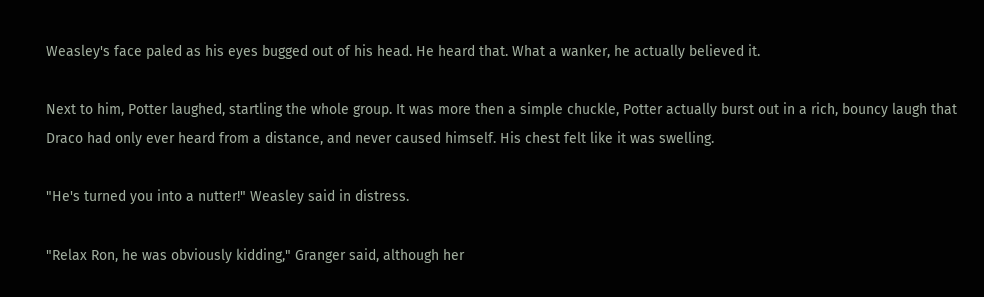Weasley's face paled as his eyes bugged out of his head. He heard that. What a wanker, he actually believed it.

Next to him, Potter laughed, startling the whole group. It was more then a simple chuckle, Potter actually burst out in a rich, bouncy laugh that Draco had only ever heard from a distance, and never caused himself. His chest felt like it was swelling.

"He's turned you into a nutter!" Weasley said in distress.

"Relax Ron, he was obviously kidding," Granger said, although her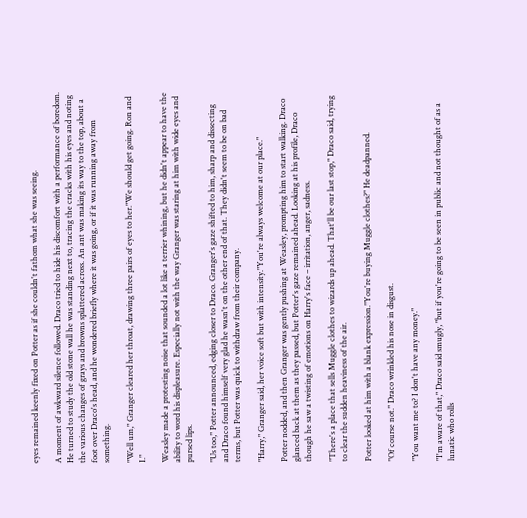eyes remained keenly fixed on Potter as if she couldn't fathom what she was seeing.

A moment of awkward silence followed. Draco tried to hide his discomfort with a performance of boredom. He turned to study the old stone wall he was standing next to, tracing the cracks with his eyes and noting the various changes of grays and browns splattered across. An ant was making its way to the top, about a foot over Draco's head, and he wondered briefly where it was going, or if it was running away from something.

"Well um," Granger cleared her throat, drawing three pairs of eyes to her."We should get going. Ron and I."

Weasley made a protesting noise that sounded a lot like a terrier whining, but he didn't appear to have the ability to word his displeasure. Especially not with the way Granger was staring at him with wide eyes and pursed lips.

"Us too," Potter announced, edging closer to Draco. Granger's gaze shifted to him, sharp and dissecting and Draco found himself very glad he wasn't on the other end of that. They didn't seem to be on bad terms, but Potter was quick to withdraw from their company.

"Harry," Granger said, her voice soft but with intensity."You're always welcome at our place."

Potter nodded, and then Granger was gently pushing at Weasley, prompting him to start walking. Draco glanced back at them as they passed, but Potter's gaze remained ahead. Looking at his profile, Draco though he saw a twisting of emotions on Harry's face – irritation, anger, sadness.

"There's a place that sells Muggle clothes to wizards up ahead. That'll be our last stop," Draco said, trying to clear the sudden heaviness of the air.

Potter looked at him with a blank expression."You're buying Muggle clothes?" He deadpanned.

"Of course not." Draco wrinkled his nose in disgust.

"You want me to? I don't have any money."

"I'm aware of that," Draco said smugly, "but if you're going to be seen in public and not thought of as a lunatic who rolls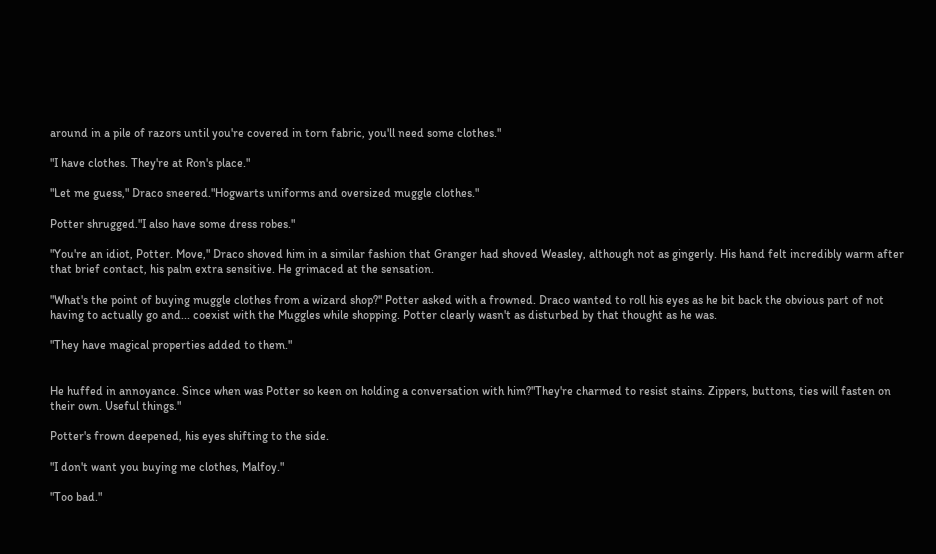around in a pile of razors until you're covered in torn fabric, you'll need some clothes."

"I have clothes. They're at Ron's place."

"Let me guess," Draco sneered."Hogwarts uniforms and oversized muggle clothes."

Potter shrugged."I also have some dress robes."

"You're an idiot, Potter. Move," Draco shoved him in a similar fashion that Granger had shoved Weasley, although not as gingerly. His hand felt incredibly warm after that brief contact, his palm extra sensitive. He grimaced at the sensation.

"What's the point of buying muggle clothes from a wizard shop?" Potter asked with a frowned. Draco wanted to roll his eyes as he bit back the obvious part of not having to actually go and... coexist with the Muggles while shopping. Potter clearly wasn't as disturbed by that thought as he was.

"They have magical properties added to them."


He huffed in annoyance. Since when was Potter so keen on holding a conversation with him?"They're charmed to resist stains. Zippers, buttons, ties will fasten on their own. Useful things."

Potter's frown deepened, his eyes shifting to the side.

"I don't want you buying me clothes, Malfoy."

"Too bad."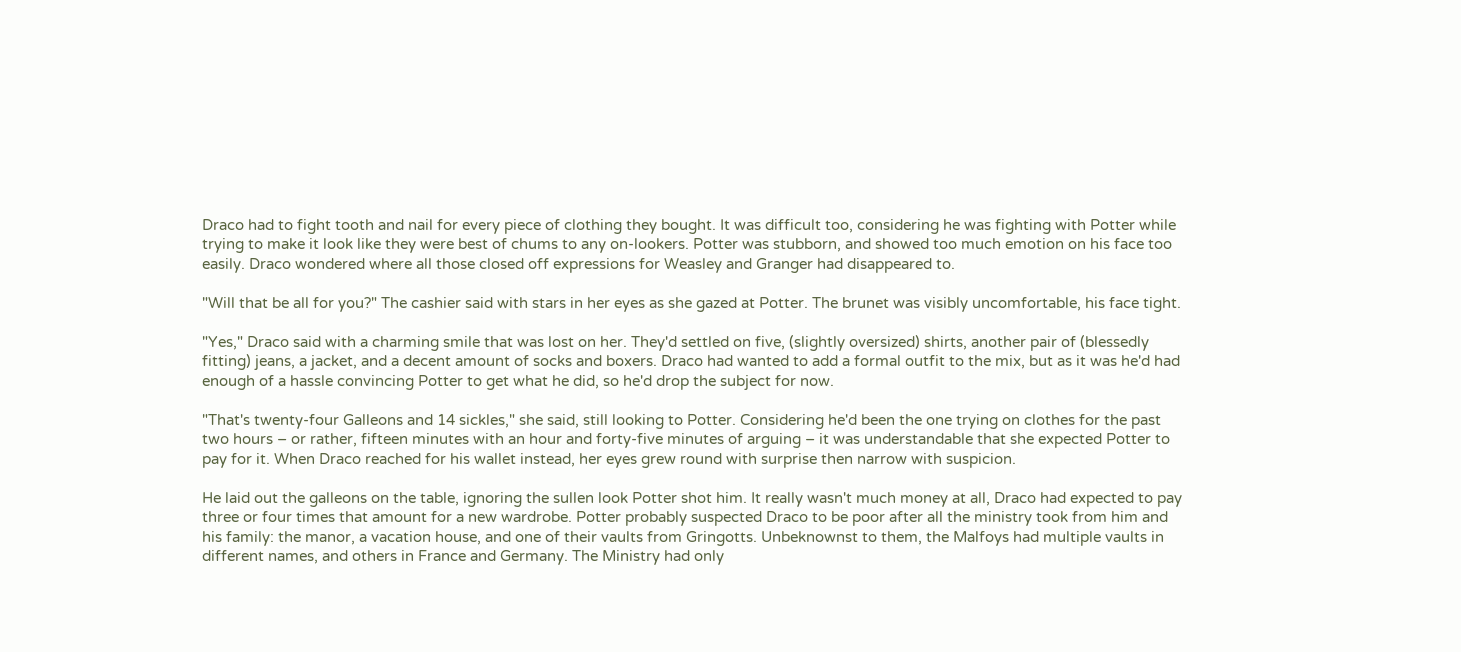Draco had to fight tooth and nail for every piece of clothing they bought. It was difficult too, considering he was fighting with Potter while trying to make it look like they were best of chums to any on-lookers. Potter was stubborn, and showed too much emotion on his face too easily. Draco wondered where all those closed off expressions for Weasley and Granger had disappeared to.

"Will that be all for you?" The cashier said with stars in her eyes as she gazed at Potter. The brunet was visibly uncomfortable, his face tight.

"Yes," Draco said with a charming smile that was lost on her. They'd settled on five, (slightly oversized) shirts, another pair of (blessedly fitting) jeans, a jacket, and a decent amount of socks and boxers. Draco had wanted to add a formal outfit to the mix, but as it was he'd had enough of a hassle convincing Potter to get what he did, so he'd drop the subject for now.

"That's twenty-four Galleons and 14 sickles," she said, still looking to Potter. Considering he'd been the one trying on clothes for the past two hours – or rather, fifteen minutes with an hour and forty-five minutes of arguing – it was understandable that she expected Potter to pay for it. When Draco reached for his wallet instead, her eyes grew round with surprise then narrow with suspicion.

He laid out the galleons on the table, ignoring the sullen look Potter shot him. It really wasn't much money at all, Draco had expected to pay three or four times that amount for a new wardrobe. Potter probably suspected Draco to be poor after all the ministry took from him and his family: the manor, a vacation house, and one of their vaults from Gringotts. Unbeknownst to them, the Malfoys had multiple vaults in different names, and others in France and Germany. The Ministry had only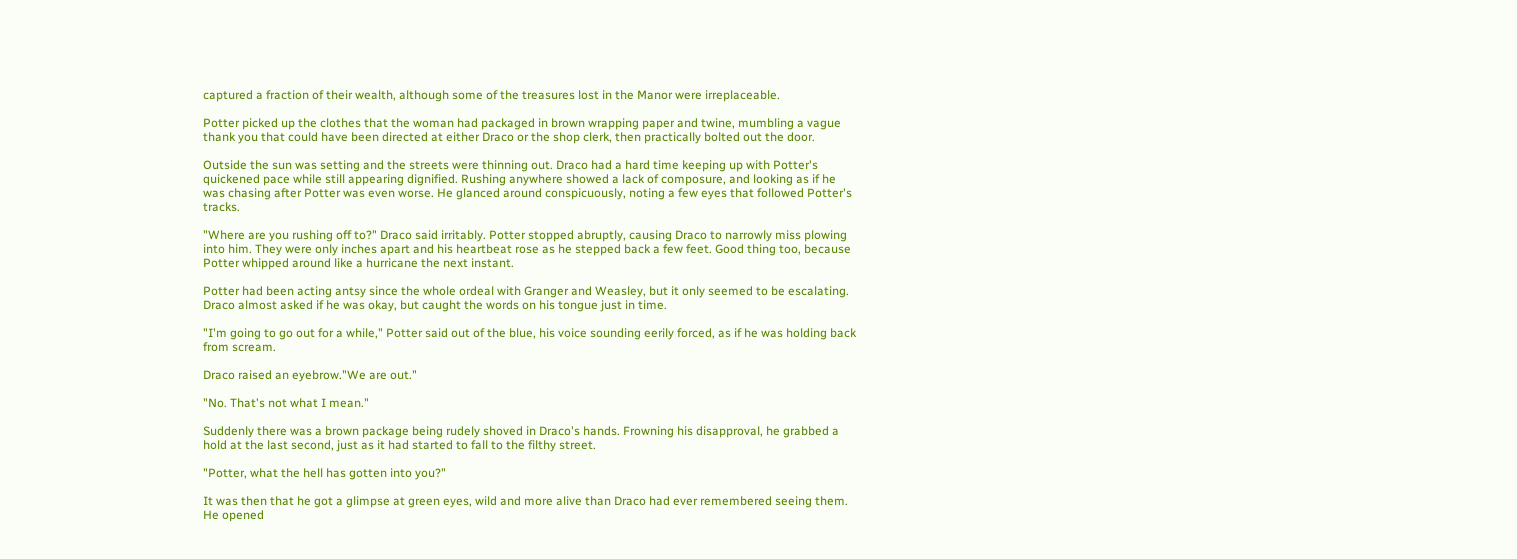captured a fraction of their wealth, although some of the treasures lost in the Manor were irreplaceable.

Potter picked up the clothes that the woman had packaged in brown wrapping paper and twine, mumbling a vague thank you that could have been directed at either Draco or the shop clerk, then practically bolted out the door.

Outside the sun was setting and the streets were thinning out. Draco had a hard time keeping up with Potter's quickened pace while still appearing dignified. Rushing anywhere showed a lack of composure, and looking as if he was chasing after Potter was even worse. He glanced around conspicuously, noting a few eyes that followed Potter's tracks.

"Where are you rushing off to?" Draco said irritably. Potter stopped abruptly, causing Draco to narrowly miss plowing into him. They were only inches apart and his heartbeat rose as he stepped back a few feet. Good thing too, because Potter whipped around like a hurricane the next instant.

Potter had been acting antsy since the whole ordeal with Granger and Weasley, but it only seemed to be escalating. Draco almost asked if he was okay, but caught the words on his tongue just in time.

"I'm going to go out for a while," Potter said out of the blue, his voice sounding eerily forced, as if he was holding back from scream.

Draco raised an eyebrow."We are out."

"No. That's not what I mean."

Suddenly there was a brown package being rudely shoved in Draco's hands. Frowning his disapproval, he grabbed a hold at the last second, just as it had started to fall to the filthy street.

"Potter, what the hell has gotten into you?"

It was then that he got a glimpse at green eyes, wild and more alive than Draco had ever remembered seeing them. He opened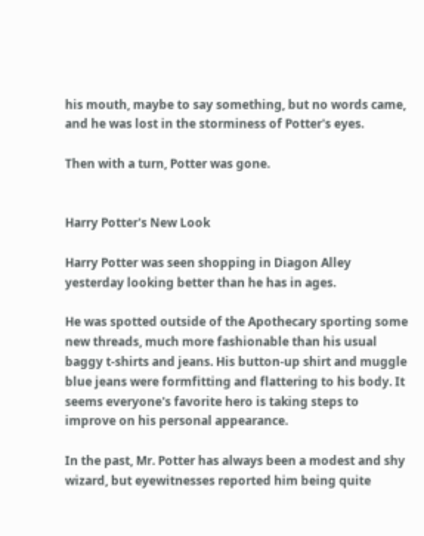his mouth, maybe to say something, but no words came, and he was lost in the storminess of Potter's eyes.

Then with a turn, Potter was gone.


Harry Potter's New Look

Harry Potter was seen shopping in Diagon Alley yesterday looking better than he has in ages.

He was spotted outside of the Apothecary sporting some new threads, much more fashionable than his usual baggy t-shirts and jeans. His button-up shirt and muggle blue jeans were formfitting and flattering to his body. It seems everyone's favorite hero is taking steps to improve on his personal appearance.

In the past, Mr. Potter has always been a modest and shy wizard, but eyewitnesses reported him being quite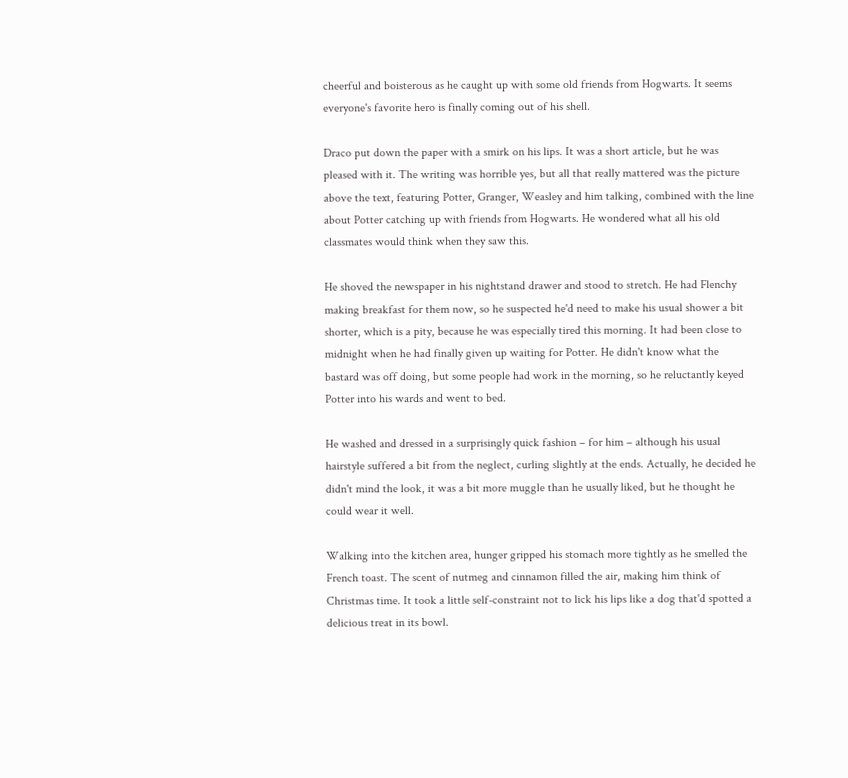cheerful and boisterous as he caught up with some old friends from Hogwarts. It seems everyone's favorite hero is finally coming out of his shell.

Draco put down the paper with a smirk on his lips. It was a short article, but he was pleased with it. The writing was horrible yes, but all that really mattered was the picture above the text, featuring Potter, Granger, Weasley and him talking, combined with the line about Potter catching up with friends from Hogwarts. He wondered what all his old classmates would think when they saw this.

He shoved the newspaper in his nightstand drawer and stood to stretch. He had Flenchy making breakfast for them now, so he suspected he'd need to make his usual shower a bit shorter, which is a pity, because he was especially tired this morning. It had been close to midnight when he had finally given up waiting for Potter. He didn't know what the bastard was off doing, but some people had work in the morning, so he reluctantly keyed Potter into his wards and went to bed.

He washed and dressed in a surprisingly quick fashion – for him – although his usual hairstyle suffered a bit from the neglect, curling slightly at the ends. Actually, he decided he didn't mind the look, it was a bit more muggle than he usually liked, but he thought he could wear it well.

Walking into the kitchen area, hunger gripped his stomach more tightly as he smelled the French toast. The scent of nutmeg and cinnamon filled the air, making him think of Christmas time. It took a little self-constraint not to lick his lips like a dog that'd spotted a delicious treat in its bowl.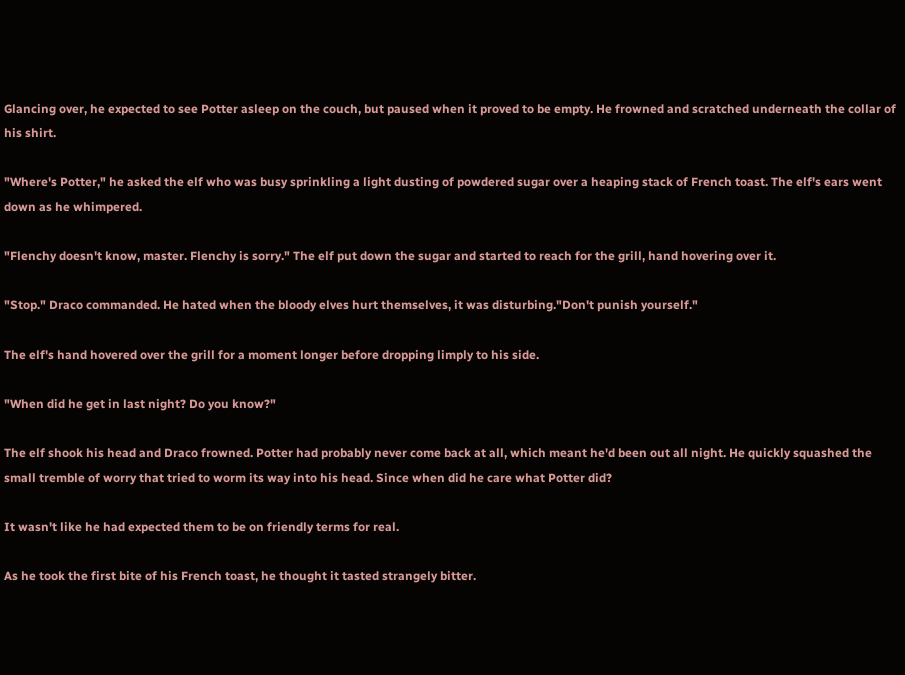Glancing over, he expected to see Potter asleep on the couch, but paused when it proved to be empty. He frowned and scratched underneath the collar of his shirt.

"Where's Potter," he asked the elf who was busy sprinkling a light dusting of powdered sugar over a heaping stack of French toast. The elf's ears went down as he whimpered.

"Flenchy doesn't know, master. Flenchy is sorry." The elf put down the sugar and started to reach for the grill, hand hovering over it.

"Stop." Draco commanded. He hated when the bloody elves hurt themselves, it was disturbing."Don't punish yourself."

The elf's hand hovered over the grill for a moment longer before dropping limply to his side.

"When did he get in last night? Do you know?"

The elf shook his head and Draco frowned. Potter had probably never come back at all, which meant he'd been out all night. He quickly squashed the small tremble of worry that tried to worm its way into his head. Since when did he care what Potter did?

It wasn't like he had expected them to be on friendly terms for real.

As he took the first bite of his French toast, he thought it tasted strangely bitter.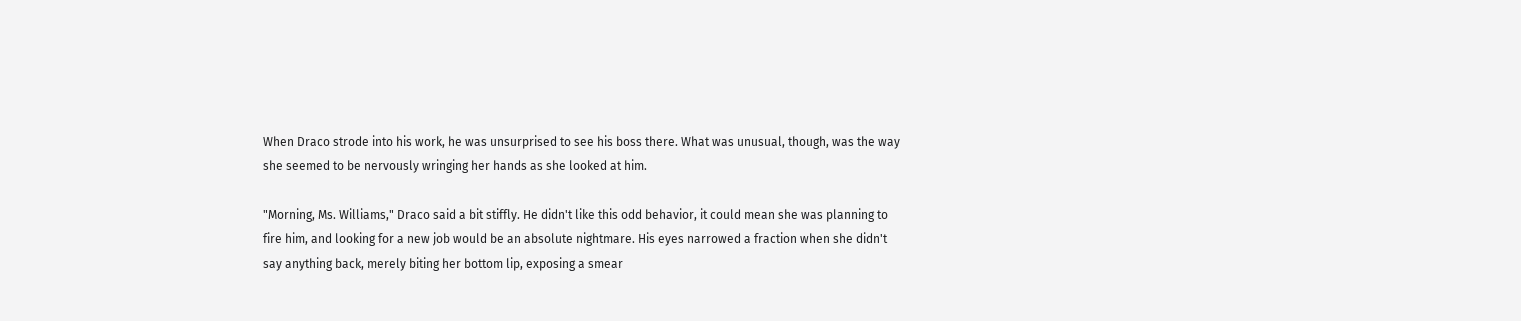When Draco strode into his work, he was unsurprised to see his boss there. What was unusual, though, was the way she seemed to be nervously wringing her hands as she looked at him.

"Morning, Ms. Williams," Draco said a bit stiffly. He didn't like this odd behavior, it could mean she was planning to fire him, and looking for a new job would be an absolute nightmare. His eyes narrowed a fraction when she didn't say anything back, merely biting her bottom lip, exposing a smear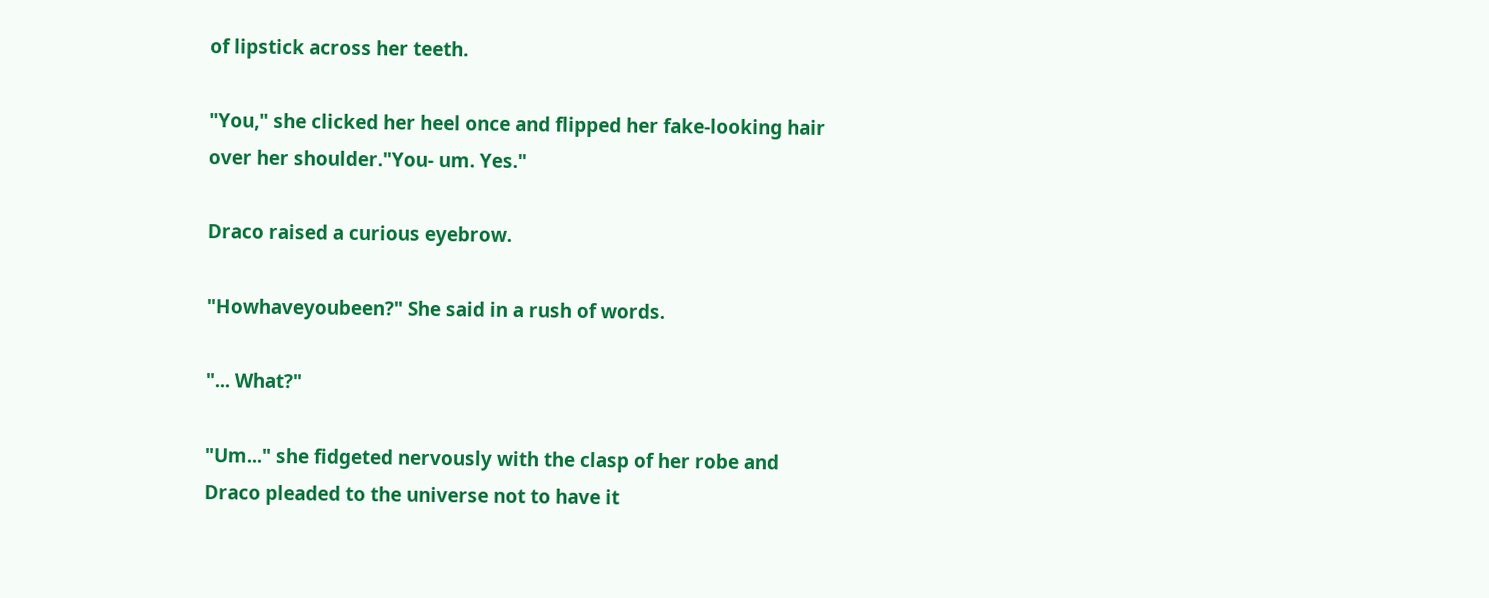of lipstick across her teeth.

"You," she clicked her heel once and flipped her fake-looking hair over her shoulder."You- um. Yes."

Draco raised a curious eyebrow.

"Howhaveyoubeen?" She said in a rush of words.

"... What?"

"Um..." she fidgeted nervously with the clasp of her robe and Draco pleaded to the universe not to have it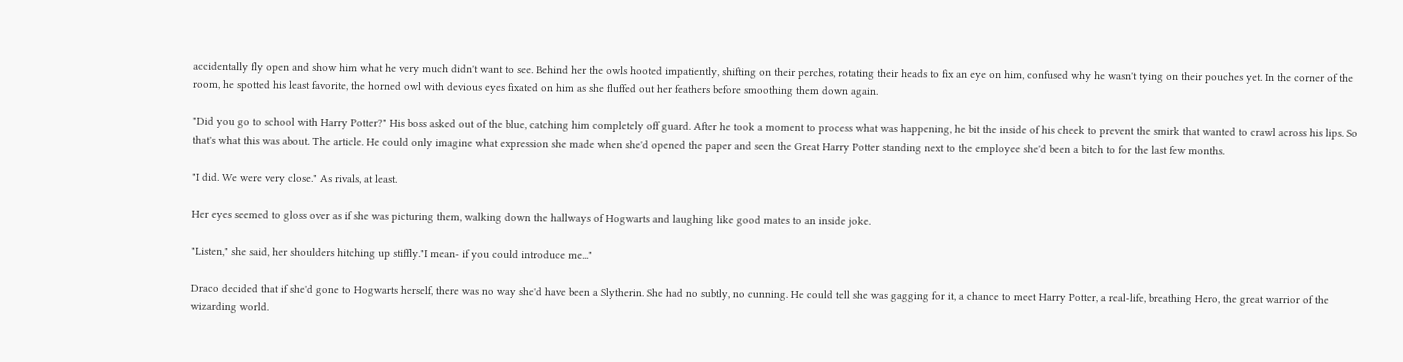accidentally fly open and show him what he very much didn't want to see. Behind her the owls hooted impatiently, shifting on their perches, rotating their heads to fix an eye on him, confused why he wasn't tying on their pouches yet. In the corner of the room, he spotted his least favorite, the horned owl with devious eyes fixated on him as she fluffed out her feathers before smoothing them down again.

"Did you go to school with Harry Potter?" His boss asked out of the blue, catching him completely off guard. After he took a moment to process what was happening, he bit the inside of his cheek to prevent the smirk that wanted to crawl across his lips. So that's what this was about. The article. He could only imagine what expression she made when she'd opened the paper and seen the Great Harry Potter standing next to the employee she'd been a bitch to for the last few months.

"I did. We were very close." As rivals, at least.

Her eyes seemed to gloss over as if she was picturing them, walking down the hallways of Hogwarts and laughing like good mates to an inside joke.

"Listen," she said, her shoulders hitching up stiffly."I mean- if you could introduce me..."

Draco decided that if she'd gone to Hogwarts herself, there was no way she'd have been a Slytherin. She had no subtly, no cunning. He could tell she was gagging for it, a chance to meet Harry Potter, a real-life, breathing Hero, the great warrior of the wizarding world.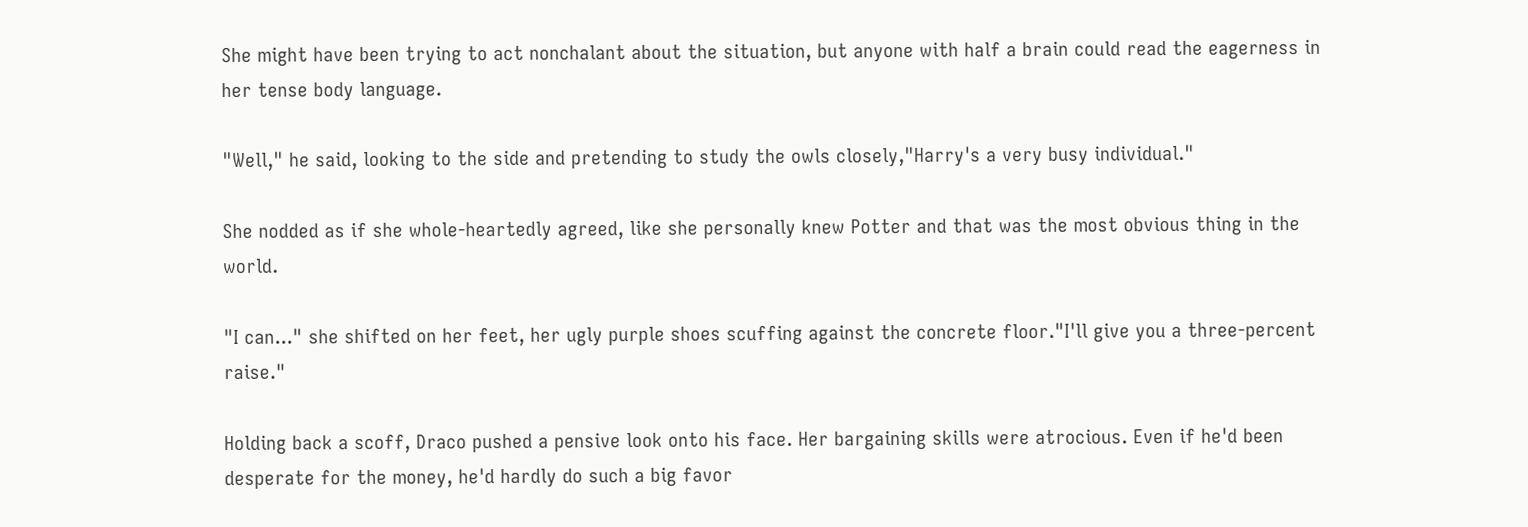She might have been trying to act nonchalant about the situation, but anyone with half a brain could read the eagerness in her tense body language.

"Well," he said, looking to the side and pretending to study the owls closely,"Harry's a very busy individual."

She nodded as if she whole-heartedly agreed, like she personally knew Potter and that was the most obvious thing in the world.

"I can..." she shifted on her feet, her ugly purple shoes scuffing against the concrete floor."I'll give you a three-percent raise."

Holding back a scoff, Draco pushed a pensive look onto his face. Her bargaining skills were atrocious. Even if he'd been desperate for the money, he'd hardly do such a big favor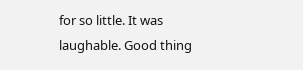for so little. It was laughable. Good thing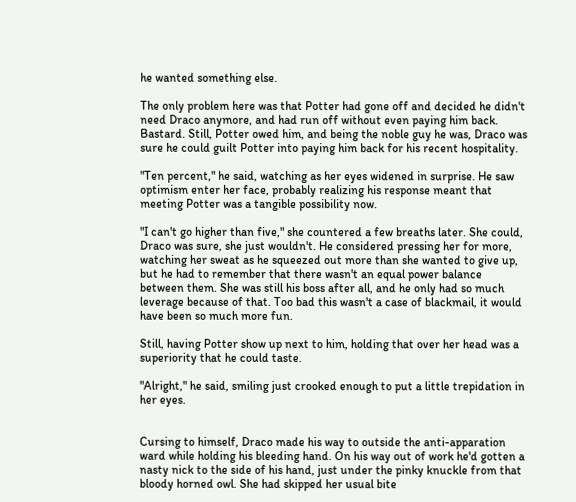he wanted something else.

The only problem here was that Potter had gone off and decided he didn't need Draco anymore, and had run off without even paying him back. Bastard. Still, Potter owed him, and being the noble guy he was, Draco was sure he could guilt Potter into paying him back for his recent hospitality.

"Ten percent," he said, watching as her eyes widened in surprise. He saw optimism enter her face, probably realizing his response meant that meeting Potter was a tangible possibility now.

"I can't go higher than five," she countered a few breaths later. She could, Draco was sure, she just wouldn't. He considered pressing her for more, watching her sweat as he squeezed out more than she wanted to give up, but he had to remember that there wasn't an equal power balance between them. She was still his boss after all, and he only had so much leverage because of that. Too bad this wasn't a case of blackmail, it would have been so much more fun.

Still, having Potter show up next to him, holding that over her head was a superiority that he could taste.

"Alright," he said, smiling just crooked enough to put a little trepidation in her eyes.


Cursing to himself, Draco made his way to outside the anti-apparation ward while holding his bleeding hand. On his way out of work he'd gotten a nasty nick to the side of his hand, just under the pinky knuckle from that bloody horned owl. She had skipped her usual bite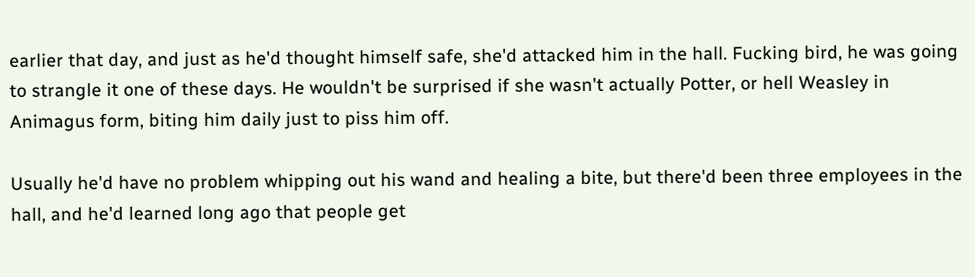earlier that day, and just as he'd thought himself safe, she'd attacked him in the hall. Fucking bird, he was going to strangle it one of these days. He wouldn't be surprised if she wasn't actually Potter, or hell Weasley in Animagus form, biting him daily just to piss him off.

Usually he'd have no problem whipping out his wand and healing a bite, but there'd been three employees in the hall, and he'd learned long ago that people get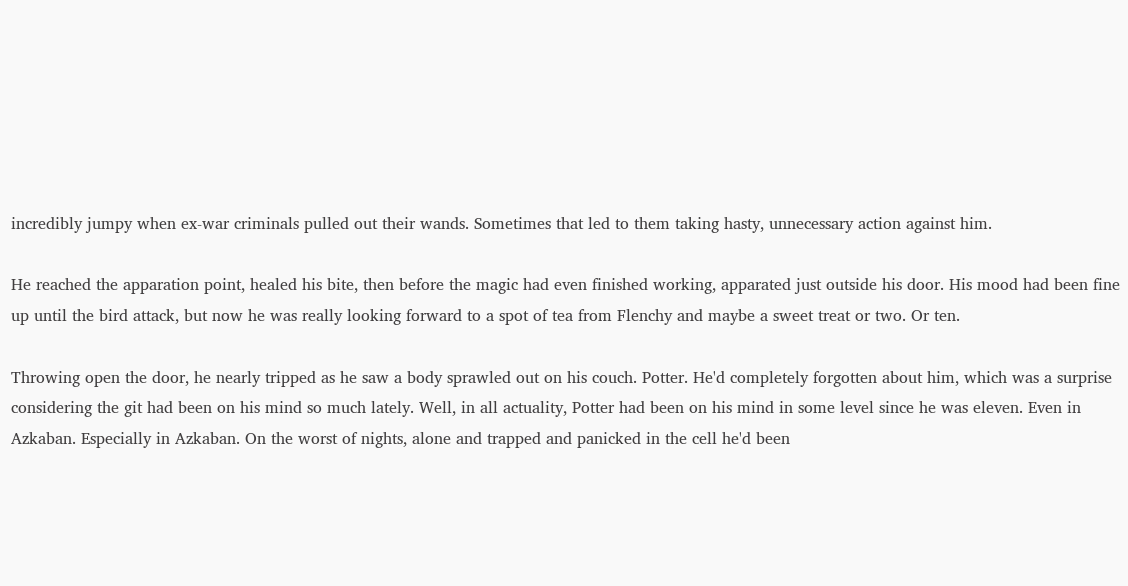incredibly jumpy when ex-war criminals pulled out their wands. Sometimes that led to them taking hasty, unnecessary action against him.

He reached the apparation point, healed his bite, then before the magic had even finished working, apparated just outside his door. His mood had been fine up until the bird attack, but now he was really looking forward to a spot of tea from Flenchy and maybe a sweet treat or two. Or ten.

Throwing open the door, he nearly tripped as he saw a body sprawled out on his couch. Potter. He'd completely forgotten about him, which was a surprise considering the git had been on his mind so much lately. Well, in all actuality, Potter had been on his mind in some level since he was eleven. Even in Azkaban. Especially in Azkaban. On the worst of nights, alone and trapped and panicked in the cell he'd been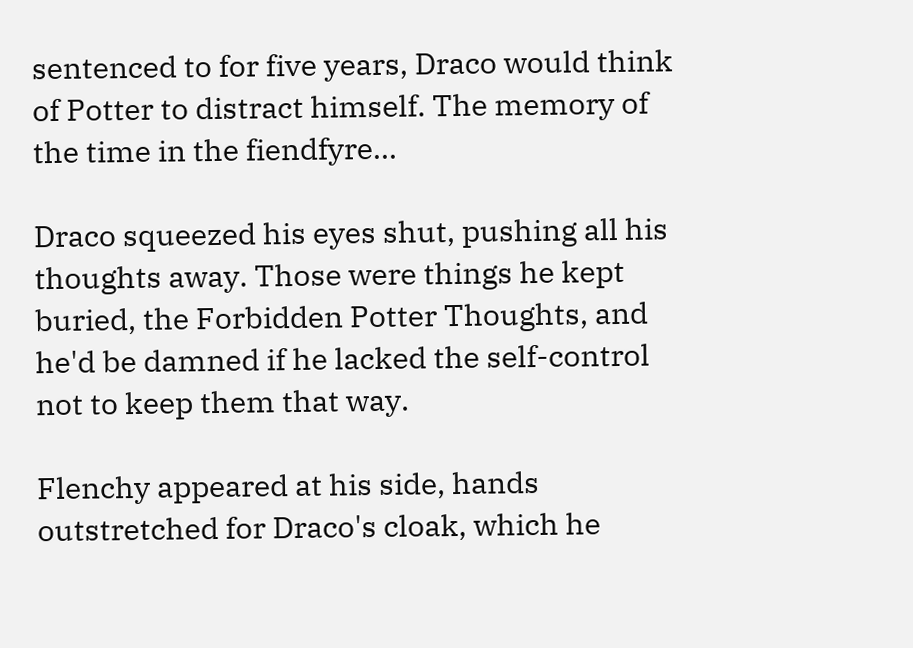sentenced to for five years, Draco would think of Potter to distract himself. The memory of the time in the fiendfyre...

Draco squeezed his eyes shut, pushing all his thoughts away. Those were things he kept buried, the Forbidden Potter Thoughts, and he'd be damned if he lacked the self-control not to keep them that way.

Flenchy appeared at his side, hands outstretched for Draco's cloak, which he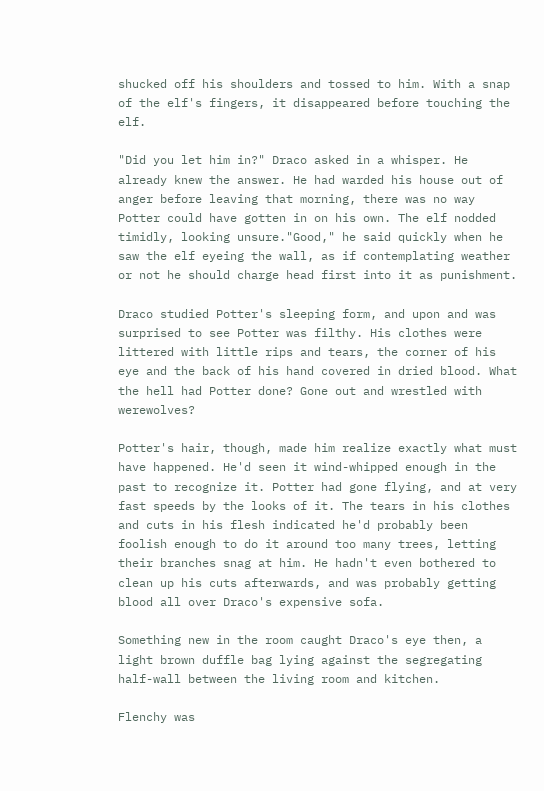shucked off his shoulders and tossed to him. With a snap of the elf's fingers, it disappeared before touching the elf.

"Did you let him in?" Draco asked in a whisper. He already knew the answer. He had warded his house out of anger before leaving that morning, there was no way Potter could have gotten in on his own. The elf nodded timidly, looking unsure."Good," he said quickly when he saw the elf eyeing the wall, as if contemplating weather or not he should charge head first into it as punishment.

Draco studied Potter's sleeping form, and upon and was surprised to see Potter was filthy. His clothes were littered with little rips and tears, the corner of his eye and the back of his hand covered in dried blood. What the hell had Potter done? Gone out and wrestled with werewolves?

Potter's hair, though, made him realize exactly what must have happened. He'd seen it wind-whipped enough in the past to recognize it. Potter had gone flying, and at very fast speeds by the looks of it. The tears in his clothes and cuts in his flesh indicated he'd probably been foolish enough to do it around too many trees, letting their branches snag at him. He hadn't even bothered to clean up his cuts afterwards, and was probably getting blood all over Draco's expensive sofa.

Something new in the room caught Draco's eye then, a light brown duffle bag lying against the segregating half-wall between the living room and kitchen.

Flenchy was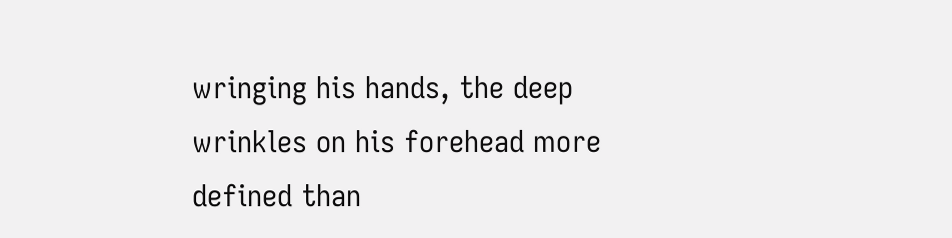wringing his hands, the deep wrinkles on his forehead more defined than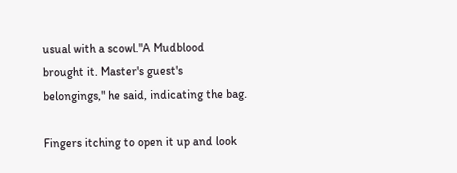usual with a scowl."A Mudblood brought it. Master's guest's belongings," he said, indicating the bag.

Fingers itching to open it up and look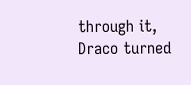through it, Draco turned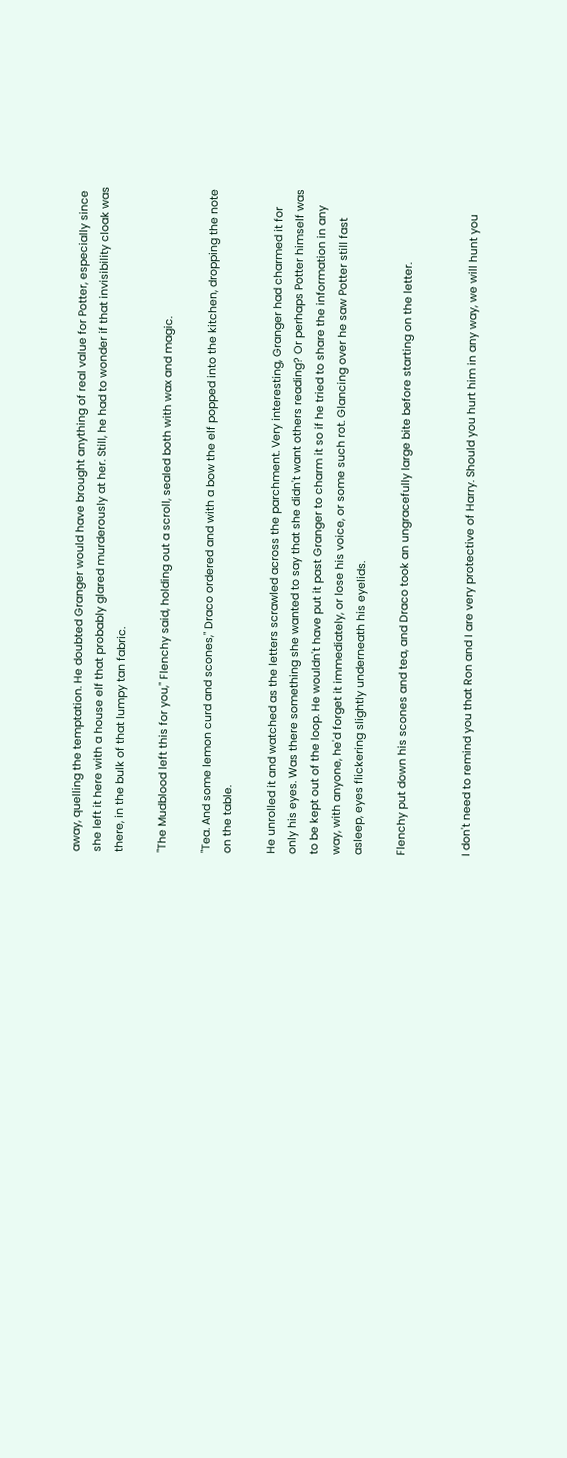away, quelling the temptation. He doubted Granger would have brought anything of real value for Potter, especially since she left it here with a house elf that probably glared murderously at her. Still, he had to wonder if that invisibility cloak was there, in the bulk of that lumpy tan fabric.

"The Mudblood left this for you," Flenchy said, holding out a scroll, sealed both with wax and magic.

"Tea. And some lemon curd and scones," Draco ordered and with a bow the elf popped into the kitchen, dropping the note on the table.

He unrolled it and watched as the letters scrawled across the parchment. Very interesting, Granger had charmed it for only his eyes. Was there something she wanted to say that she didn't want others reading? Or perhaps Potter himself was to be kept out of the loop. He wouldn't have put it past Granger to charm it so if he tried to share the information in any way, with anyone, he'd forget it immediately, or lose his voice, or some such rot. Glancing over he saw Potter still fast asleep, eyes flickering slightly underneath his eyelids.

Flenchy put down his scones and tea, and Draco took an ungracefully large bite before starting on the letter.


I don't need to remind you that Ron and I are very protective of Harry. Should you hurt him in any way, we will hunt you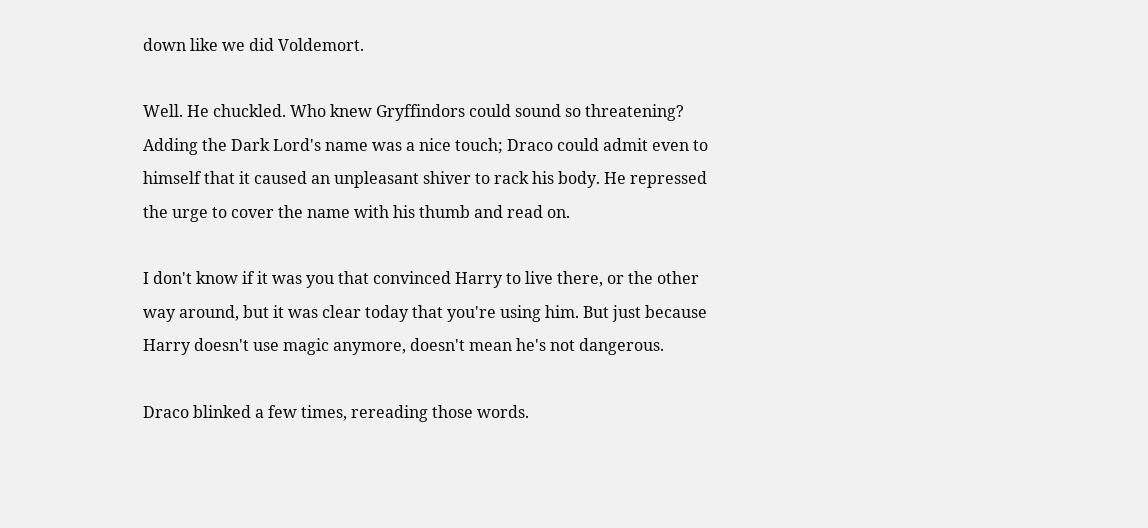down like we did Voldemort.

Well. He chuckled. Who knew Gryffindors could sound so threatening? Adding the Dark Lord's name was a nice touch; Draco could admit even to himself that it caused an unpleasant shiver to rack his body. He repressed the urge to cover the name with his thumb and read on.

I don't know if it was you that convinced Harry to live there, or the other way around, but it was clear today that you're using him. But just because Harry doesn't use magic anymore, doesn't mean he's not dangerous.

Draco blinked a few times, rereading those words.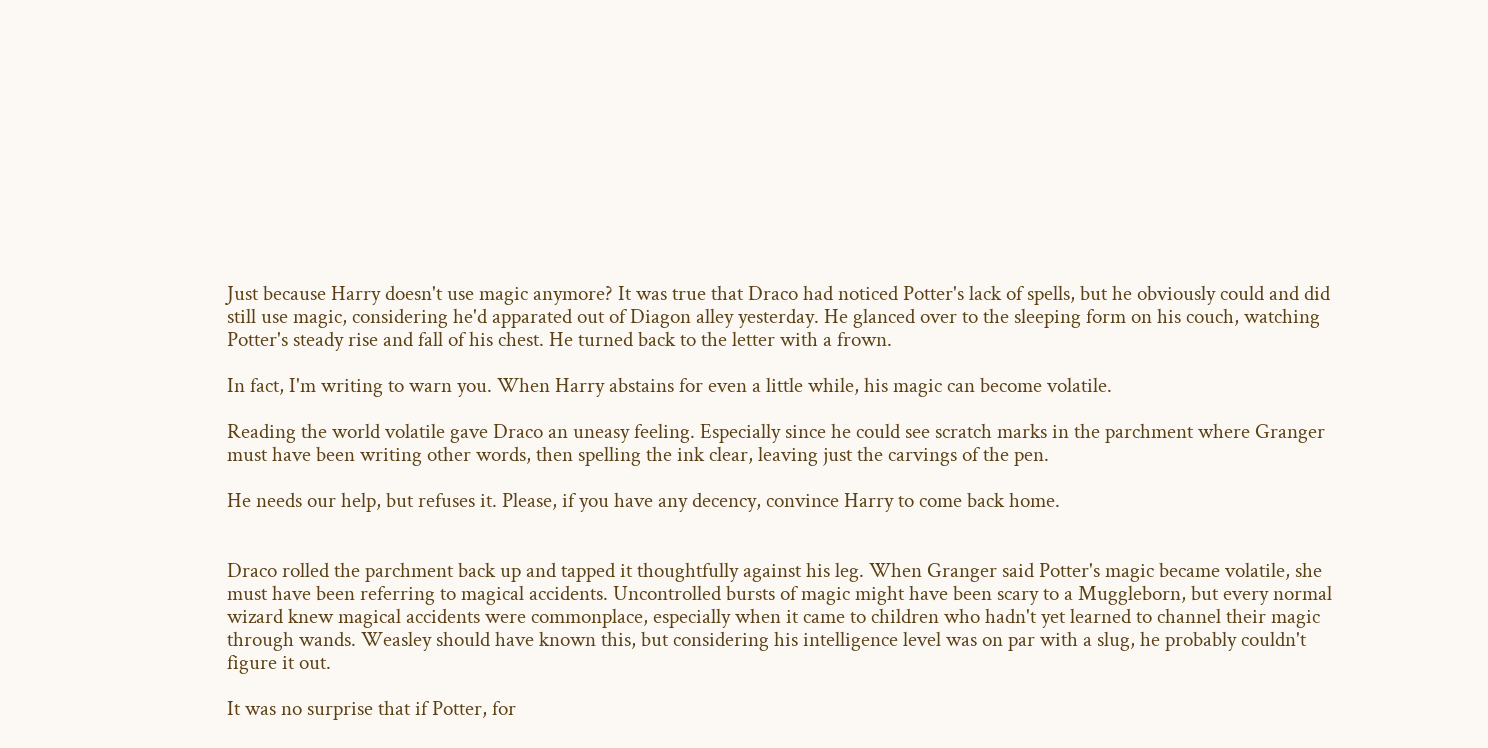Just because Harry doesn't use magic anymore? It was true that Draco had noticed Potter's lack of spells, but he obviously could and did still use magic, considering he'd apparated out of Diagon alley yesterday. He glanced over to the sleeping form on his couch, watching Potter's steady rise and fall of his chest. He turned back to the letter with a frown.

In fact, I'm writing to warn you. When Harry abstains for even a little while, his magic can become volatile.

Reading the world volatile gave Draco an uneasy feeling. Especially since he could see scratch marks in the parchment where Granger must have been writing other words, then spelling the ink clear, leaving just the carvings of the pen.

He needs our help, but refuses it. Please, if you have any decency, convince Harry to come back home.


Draco rolled the parchment back up and tapped it thoughtfully against his leg. When Granger said Potter's magic became volatile, she must have been referring to magical accidents. Uncontrolled bursts of magic might have been scary to a Muggleborn, but every normal wizard knew magical accidents were commonplace, especially when it came to children who hadn't yet learned to channel their magic through wands. Weasley should have known this, but considering his intelligence level was on par with a slug, he probably couldn't figure it out.

It was no surprise that if Potter, for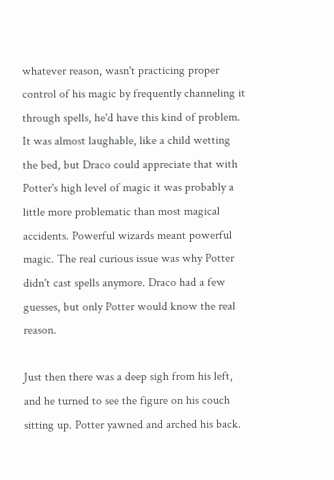whatever reason, wasn't practicing proper control of his magic by frequently channeling it through spells, he'd have this kind of problem. It was almost laughable, like a child wetting the bed, but Draco could appreciate that with Potter's high level of magic it was probably a little more problematic than most magical accidents. Powerful wizards meant powerful magic. The real curious issue was why Potter didn't cast spells anymore. Draco had a few guesses, but only Potter would know the real reason.

Just then there was a deep sigh from his left, and he turned to see the figure on his couch sitting up. Potter yawned and arched his back.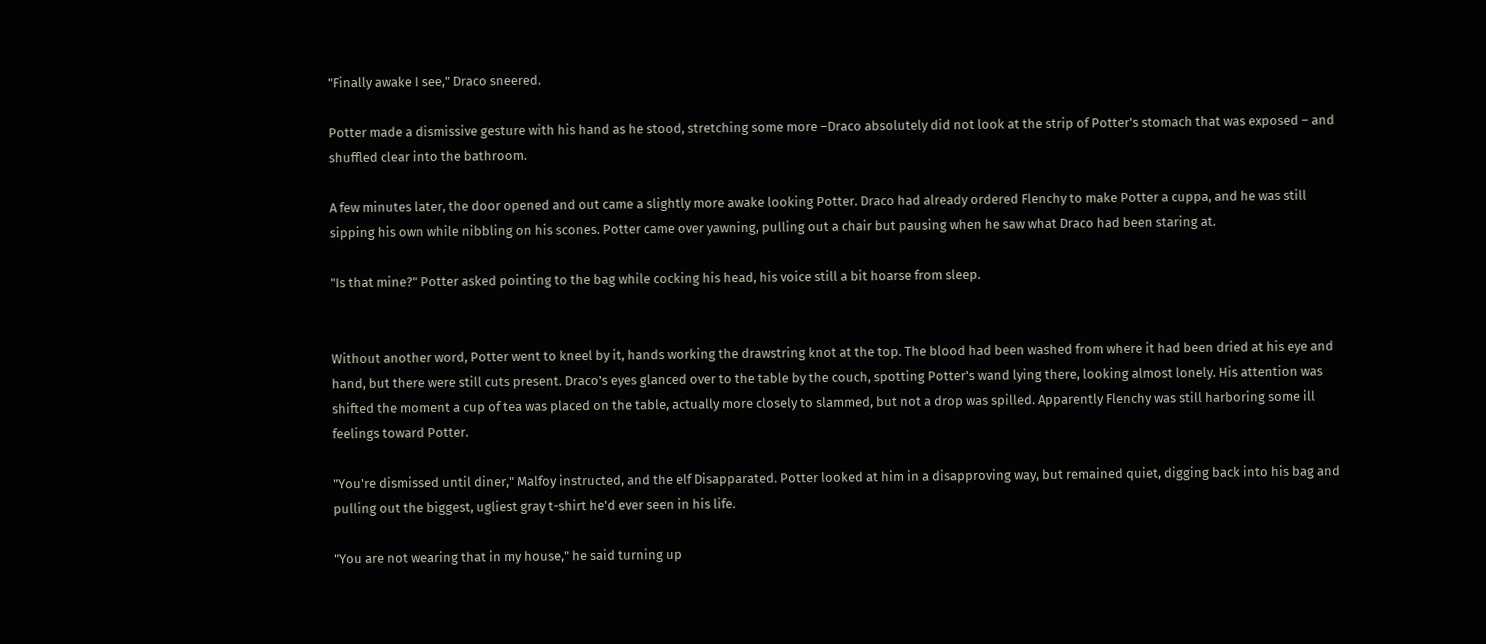"Finally awake I see," Draco sneered.

Potter made a dismissive gesture with his hand as he stood, stretching some more –Draco absolutely did not look at the strip of Potter's stomach that was exposed – and shuffled clear into the bathroom.

A few minutes later, the door opened and out came a slightly more awake looking Potter. Draco had already ordered Flenchy to make Potter a cuppa, and he was still sipping his own while nibbling on his scones. Potter came over yawning, pulling out a chair but pausing when he saw what Draco had been staring at.

"Is that mine?" Potter asked pointing to the bag while cocking his head, his voice still a bit hoarse from sleep.


Without another word, Potter went to kneel by it, hands working the drawstring knot at the top. The blood had been washed from where it had been dried at his eye and hand, but there were still cuts present. Draco's eyes glanced over to the table by the couch, spotting Potter's wand lying there, looking almost lonely. His attention was shifted the moment a cup of tea was placed on the table, actually more closely to slammed, but not a drop was spilled. Apparently Flenchy was still harboring some ill feelings toward Potter.

"You're dismissed until diner," Malfoy instructed, and the elf Disapparated. Potter looked at him in a disapproving way, but remained quiet, digging back into his bag and pulling out the biggest, ugliest gray t-shirt he'd ever seen in his life.

"You are not wearing that in my house," he said turning up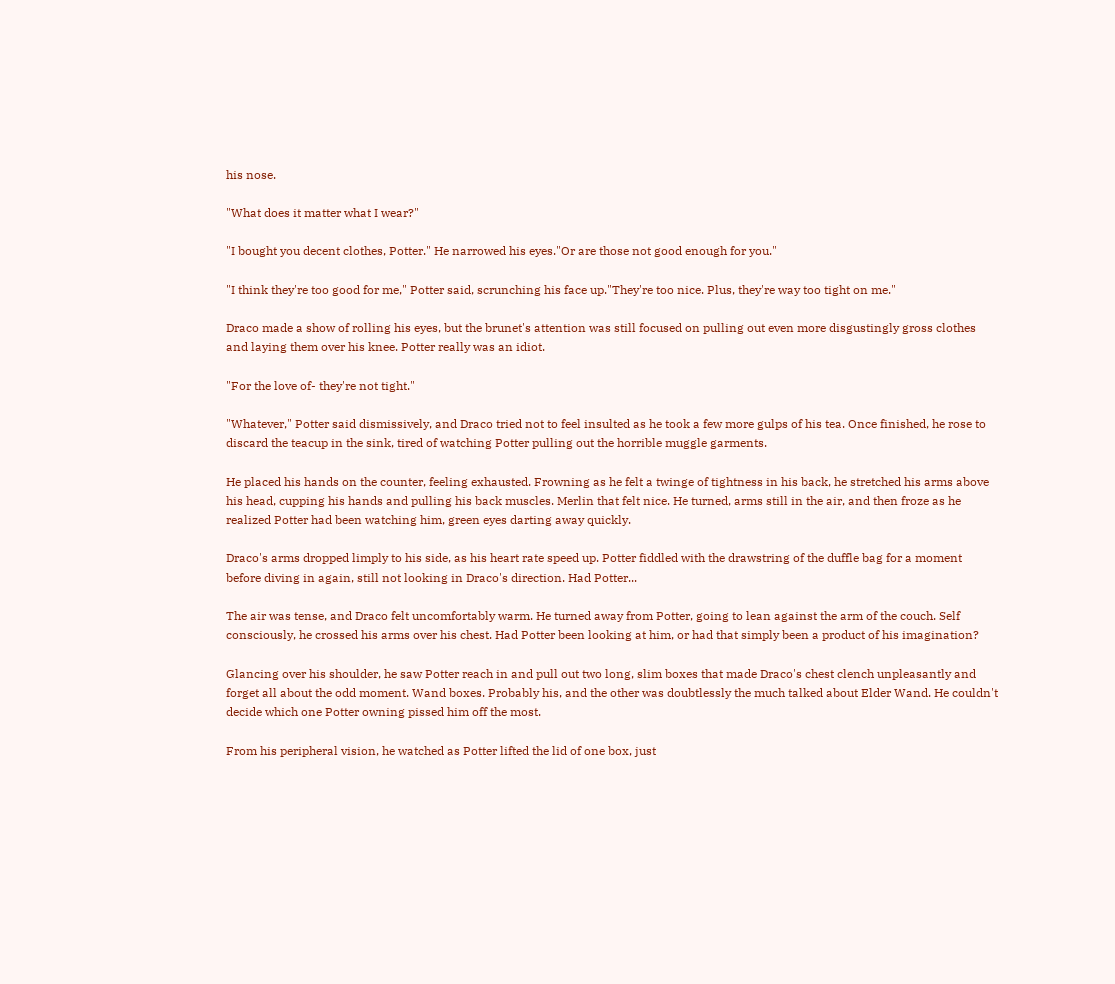his nose.

"What does it matter what I wear?"

"I bought you decent clothes, Potter." He narrowed his eyes."Or are those not good enough for you."

"I think they're too good for me," Potter said, scrunching his face up."They're too nice. Plus, they're way too tight on me."

Draco made a show of rolling his eyes, but the brunet's attention was still focused on pulling out even more disgustingly gross clothes and laying them over his knee. Potter really was an idiot.

"For the love of- they're not tight."

"Whatever," Potter said dismissively, and Draco tried not to feel insulted as he took a few more gulps of his tea. Once finished, he rose to discard the teacup in the sink, tired of watching Potter pulling out the horrible muggle garments.

He placed his hands on the counter, feeling exhausted. Frowning as he felt a twinge of tightness in his back, he stretched his arms above his head, cupping his hands and pulling his back muscles. Merlin that felt nice. He turned, arms still in the air, and then froze as he realized Potter had been watching him, green eyes darting away quickly.

Draco's arms dropped limply to his side, as his heart rate speed up. Potter fiddled with the drawstring of the duffle bag for a moment before diving in again, still not looking in Draco's direction. Had Potter...

The air was tense, and Draco felt uncomfortably warm. He turned away from Potter, going to lean against the arm of the couch. Self consciously, he crossed his arms over his chest. Had Potter been looking at him, or had that simply been a product of his imagination?

Glancing over his shoulder, he saw Potter reach in and pull out two long, slim boxes that made Draco's chest clench unpleasantly and forget all about the odd moment. Wand boxes. Probably his, and the other was doubtlessly the much talked about Elder Wand. He couldn't decide which one Potter owning pissed him off the most.

From his peripheral vision, he watched as Potter lifted the lid of one box, just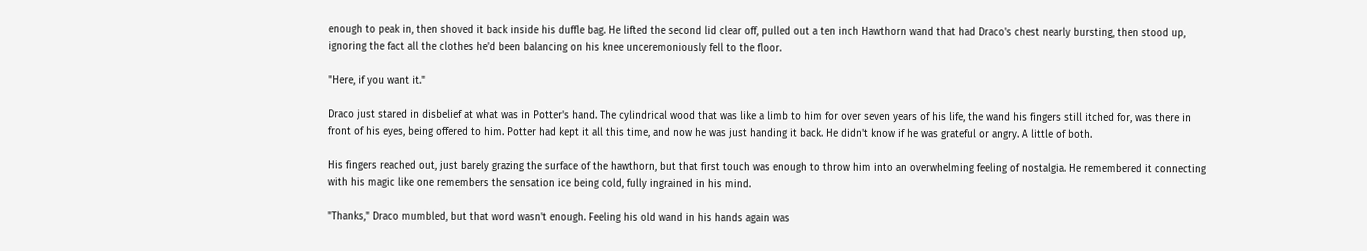enough to peak in, then shoved it back inside his duffle bag. He lifted the second lid clear off, pulled out a ten inch Hawthorn wand that had Draco's chest nearly bursting, then stood up, ignoring the fact all the clothes he'd been balancing on his knee unceremoniously fell to the floor.

"Here, if you want it."

Draco just stared in disbelief at what was in Potter's hand. The cylindrical wood that was like a limb to him for over seven years of his life, the wand his fingers still itched for, was there in front of his eyes, being offered to him. Potter had kept it all this time, and now he was just handing it back. He didn't know if he was grateful or angry. A little of both.

His fingers reached out, just barely grazing the surface of the hawthorn, but that first touch was enough to throw him into an overwhelming feeling of nostalgia. He remembered it connecting with his magic like one remembers the sensation ice being cold, fully ingrained in his mind.

"Thanks," Draco mumbled, but that word wasn't enough. Feeling his old wand in his hands again was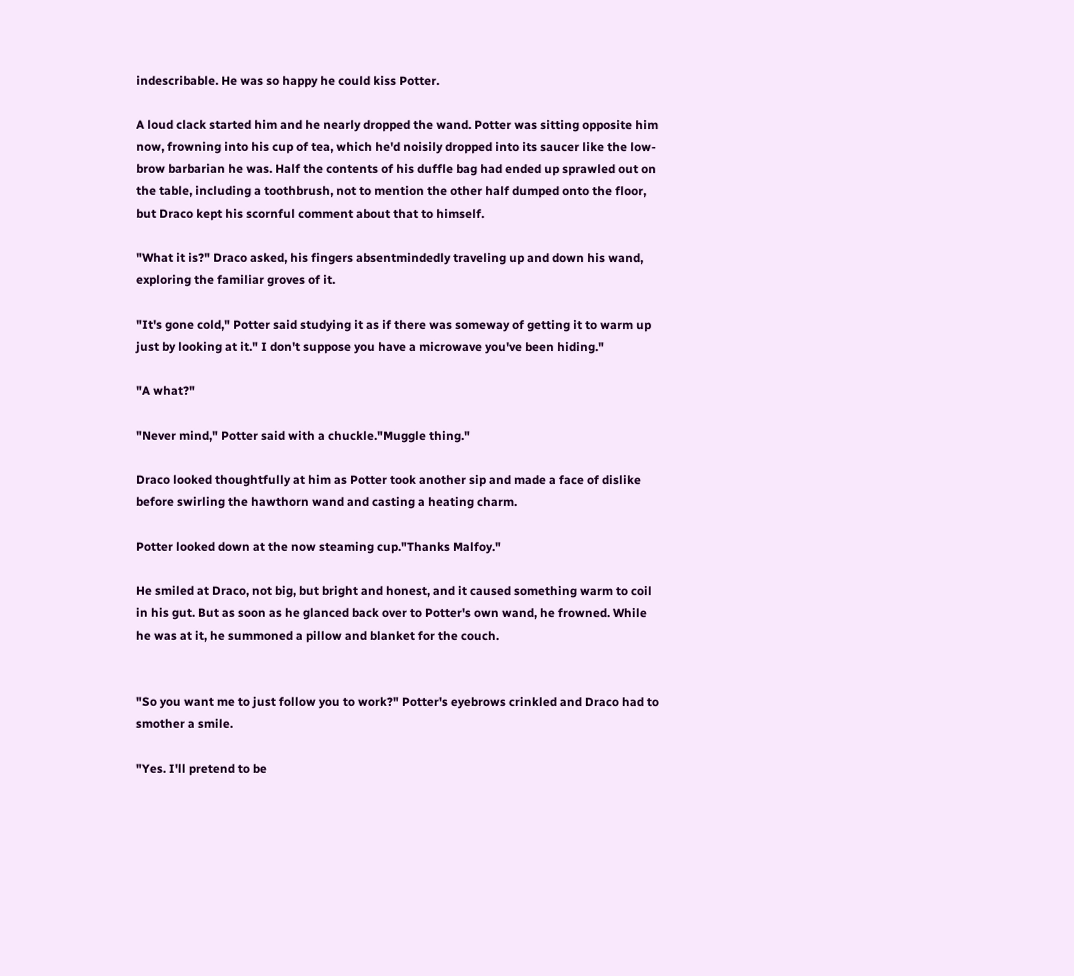indescribable. He was so happy he could kiss Potter.

A loud clack started him and he nearly dropped the wand. Potter was sitting opposite him now, frowning into his cup of tea, which he'd noisily dropped into its saucer like the low-brow barbarian he was. Half the contents of his duffle bag had ended up sprawled out on the table, including a toothbrush, not to mention the other half dumped onto the floor, but Draco kept his scornful comment about that to himself.

"What it is?" Draco asked, his fingers absentmindedly traveling up and down his wand, exploring the familiar groves of it.

"It's gone cold," Potter said studying it as if there was someway of getting it to warm up just by looking at it." I don't suppose you have a microwave you've been hiding."

"A what?"

"Never mind," Potter said with a chuckle."Muggle thing."

Draco looked thoughtfully at him as Potter took another sip and made a face of dislike before swirling the hawthorn wand and casting a heating charm.

Potter looked down at the now steaming cup."Thanks Malfoy."

He smiled at Draco, not big, but bright and honest, and it caused something warm to coil in his gut. But as soon as he glanced back over to Potter's own wand, he frowned. While he was at it, he summoned a pillow and blanket for the couch.


"So you want me to just follow you to work?" Potter's eyebrows crinkled and Draco had to smother a smile.

"Yes. I'll pretend to be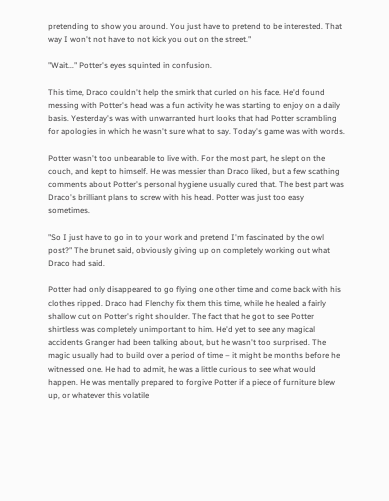pretending to show you around. You just have to pretend to be interested. That way I won't not have to not kick you out on the street."

"Wait..." Potter's eyes squinted in confusion.

This time, Draco couldn't help the smirk that curled on his face. He'd found messing with Potter's head was a fun activity he was starting to enjoy on a daily basis. Yesterday's was with unwarranted hurt looks that had Potter scrambling for apologies in which he wasn't sure what to say. Today's game was with words.

Potter wasn't too unbearable to live with. For the most part, he slept on the couch, and kept to himself. He was messier than Draco liked, but a few scathing comments about Potter's personal hygiene usually cured that. The best part was Draco's brilliant plans to screw with his head. Potter was just too easy sometimes.

"So I just have to go in to your work and pretend I'm fascinated by the owl post?" The brunet said, obviously giving up on completely working out what Draco had said.

Potter had only disappeared to go flying one other time and come back with his clothes ripped. Draco had Flenchy fix them this time, while he healed a fairly shallow cut on Potter's right shoulder. The fact that he got to see Potter shirtless was completely unimportant to him. He'd yet to see any magical accidents Granger had been talking about, but he wasn't too surprised. The magic usually had to build over a period of time – it might be months before he witnessed one. He had to admit, he was a little curious to see what would happen. He was mentally prepared to forgive Potter if a piece of furniture blew up, or whatever this volatile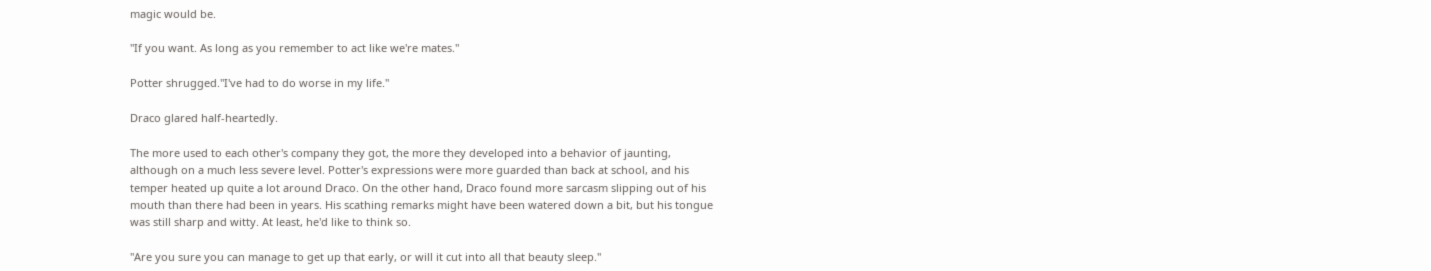magic would be.

"If you want. As long as you remember to act like we're mates."

Potter shrugged."I've had to do worse in my life."

Draco glared half-heartedly.

The more used to each other's company they got, the more they developed into a behavior of jaunting, although on a much less severe level. Potter's expressions were more guarded than back at school, and his temper heated up quite a lot around Draco. On the other hand, Draco found more sarcasm slipping out of his mouth than there had been in years. His scathing remarks might have been watered down a bit, but his tongue was still sharp and witty. At least, he'd like to think so.

"Are you sure you can manage to get up that early, or will it cut into all that beauty sleep."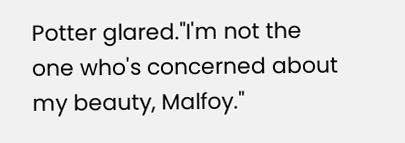Potter glared."I'm not the one who's concerned about my beauty, Malfoy."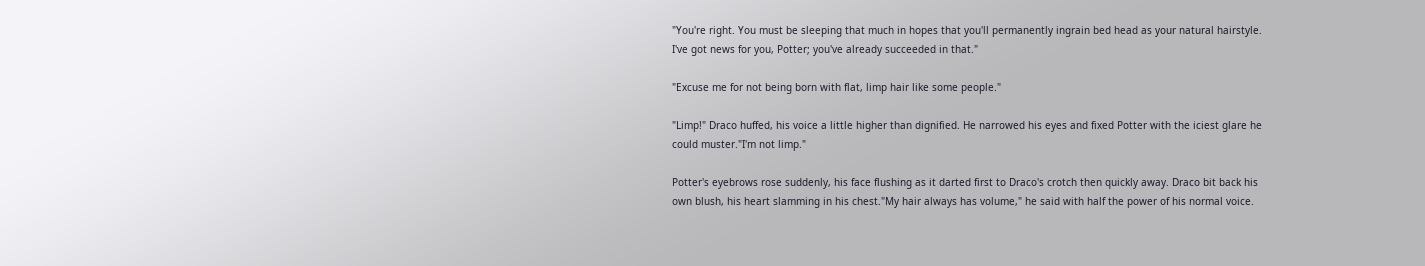"You're right. You must be sleeping that much in hopes that you'll permanently ingrain bed head as your natural hairstyle. I've got news for you, Potter; you've already succeeded in that."

"Excuse me for not being born with flat, limp hair like some people."

"Limp!" Draco huffed, his voice a little higher than dignified. He narrowed his eyes and fixed Potter with the iciest glare he could muster."I'm not limp."

Potter's eyebrows rose suddenly, his face flushing as it darted first to Draco's crotch then quickly away. Draco bit back his own blush, his heart slamming in his chest."My hair always has volume," he said with half the power of his normal voice.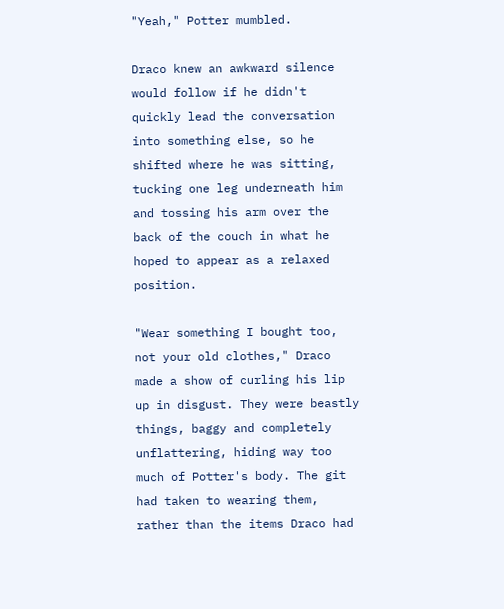"Yeah," Potter mumbled.

Draco knew an awkward silence would follow if he didn't quickly lead the conversation into something else, so he shifted where he was sitting, tucking one leg underneath him and tossing his arm over the back of the couch in what he hoped to appear as a relaxed position.

"Wear something I bought too, not your old clothes," Draco made a show of curling his lip up in disgust. They were beastly things, baggy and completely unflattering, hiding way too much of Potter's body. The git had taken to wearing them, rather than the items Draco had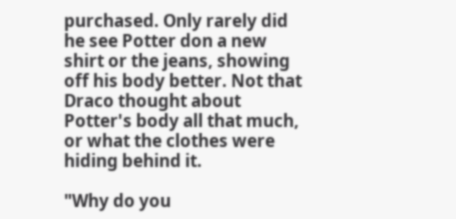purchased. Only rarely did he see Potter don a new shirt or the jeans, showing off his body better. Not that Draco thought about Potter's body all that much, or what the clothes were hiding behind it.

"Why do you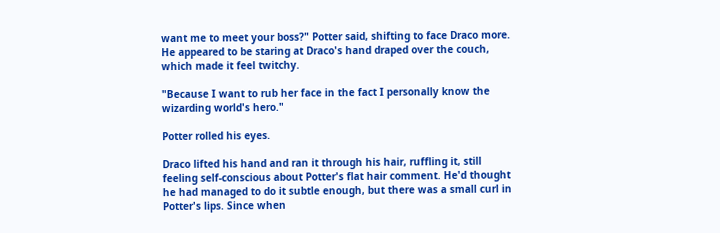want me to meet your boss?" Potter said, shifting to face Draco more. He appeared to be staring at Draco's hand draped over the couch, which made it feel twitchy.

"Because I want to rub her face in the fact I personally know the wizarding world's hero."

Potter rolled his eyes.

Draco lifted his hand and ran it through his hair, ruffling it, still feeling self-conscious about Potter's flat hair comment. He'd thought he had managed to do it subtle enough, but there was a small curl in Potter's lips. Since when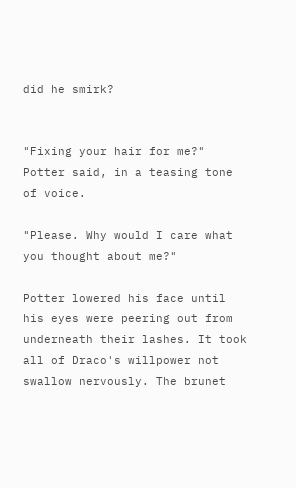did he smirk?


"Fixing your hair for me?" Potter said, in a teasing tone of voice.

"Please. Why would I care what you thought about me?"

Potter lowered his face until his eyes were peering out from underneath their lashes. It took all of Draco's willpower not swallow nervously. The brunet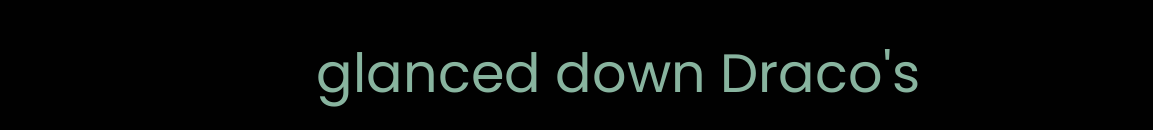glanced down Draco's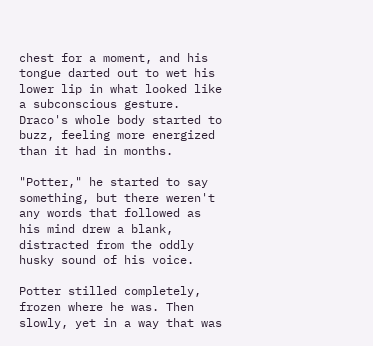chest for a moment, and his tongue darted out to wet his lower lip in what looked like a subconscious gesture. Draco's whole body started to buzz, feeling more energized than it had in months.

"Potter," he started to say something, but there weren't any words that followed as his mind drew a blank, distracted from the oddly husky sound of his voice.

Potter stilled completely, frozen where he was. Then slowly, yet in a way that was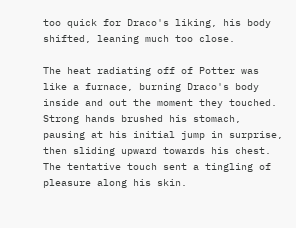too quick for Draco's liking, his body shifted, leaning much too close.

The heat radiating off of Potter was like a furnace, burning Draco's body inside and out the moment they touched. Strong hands brushed his stomach, pausing at his initial jump in surprise, then sliding upward towards his chest. The tentative touch sent a tingling of pleasure along his skin.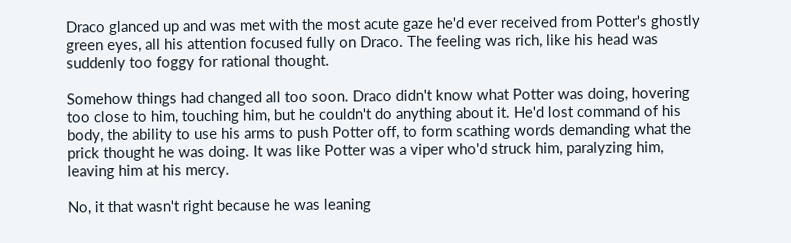Draco glanced up and was met with the most acute gaze he'd ever received from Potter's ghostly green eyes, all his attention focused fully on Draco. The feeling was rich, like his head was suddenly too foggy for rational thought.

Somehow things had changed all too soon. Draco didn't know what Potter was doing, hovering too close to him, touching him, but he couldn't do anything about it. He'd lost command of his body, the ability to use his arms to push Potter off, to form scathing words demanding what the prick thought he was doing. It was like Potter was a viper who'd struck him, paralyzing him, leaving him at his mercy.

No, it that wasn't right because he was leaning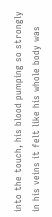into the touch, his blood pumping so strongly in his veins it felt like his whole body was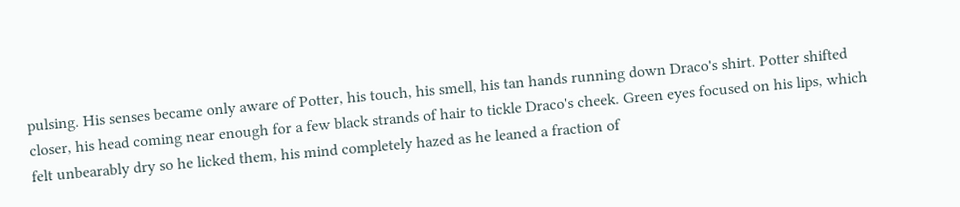pulsing. His senses became only aware of Potter, his touch, his smell, his tan hands running down Draco's shirt. Potter shifted closer, his head coming near enough for a few black strands of hair to tickle Draco's cheek. Green eyes focused on his lips, which felt unbearably dry so he licked them, his mind completely hazed as he leaned a fraction of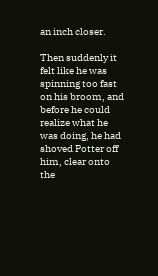an inch closer.

Then suddenly it felt like he was spinning too fast on his broom, and before he could realize what he was doing, he had shoved Potter off him, clear onto the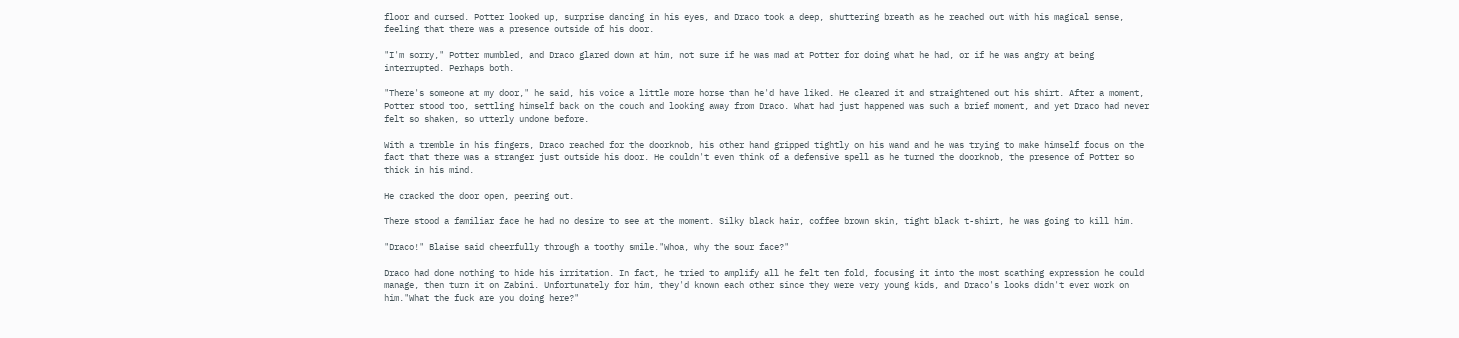floor and cursed. Potter looked up, surprise dancing in his eyes, and Draco took a deep, shuttering breath as he reached out with his magical sense, feeling that there was a presence outside of his door.

"I'm sorry," Potter mumbled, and Draco glared down at him, not sure if he was mad at Potter for doing what he had, or if he was angry at being interrupted. Perhaps both.

"There's someone at my door," he said, his voice a little more horse than he'd have liked. He cleared it and straightened out his shirt. After a moment, Potter stood too, settling himself back on the couch and looking away from Draco. What had just happened was such a brief moment, and yet Draco had never felt so shaken, so utterly undone before.

With a tremble in his fingers, Draco reached for the doorknob, his other hand gripped tightly on his wand and he was trying to make himself focus on the fact that there was a stranger just outside his door. He couldn't even think of a defensive spell as he turned the doorknob, the presence of Potter so thick in his mind.

He cracked the door open, peering out.

There stood a familiar face he had no desire to see at the moment. Silky black hair, coffee brown skin, tight black t-shirt, he was going to kill him.

"Draco!" Blaise said cheerfully through a toothy smile."Whoa, why the sour face?"

Draco had done nothing to hide his irritation. In fact, he tried to amplify all he felt ten fold, focusing it into the most scathing expression he could manage, then turn it on Zabini. Unfortunately for him, they'd known each other since they were very young kids, and Draco's looks didn't ever work on him."What the fuck are you doing here?"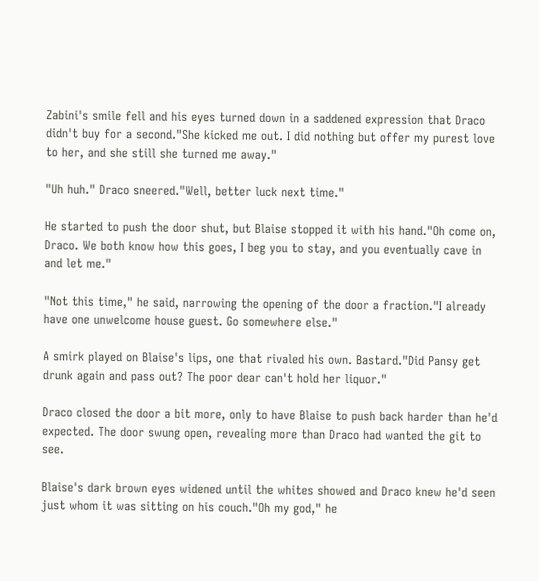Zabini's smile fell and his eyes turned down in a saddened expression that Draco didn't buy for a second."She kicked me out. I did nothing but offer my purest love to her, and she still she turned me away."

"Uh huh." Draco sneered."Well, better luck next time."

He started to push the door shut, but Blaise stopped it with his hand."Oh come on, Draco. We both know how this goes, I beg you to stay, and you eventually cave in and let me."

"Not this time," he said, narrowing the opening of the door a fraction."I already have one unwelcome house guest. Go somewhere else."

A smirk played on Blaise's lips, one that rivaled his own. Bastard."Did Pansy get drunk again and pass out? The poor dear can't hold her liquor."

Draco closed the door a bit more, only to have Blaise to push back harder than he'd expected. The door swung open, revealing more than Draco had wanted the git to see.

Blaise's dark brown eyes widened until the whites showed and Draco knew he'd seen just whom it was sitting on his couch."Oh my god," he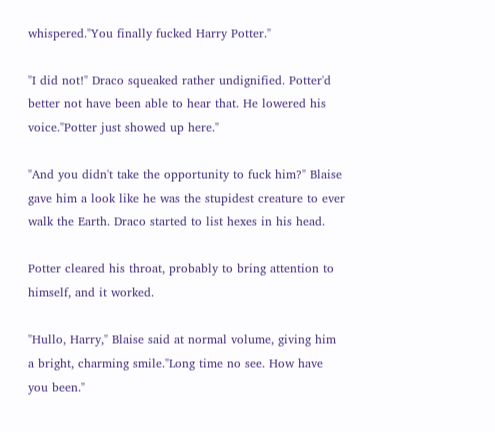whispered."You finally fucked Harry Potter."

"I did not!" Draco squeaked rather undignified. Potter'd better not have been able to hear that. He lowered his voice."Potter just showed up here."

"And you didn't take the opportunity to fuck him?" Blaise gave him a look like he was the stupidest creature to ever walk the Earth. Draco started to list hexes in his head.

Potter cleared his throat, probably to bring attention to himself, and it worked.

"Hullo, Harry," Blaise said at normal volume, giving him a bright, charming smile."Long time no see. How have you been."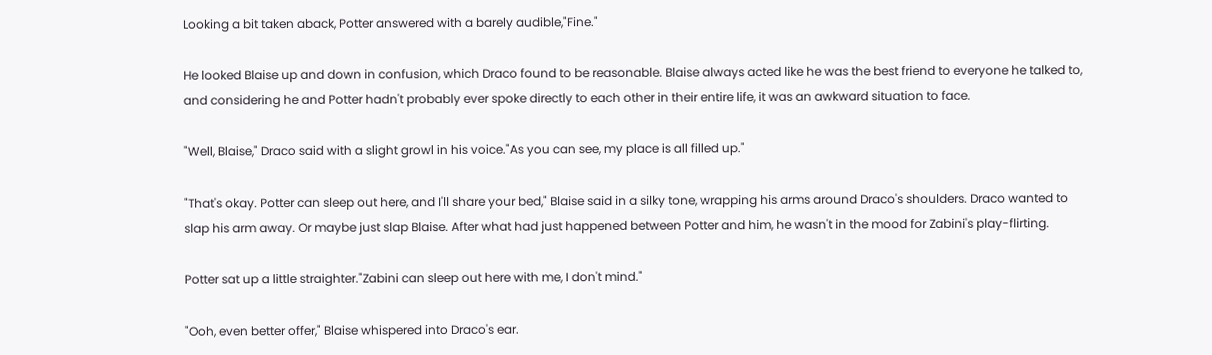Looking a bit taken aback, Potter answered with a barely audible,"Fine."

He looked Blaise up and down in confusion, which Draco found to be reasonable. Blaise always acted like he was the best friend to everyone he talked to, and considering he and Potter hadn't probably ever spoke directly to each other in their entire life, it was an awkward situation to face.

"Well, Blaise," Draco said with a slight growl in his voice."As you can see, my place is all filled up."

"That's okay. Potter can sleep out here, and I'll share your bed," Blaise said in a silky tone, wrapping his arms around Draco's shoulders. Draco wanted to slap his arm away. Or maybe just slap Blaise. After what had just happened between Potter and him, he wasn't in the mood for Zabini's play-flirting.

Potter sat up a little straighter."Zabini can sleep out here with me, I don't mind."

"Ooh, even better offer," Blaise whispered into Draco's ear.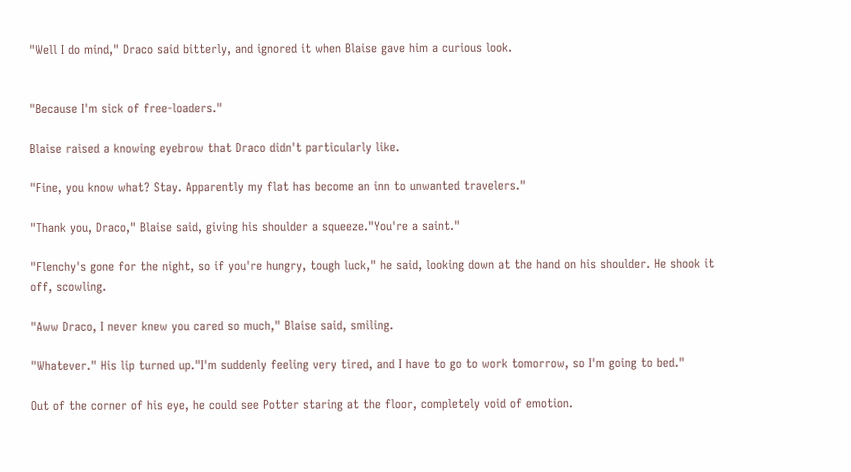"Well I do mind," Draco said bitterly, and ignored it when Blaise gave him a curious look.


"Because I'm sick of free-loaders."

Blaise raised a knowing eyebrow that Draco didn't particularly like.

"Fine, you know what? Stay. Apparently my flat has become an inn to unwanted travelers."

"Thank you, Draco," Blaise said, giving his shoulder a squeeze."You're a saint."

"Flenchy's gone for the night, so if you're hungry, tough luck," he said, looking down at the hand on his shoulder. He shook it off, scowling.

"Aww Draco, I never knew you cared so much," Blaise said, smiling.

"Whatever." His lip turned up."I'm suddenly feeling very tired, and I have to go to work tomorrow, so I'm going to bed."

Out of the corner of his eye, he could see Potter staring at the floor, completely void of emotion.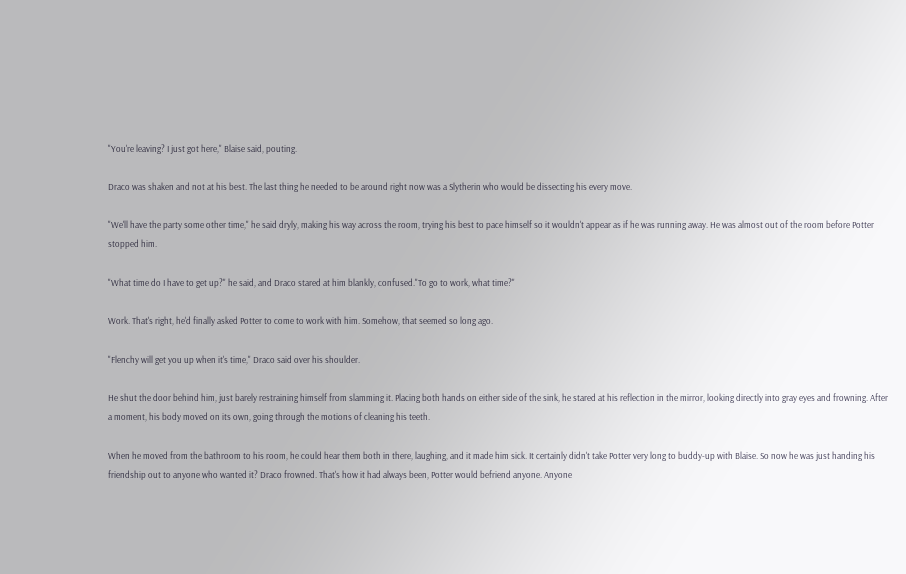"You're leaving? I just got here," Blaise said, pouting.

Draco was shaken and not at his best. The last thing he needed to be around right now was a Slytherin who would be dissecting his every move.

"We'll have the party some other time," he said dryly, making his way across the room, trying his best to pace himself so it wouldn't appear as if he was running away. He was almost out of the room before Potter stopped him.

"What time do I have to get up?" he said, and Draco stared at him blankly, confused."To go to work, what time?"

Work. That's right, he'd finally asked Potter to come to work with him. Somehow, that seemed so long ago.

"Flenchy will get you up when it's time," Draco said over his shoulder.

He shut the door behind him, just barely restraining himself from slamming it. Placing both hands on either side of the sink, he stared at his reflection in the mirror, looking directly into gray eyes and frowning. After a moment, his body moved on its own, going through the motions of cleaning his teeth.

When he moved from the bathroom to his room, he could hear them both in there, laughing, and it made him sick. It certainly didn't take Potter very long to buddy-up with Blaise. So now he was just handing his friendship out to anyone who wanted it? Draco frowned. That's how it had always been, Potter would befriend anyone. Anyone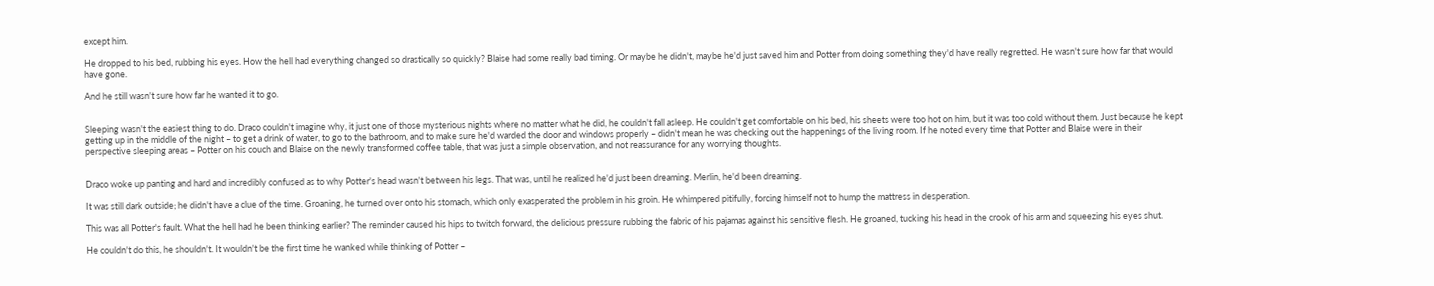except him.

He dropped to his bed, rubbing his eyes. How the hell had everything changed so drastically so quickly? Blaise had some really bad timing. Or maybe he didn't, maybe he'd just saved him and Potter from doing something they'd have really regretted. He wasn't sure how far that would have gone.

And he still wasn't sure how far he wanted it to go.


Sleeping wasn't the easiest thing to do. Draco couldn't imagine why, it just one of those mysterious nights where no matter what he did, he couldn't fall asleep. He couldn't get comfortable on his bed, his sheets were too hot on him, but it was too cold without them. Just because he kept getting up in the middle of the night – to get a drink of water, to go to the bathroom, and to make sure he'd warded the door and windows properly – didn't mean he was checking out the happenings of the living room. If he noted every time that Potter and Blaise were in their perspective sleeping areas – Potter on his couch and Blaise on the newly transformed coffee table, that was just a simple observation, and not reassurance for any worrying thoughts.


Draco woke up panting and hard and incredibly confused as to why Potter's head wasn't between his legs. That was, until he realized he'd just been dreaming. Merlin, he'd been dreaming.

It was still dark outside; he didn't have a clue of the time. Groaning, he turned over onto his stomach, which only exasperated the problem in his groin. He whimpered pitifully, forcing himself not to hump the mattress in desperation.

This was all Potter's fault. What the hell had he been thinking earlier? The reminder caused his hips to twitch forward, the delicious pressure rubbing the fabric of his pajamas against his sensitive flesh. He groaned, tucking his head in the crook of his arm and squeezing his eyes shut.

He couldn't do this, he shouldn't. It wouldn't be the first time he wanked while thinking of Potter –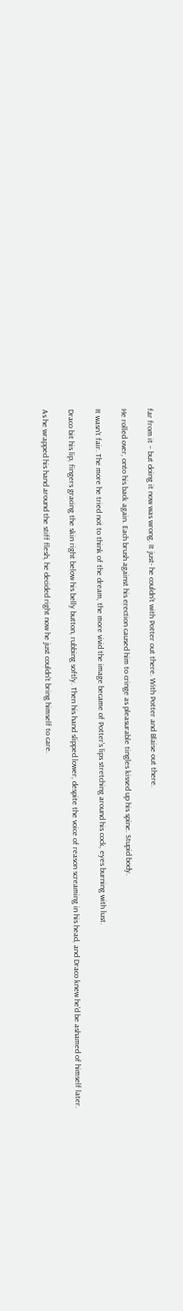far from it – but doing it now was wrong. It just- he couldn't with Potter out there. With Potter and Blaise out there.

He rolled over, onto his back again. Each brush against his erection caused him to cringe as pleasurable tingles kissed up his spine. Stupid body.

It wasn't fair. The more he tried not to think of the dream, the more vivid the image became of Potter's lips stretching around his cock, eyes burning with lust.

Draco bit his lip, fingers gracing the skin right below his belly button, rubbing softly. Then his hand slipped lower, despite the voice of reason screaming in his head, and Draco knew he'd be ashamed of himself later.

As he wrapped his hand around the stiff flesh, he decided right now he just couldn't bring himself to care.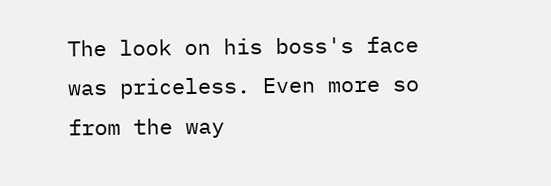The look on his boss's face was priceless. Even more so from the way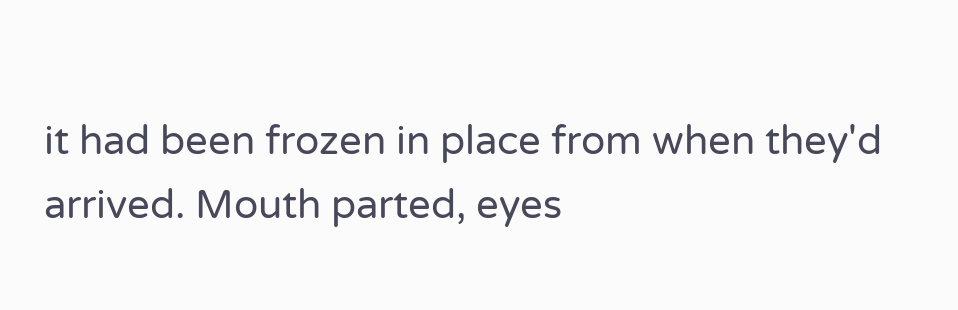it had been frozen in place from when they'd arrived. Mouth parted, eyes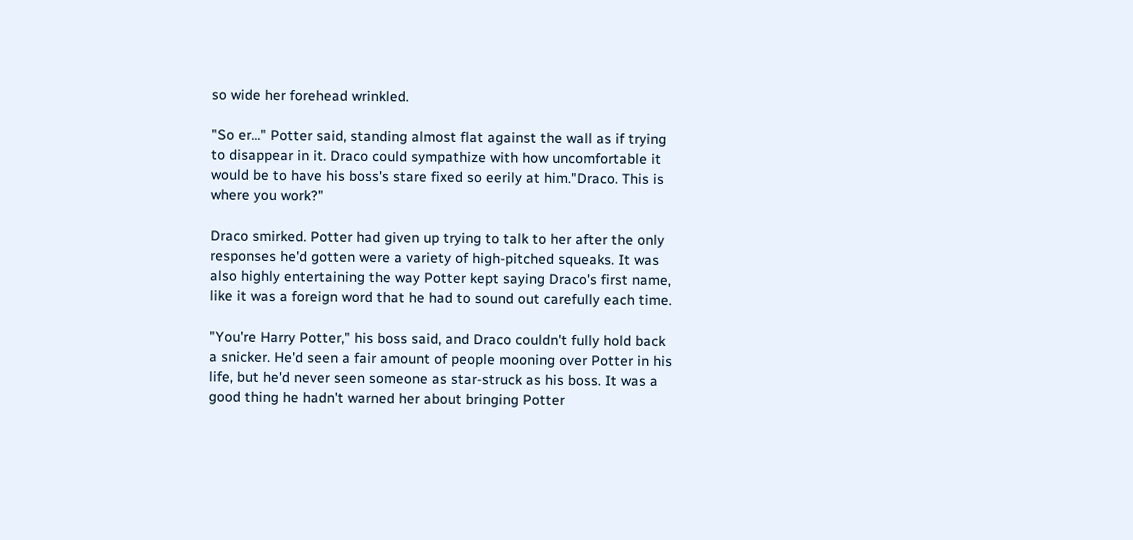so wide her forehead wrinkled.

"So er..." Potter said, standing almost flat against the wall as if trying to disappear in it. Draco could sympathize with how uncomfortable it would be to have his boss's stare fixed so eerily at him."Draco. This is where you work?"

Draco smirked. Potter had given up trying to talk to her after the only responses he'd gotten were a variety of high-pitched squeaks. It was also highly entertaining the way Potter kept saying Draco's first name, like it was a foreign word that he had to sound out carefully each time.

"You're Harry Potter," his boss said, and Draco couldn't fully hold back a snicker. He'd seen a fair amount of people mooning over Potter in his life, but he'd never seen someone as star-struck as his boss. It was a good thing he hadn't warned her about bringing Potter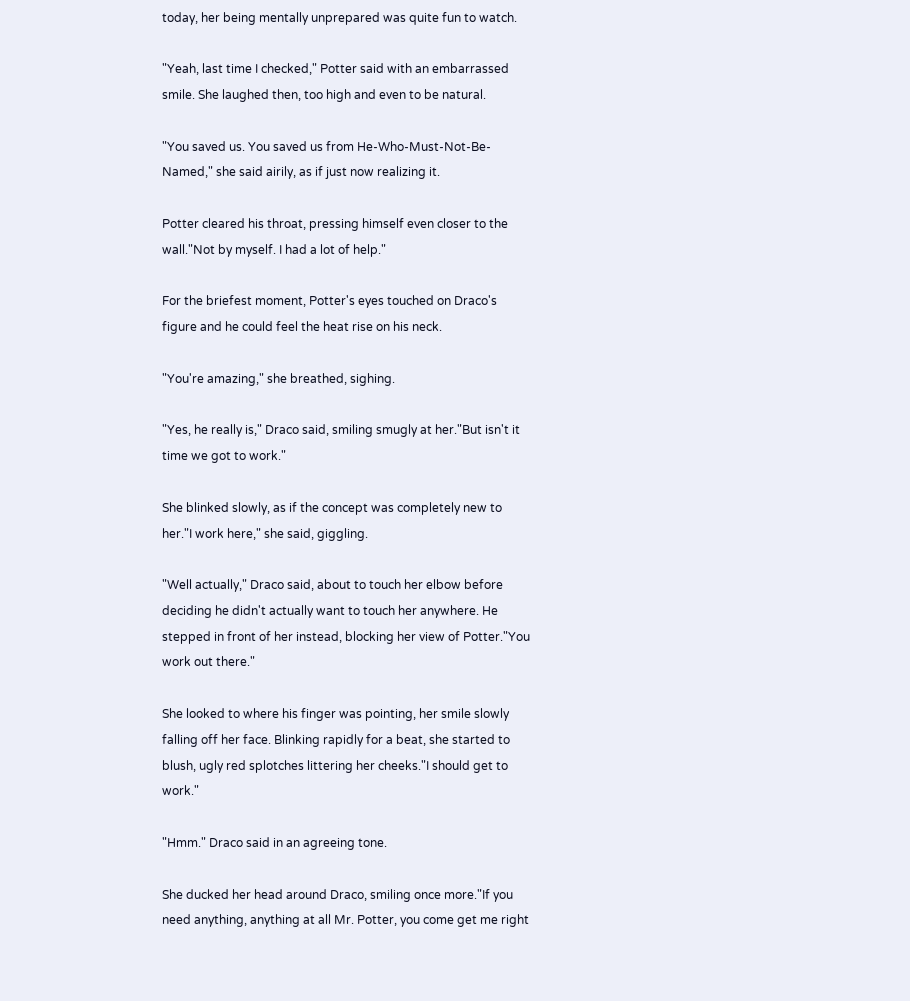today, her being mentally unprepared was quite fun to watch.

"Yeah, last time I checked," Potter said with an embarrassed smile. She laughed then, too high and even to be natural.

"You saved us. You saved us from He-Who-Must-Not-Be-Named," she said airily, as if just now realizing it.

Potter cleared his throat, pressing himself even closer to the wall."Not by myself. I had a lot of help."

For the briefest moment, Potter's eyes touched on Draco's figure and he could feel the heat rise on his neck.

"You're amazing," she breathed, sighing.

"Yes, he really is," Draco said, smiling smugly at her."But isn't it time we got to work."

She blinked slowly, as if the concept was completely new to her."I work here," she said, giggling.

"Well actually," Draco said, about to touch her elbow before deciding he didn't actually want to touch her anywhere. He stepped in front of her instead, blocking her view of Potter."You work out there."

She looked to where his finger was pointing, her smile slowly falling off her face. Blinking rapidly for a beat, she started to blush, ugly red splotches littering her cheeks."I should get to work."

"Hmm." Draco said in an agreeing tone.

She ducked her head around Draco, smiling once more."If you need anything, anything at all Mr. Potter, you come get me right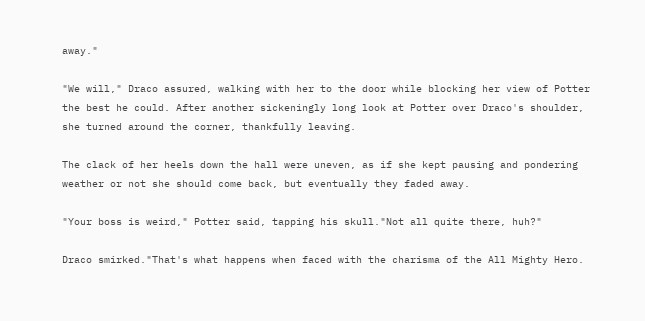away."

"We will," Draco assured, walking with her to the door while blocking her view of Potter the best he could. After another sickeningly long look at Potter over Draco's shoulder, she turned around the corner, thankfully leaving.

The clack of her heels down the hall were uneven, as if she kept pausing and pondering weather or not she should come back, but eventually they faded away.

"Your boss is weird," Potter said, tapping his skull."Not all quite there, huh?"

Draco smirked."That's what happens when faced with the charisma of the All Mighty Hero.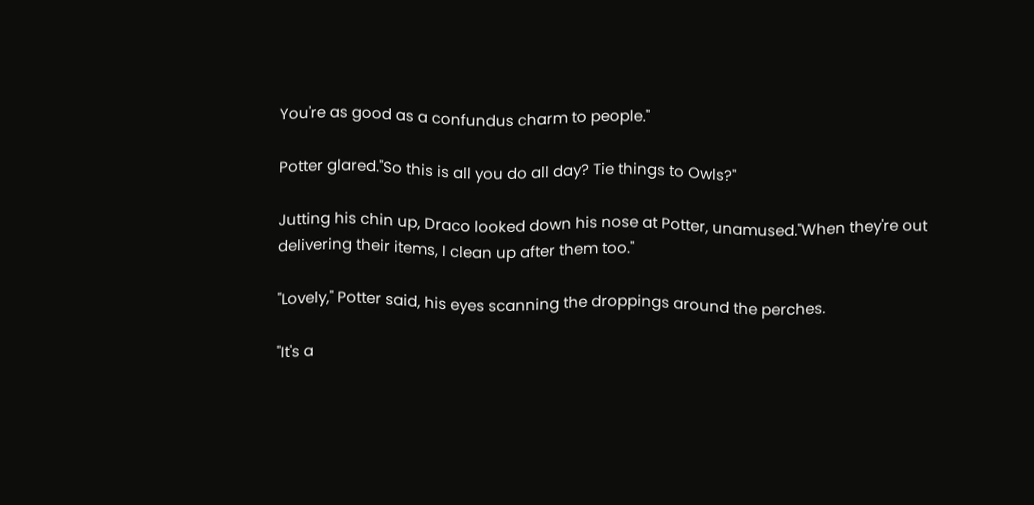You're as good as a confundus charm to people."

Potter glared."So this is all you do all day? Tie things to Owls?"

Jutting his chin up, Draco looked down his nose at Potter, unamused."When they're out delivering their items, I clean up after them too."

"Lovely," Potter said, his eyes scanning the droppings around the perches.

"It's a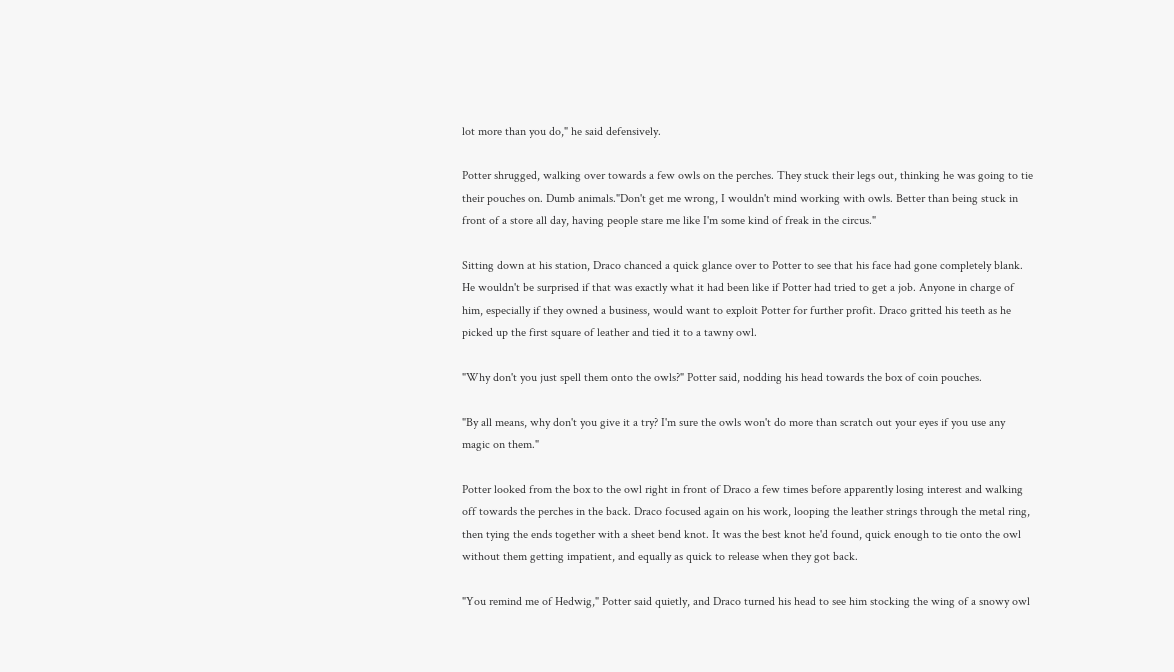lot more than you do," he said defensively.

Potter shrugged, walking over towards a few owls on the perches. They stuck their legs out, thinking he was going to tie their pouches on. Dumb animals."Don't get me wrong, I wouldn't mind working with owls. Better than being stuck in front of a store all day, having people stare me like I'm some kind of freak in the circus."

Sitting down at his station, Draco chanced a quick glance over to Potter to see that his face had gone completely blank. He wouldn't be surprised if that was exactly what it had been like if Potter had tried to get a job. Anyone in charge of him, especially if they owned a business, would want to exploit Potter for further profit. Draco gritted his teeth as he picked up the first square of leather and tied it to a tawny owl.

"Why don't you just spell them onto the owls?" Potter said, nodding his head towards the box of coin pouches.

"By all means, why don't you give it a try? I'm sure the owls won't do more than scratch out your eyes if you use any magic on them."

Potter looked from the box to the owl right in front of Draco a few times before apparently losing interest and walking off towards the perches in the back. Draco focused again on his work, looping the leather strings through the metal ring, then tying the ends together with a sheet bend knot. It was the best knot he'd found, quick enough to tie onto the owl without them getting impatient, and equally as quick to release when they got back.

"You remind me of Hedwig," Potter said quietly, and Draco turned his head to see him stocking the wing of a snowy owl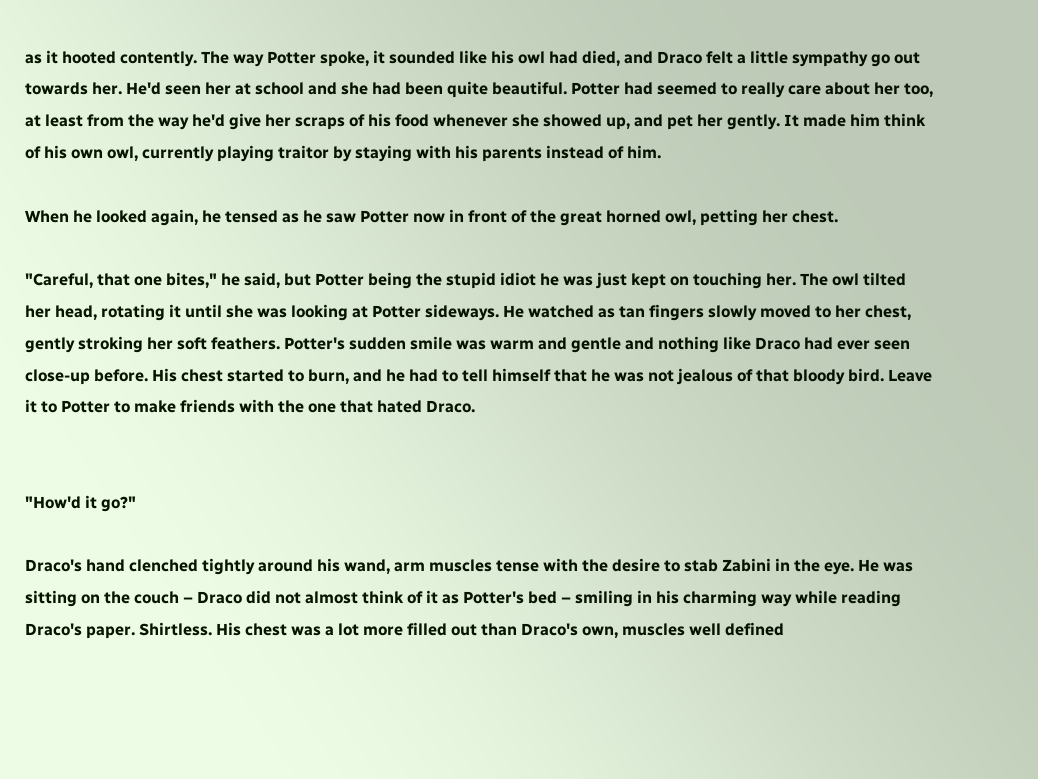as it hooted contently. The way Potter spoke, it sounded like his owl had died, and Draco felt a little sympathy go out towards her. He'd seen her at school and she had been quite beautiful. Potter had seemed to really care about her too, at least from the way he'd give her scraps of his food whenever she showed up, and pet her gently. It made him think of his own owl, currently playing traitor by staying with his parents instead of him.

When he looked again, he tensed as he saw Potter now in front of the great horned owl, petting her chest.

"Careful, that one bites," he said, but Potter being the stupid idiot he was just kept on touching her. The owl tilted her head, rotating it until she was looking at Potter sideways. He watched as tan fingers slowly moved to her chest, gently stroking her soft feathers. Potter's sudden smile was warm and gentle and nothing like Draco had ever seen close-up before. His chest started to burn, and he had to tell himself that he was not jealous of that bloody bird. Leave it to Potter to make friends with the one that hated Draco.


"How'd it go?"

Draco's hand clenched tightly around his wand, arm muscles tense with the desire to stab Zabini in the eye. He was sitting on the couch – Draco did not almost think of it as Potter's bed – smiling in his charming way while reading Draco's paper. Shirtless. His chest was a lot more filled out than Draco's own, muscles well defined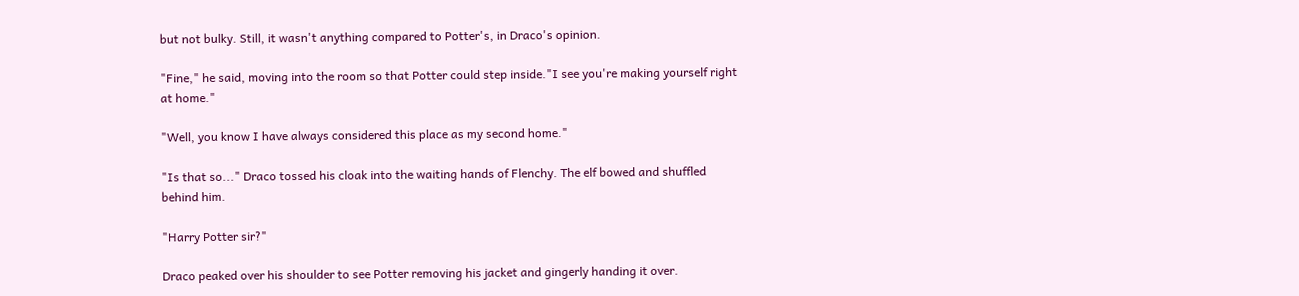but not bulky. Still, it wasn't anything compared to Potter's, in Draco's opinion.

"Fine," he said, moving into the room so that Potter could step inside."I see you're making yourself right at home."

"Well, you know I have always considered this place as my second home."

"Is that so..." Draco tossed his cloak into the waiting hands of Flenchy. The elf bowed and shuffled behind him.

"Harry Potter sir?"

Draco peaked over his shoulder to see Potter removing his jacket and gingerly handing it over.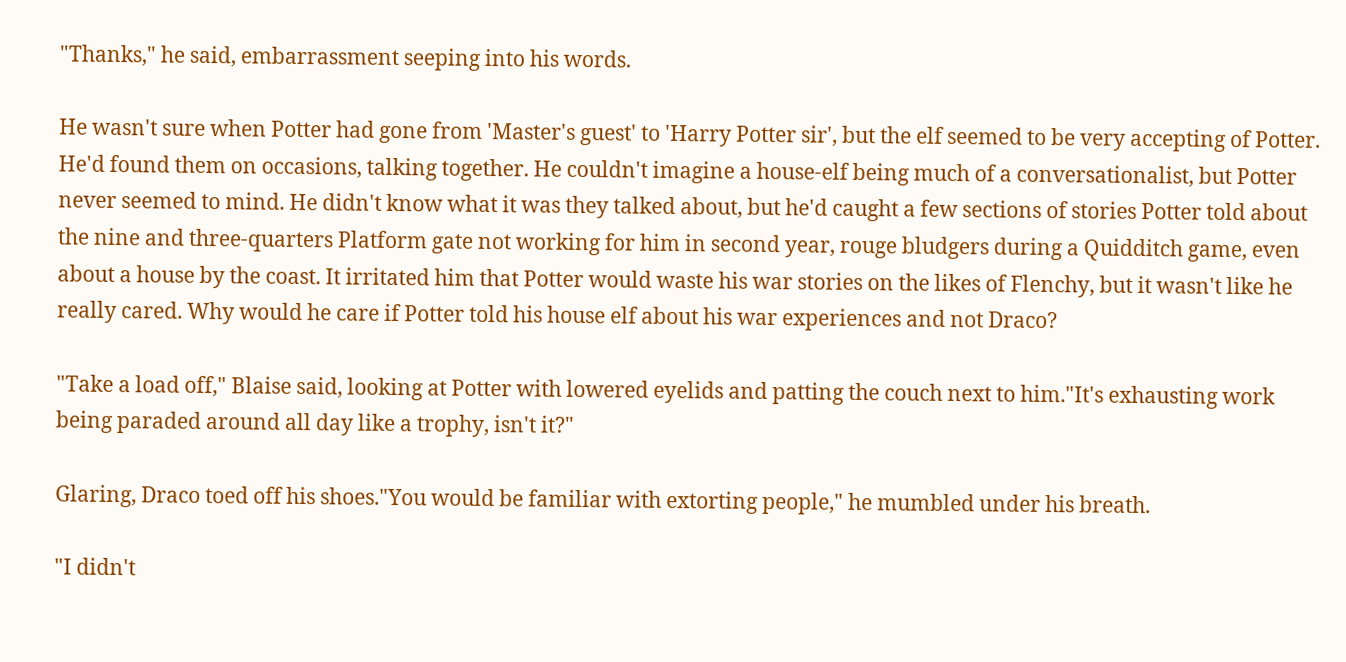"Thanks," he said, embarrassment seeping into his words.

He wasn't sure when Potter had gone from 'Master's guest' to 'Harry Potter sir', but the elf seemed to be very accepting of Potter. He'd found them on occasions, talking together. He couldn't imagine a house-elf being much of a conversationalist, but Potter never seemed to mind. He didn't know what it was they talked about, but he'd caught a few sections of stories Potter told about the nine and three-quarters Platform gate not working for him in second year, rouge bludgers during a Quidditch game, even about a house by the coast. It irritated him that Potter would waste his war stories on the likes of Flenchy, but it wasn't like he really cared. Why would he care if Potter told his house elf about his war experiences and not Draco?

"Take a load off," Blaise said, looking at Potter with lowered eyelids and patting the couch next to him."It's exhausting work being paraded around all day like a trophy, isn't it?"

Glaring, Draco toed off his shoes."You would be familiar with extorting people," he mumbled under his breath.

"I didn't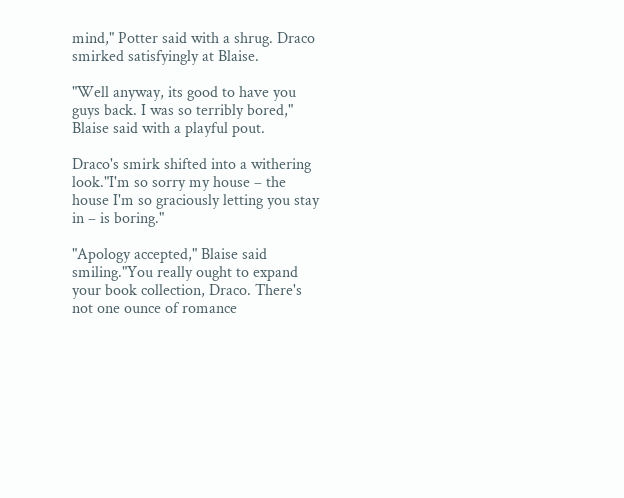mind," Potter said with a shrug. Draco smirked satisfyingly at Blaise.

"Well anyway, its good to have you guys back. I was so terribly bored," Blaise said with a playful pout.

Draco's smirk shifted into a withering look."I'm so sorry my house – the house I'm so graciously letting you stay in – is boring."

"Apology accepted," Blaise said smiling."You really ought to expand your book collection, Draco. There's not one ounce of romance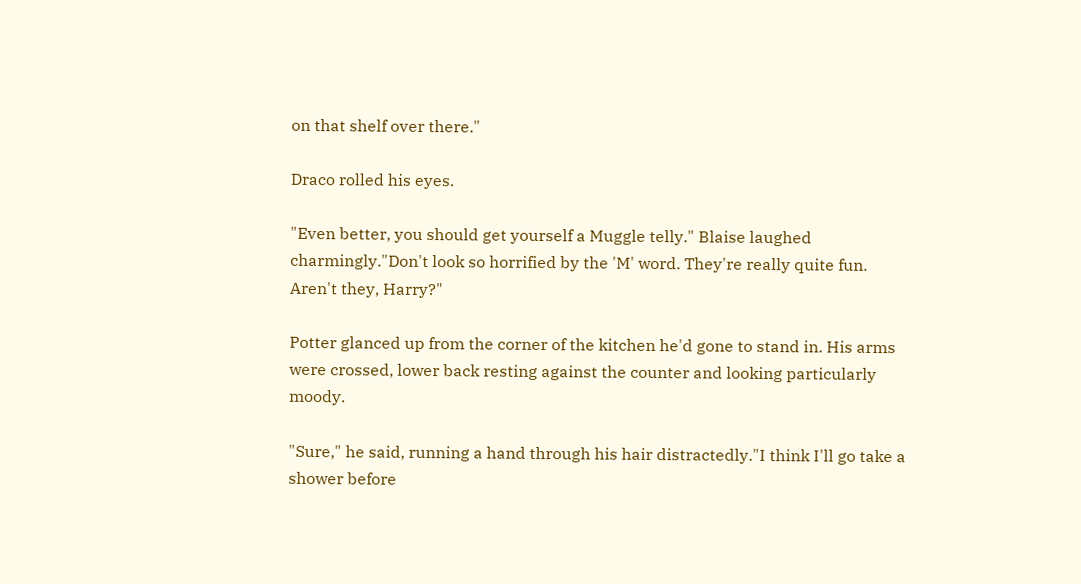on that shelf over there."

Draco rolled his eyes.

"Even better, you should get yourself a Muggle telly." Blaise laughed charmingly."Don't look so horrified by the 'M' word. They're really quite fun. Aren't they, Harry?"

Potter glanced up from the corner of the kitchen he'd gone to stand in. His arms were crossed, lower back resting against the counter and looking particularly moody.

"Sure," he said, running a hand through his hair distractedly."I think I'll go take a shower before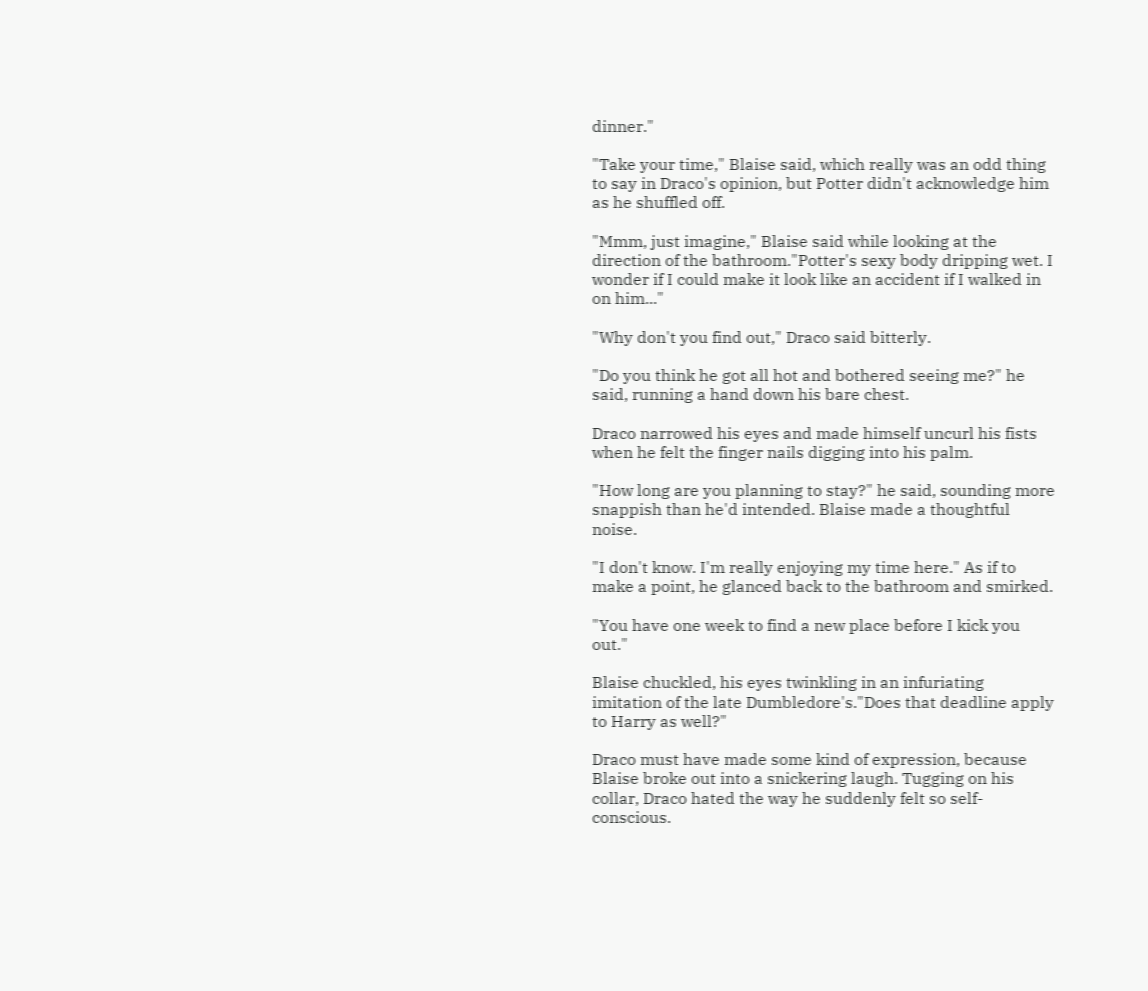dinner."

"Take your time," Blaise said, which really was an odd thing to say in Draco's opinion, but Potter didn't acknowledge him as he shuffled off.

"Mmm, just imagine," Blaise said while looking at the direction of the bathroom."Potter's sexy body dripping wet. I wonder if I could make it look like an accident if I walked in on him..."

"Why don't you find out," Draco said bitterly.

"Do you think he got all hot and bothered seeing me?" he said, running a hand down his bare chest.

Draco narrowed his eyes and made himself uncurl his fists when he felt the finger nails digging into his palm.

"How long are you planning to stay?" he said, sounding more snappish than he'd intended. Blaise made a thoughtful noise.

"I don't know. I'm really enjoying my time here." As if to make a point, he glanced back to the bathroom and smirked.

"You have one week to find a new place before I kick you out."

Blaise chuckled, his eyes twinkling in an infuriating imitation of the late Dumbledore's."Does that deadline apply to Harry as well?"

Draco must have made some kind of expression, because Blaise broke out into a snickering laugh. Tugging on his collar, Draco hated the way he suddenly felt so self-conscious.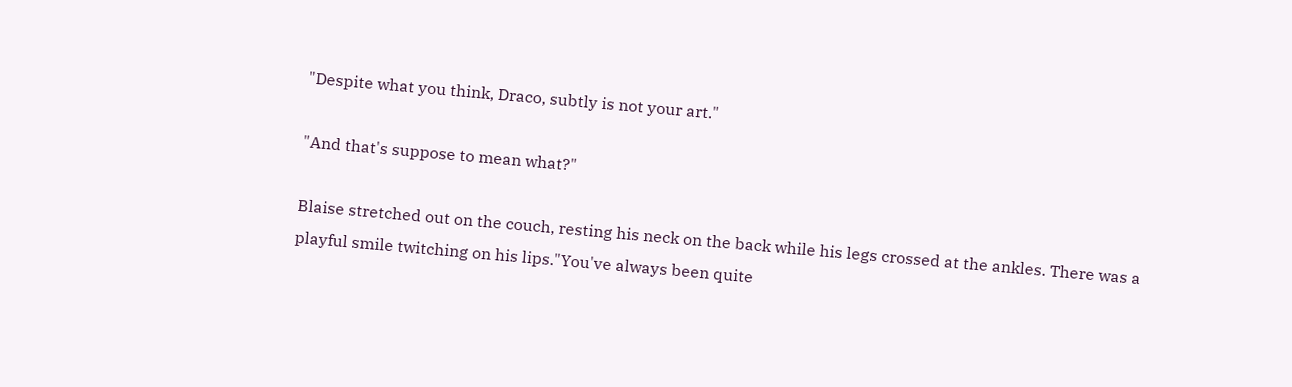"Despite what you think, Draco, subtly is not your art."

"And that's suppose to mean what?"

Blaise stretched out on the couch, resting his neck on the back while his legs crossed at the ankles. There was a playful smile twitching on his lips."You've always been quite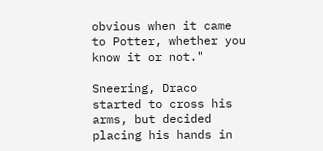obvious when it came to Potter, whether you know it or not."

Sneering, Draco started to cross his arms, but decided placing his hands in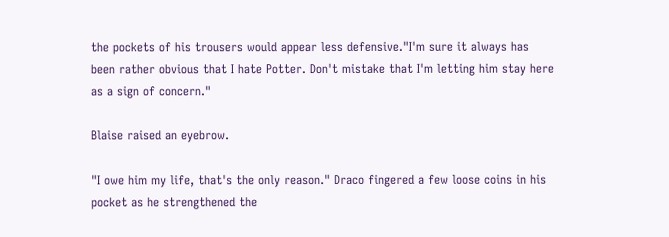the pockets of his trousers would appear less defensive."I'm sure it always has been rather obvious that I hate Potter. Don't mistake that I'm letting him stay here as a sign of concern."

Blaise raised an eyebrow.

"I owe him my life, that's the only reason." Draco fingered a few loose coins in his pocket as he strengthened the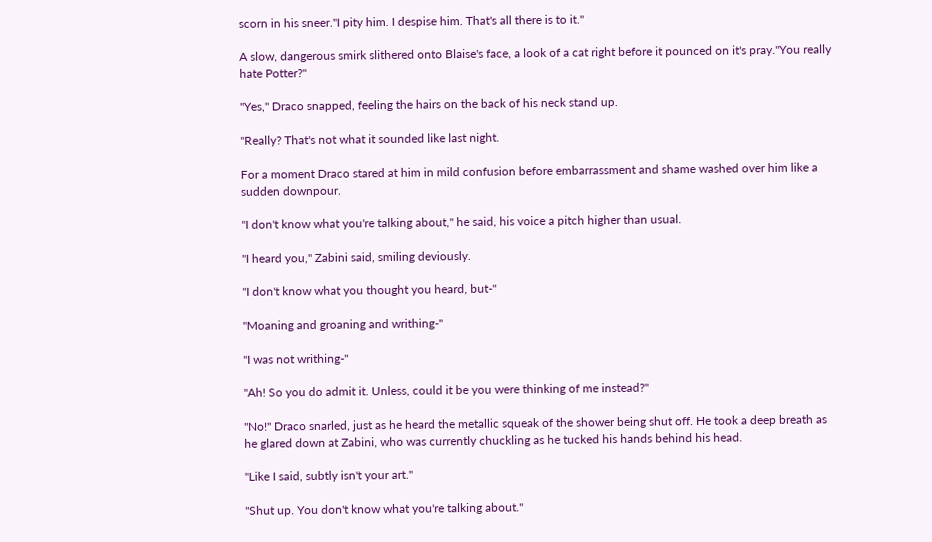scorn in his sneer."I pity him. I despise him. That's all there is to it."

A slow, dangerous smirk slithered onto Blaise's face, a look of a cat right before it pounced on it's pray."You really hate Potter?"

"Yes," Draco snapped, feeling the hairs on the back of his neck stand up.

"Really? That's not what it sounded like last night.

For a moment Draco stared at him in mild confusion before embarrassment and shame washed over him like a sudden downpour.

"I don't know what you're talking about," he said, his voice a pitch higher than usual.

"I heard you," Zabini said, smiling deviously.

"I don't know what you thought you heard, but-"

"Moaning and groaning and writhing-"

"I was not writhing-"

"Ah! So you do admit it. Unless, could it be you were thinking of me instead?"

"No!" Draco snarled, just as he heard the metallic squeak of the shower being shut off. He took a deep breath as he glared down at Zabini, who was currently chuckling as he tucked his hands behind his head.

"Like I said, subtly isn't your art."

"Shut up. You don't know what you're talking about."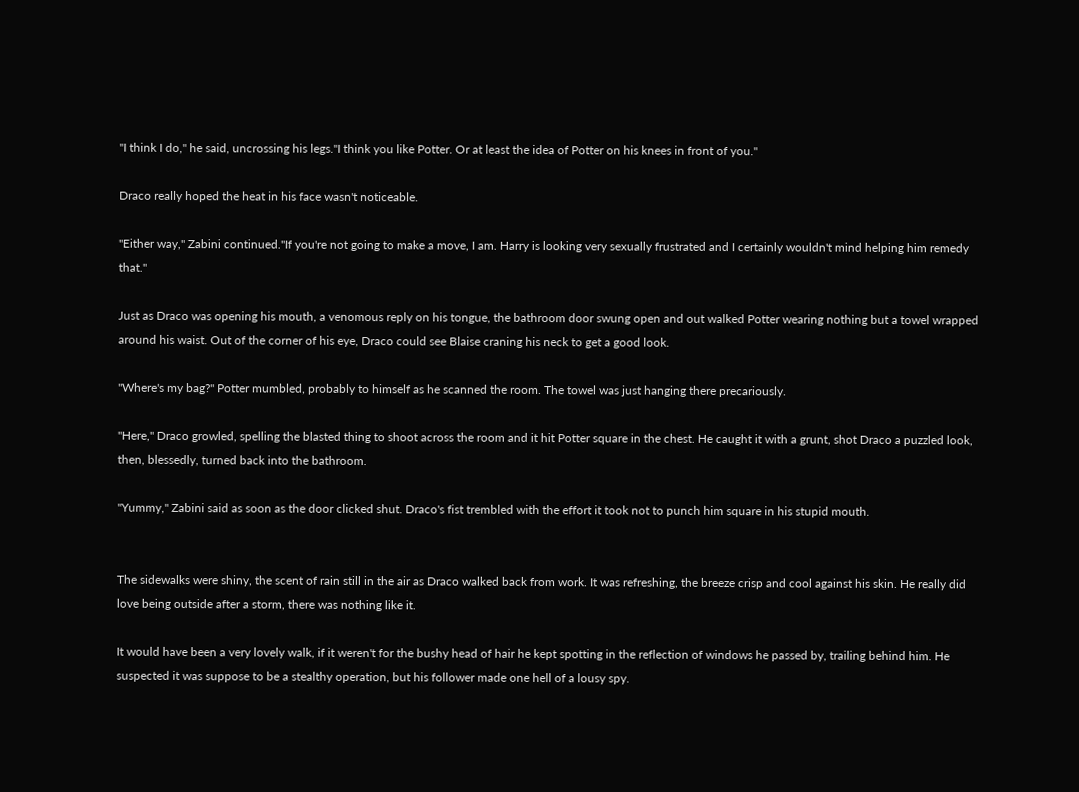"I think I do," he said, uncrossing his legs."I think you like Potter. Or at least the idea of Potter on his knees in front of you."

Draco really hoped the heat in his face wasn't noticeable.

"Either way," Zabini continued."If you're not going to make a move, I am. Harry is looking very sexually frustrated and I certainly wouldn't mind helping him remedy that."

Just as Draco was opening his mouth, a venomous reply on his tongue, the bathroom door swung open and out walked Potter wearing nothing but a towel wrapped around his waist. Out of the corner of his eye, Draco could see Blaise craning his neck to get a good look.

"Where's my bag?" Potter mumbled, probably to himself as he scanned the room. The towel was just hanging there precariously.

"Here," Draco growled, spelling the blasted thing to shoot across the room and it hit Potter square in the chest. He caught it with a grunt, shot Draco a puzzled look, then, blessedly, turned back into the bathroom.

"Yummy," Zabini said as soon as the door clicked shut. Draco's fist trembled with the effort it took not to punch him square in his stupid mouth.


The sidewalks were shiny, the scent of rain still in the air as Draco walked back from work. It was refreshing, the breeze crisp and cool against his skin. He really did love being outside after a storm, there was nothing like it.

It would have been a very lovely walk, if it weren't for the bushy head of hair he kept spotting in the reflection of windows he passed by, trailing behind him. He suspected it was suppose to be a stealthy operation, but his follower made one hell of a lousy spy.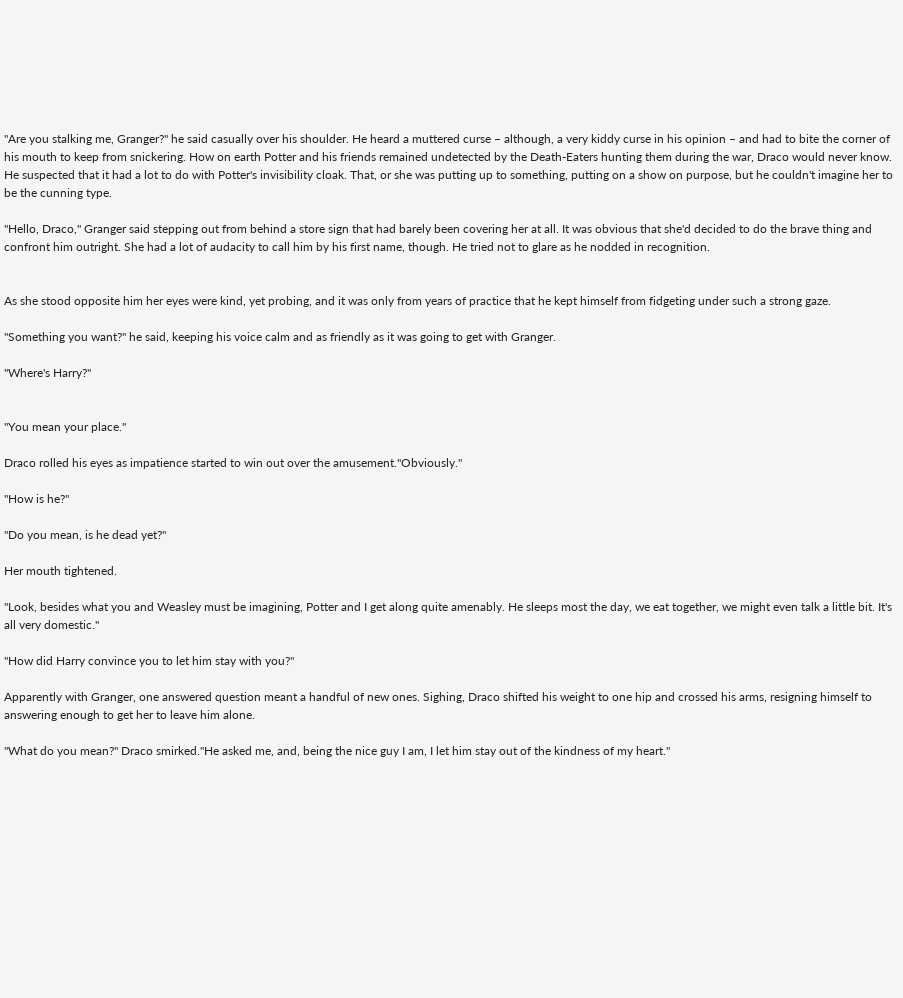"Are you stalking me, Granger?" he said casually over his shoulder. He heard a muttered curse – although, a very kiddy curse in his opinion – and had to bite the corner of his mouth to keep from snickering. How on earth Potter and his friends remained undetected by the Death-Eaters hunting them during the war, Draco would never know. He suspected that it had a lot to do with Potter's invisibility cloak. That, or she was putting up to something, putting on a show on purpose, but he couldn't imagine her to be the cunning type.

"Hello, Draco," Granger said stepping out from behind a store sign that had barely been covering her at all. It was obvious that she'd decided to do the brave thing and confront him outright. She had a lot of audacity to call him by his first name, though. He tried not to glare as he nodded in recognition.


As she stood opposite him her eyes were kind, yet probing, and it was only from years of practice that he kept himself from fidgeting under such a strong gaze.

"Something you want?" he said, keeping his voice calm and as friendly as it was going to get with Granger.

"Where's Harry?"


"You mean your place."

Draco rolled his eyes as impatience started to win out over the amusement."Obviously."

"How is he?"

"Do you mean, is he dead yet?"

Her mouth tightened.

"Look, besides what you and Weasley must be imagining, Potter and I get along quite amenably. He sleeps most the day, we eat together, we might even talk a little bit. It's all very domestic."

"How did Harry convince you to let him stay with you?"

Apparently with Granger, one answered question meant a handful of new ones. Sighing, Draco shifted his weight to one hip and crossed his arms, resigning himself to answering enough to get her to leave him alone.

"What do you mean?" Draco smirked."He asked me, and, being the nice guy I am, I let him stay out of the kindness of my heart."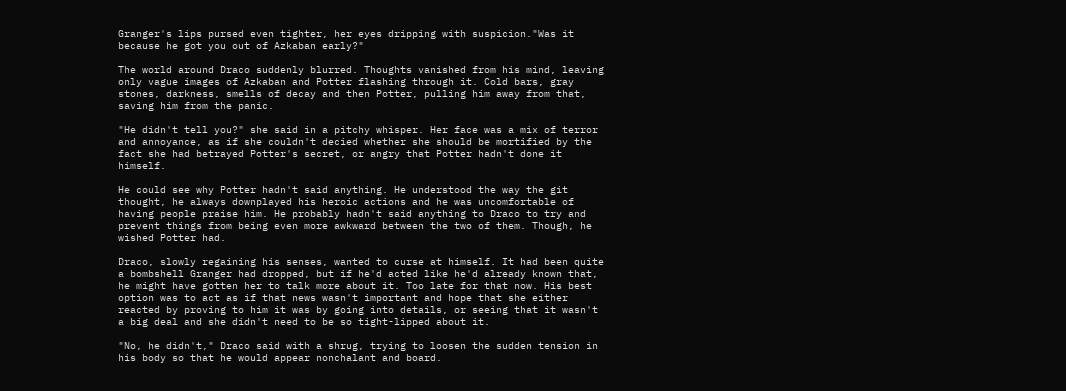Granger's lips pursed even tighter, her eyes dripping with suspicion."Was it because he got you out of Azkaban early?"

The world around Draco suddenly blurred. Thoughts vanished from his mind, leaving only vague images of Azkaban and Potter flashing through it. Cold bars, gray stones, darkness, smells of decay and then Potter, pulling him away from that, saving him from the panic.

"He didn't tell you?" she said in a pitchy whisper. Her face was a mix of terror and annoyance, as if she couldn't decied whether she should be mortified by the fact she had betrayed Potter's secret, or angry that Potter hadn't done it himself.

He could see why Potter hadn't said anything. He understood the way the git thought, he always downplayed his heroic actions and he was uncomfortable of having people praise him. He probably hadn't said anything to Draco to try and prevent things from being even more awkward between the two of them. Though, he wished Potter had.

Draco, slowly regaining his senses, wanted to curse at himself. It had been quite a bombshell Granger had dropped, but if he'd acted like he'd already known that, he might have gotten her to talk more about it. Too late for that now. His best option was to act as if that news wasn't important and hope that she either reacted by proving to him it was by going into details, or seeing that it wasn't a big deal and she didn't need to be so tight-lipped about it.

"No, he didn't," Draco said with a shrug, trying to loosen the sudden tension in his body so that he would appear nonchalant and board.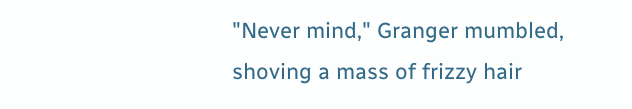"Never mind," Granger mumbled, shoving a mass of frizzy hair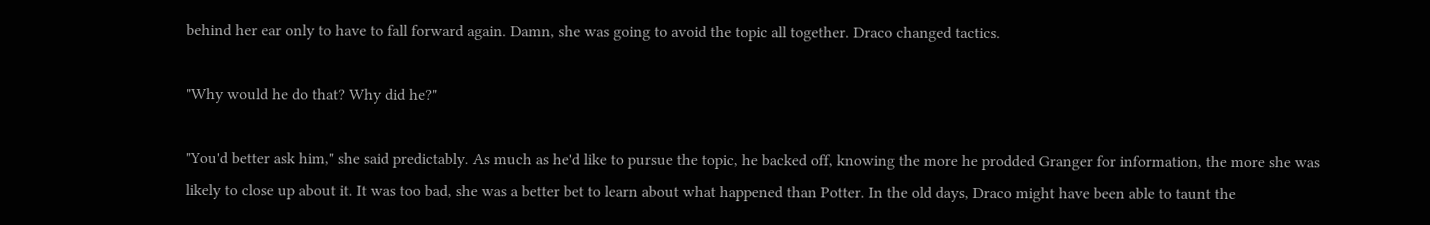behind her ear only to have to fall forward again. Damn, she was going to avoid the topic all together. Draco changed tactics.

"Why would he do that? Why did he?"

"You'd better ask him," she said predictably. As much as he'd like to pursue the topic, he backed off, knowing the more he prodded Granger for information, the more she was likely to close up about it. It was too bad, she was a better bet to learn about what happened than Potter. In the old days, Draco might have been able to taunt the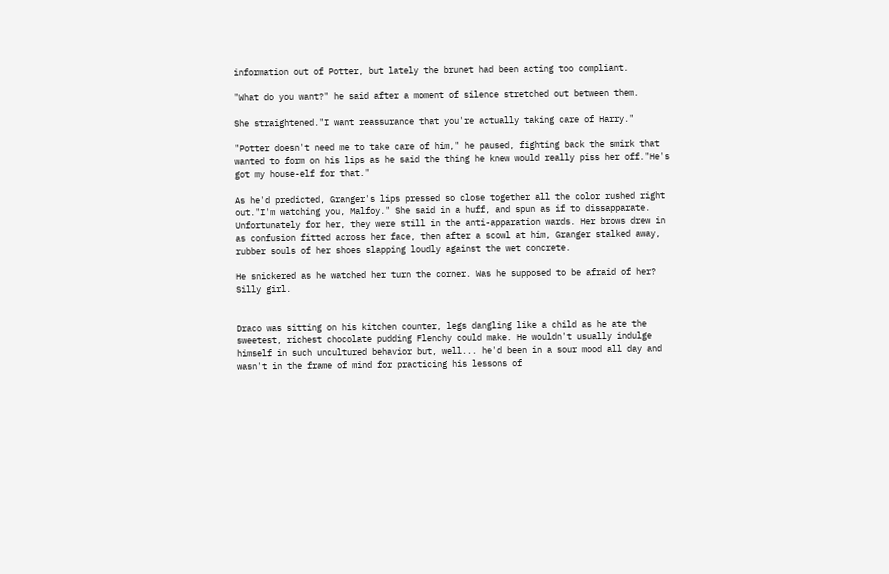information out of Potter, but lately the brunet had been acting too compliant.

"What do you want?" he said after a moment of silence stretched out between them.

She straightened."I want reassurance that you're actually taking care of Harry."

"Potter doesn't need me to take care of him," he paused, fighting back the smirk that wanted to form on his lips as he said the thing he knew would really piss her off."He's got my house-elf for that."

As he'd predicted, Granger's lips pressed so close together all the color rushed right out."I'm watching you, Malfoy." She said in a huff, and spun as if to dissapparate. Unfortunately for her, they were still in the anti-apparation wards. Her brows drew in as confusion fitted across her face, then after a scowl at him, Granger stalked away, rubber souls of her shoes slapping loudly against the wet concrete.

He snickered as he watched her turn the corner. Was he supposed to be afraid of her? Silly girl.


Draco was sitting on his kitchen counter, legs dangling like a child as he ate the sweetest, richest chocolate pudding Flenchy could make. He wouldn't usually indulge himself in such uncultured behavior but, well... he'd been in a sour mood all day and wasn't in the frame of mind for practicing his lessons of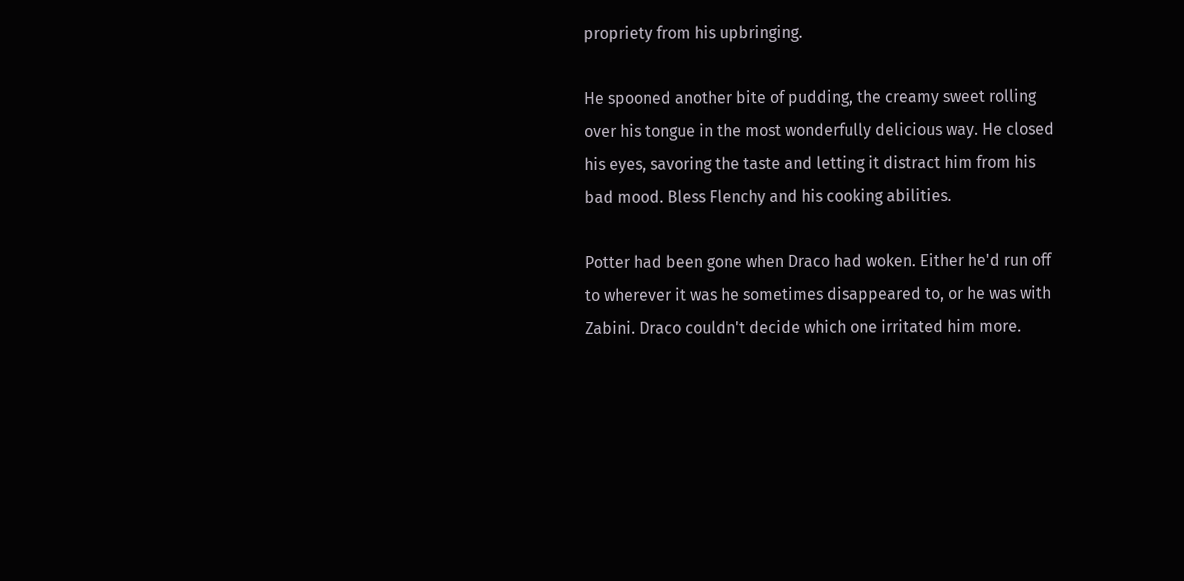propriety from his upbringing.

He spooned another bite of pudding, the creamy sweet rolling over his tongue in the most wonderfully delicious way. He closed his eyes, savoring the taste and letting it distract him from his bad mood. Bless Flenchy and his cooking abilities.

Potter had been gone when Draco had woken. Either he'd run off to wherever it was he sometimes disappeared to, or he was with Zabini. Draco couldn't decide which one irritated him more.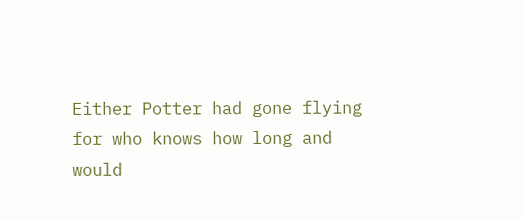Either Potter had gone flying for who knows how long and would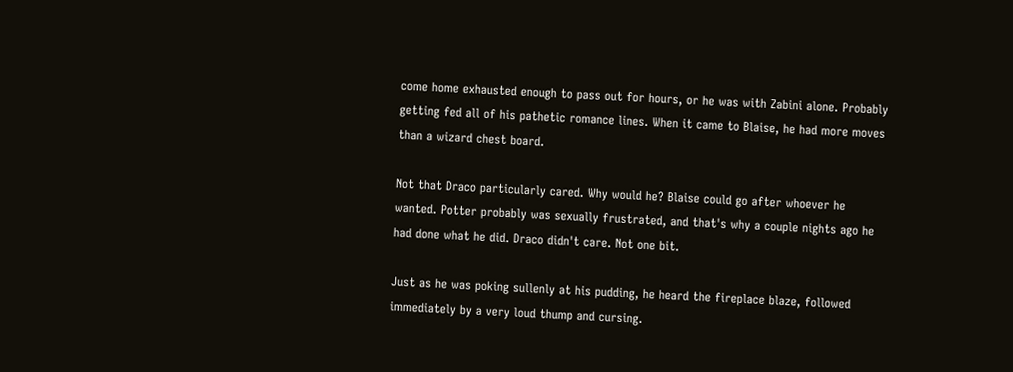come home exhausted enough to pass out for hours, or he was with Zabini alone. Probably getting fed all of his pathetic romance lines. When it came to Blaise, he had more moves than a wizard chest board.

Not that Draco particularly cared. Why would he? Blaise could go after whoever he wanted. Potter probably was sexually frustrated, and that's why a couple nights ago he had done what he did. Draco didn't care. Not one bit.

Just as he was poking sullenly at his pudding, he heard the fireplace blaze, followed immediately by a very loud thump and cursing.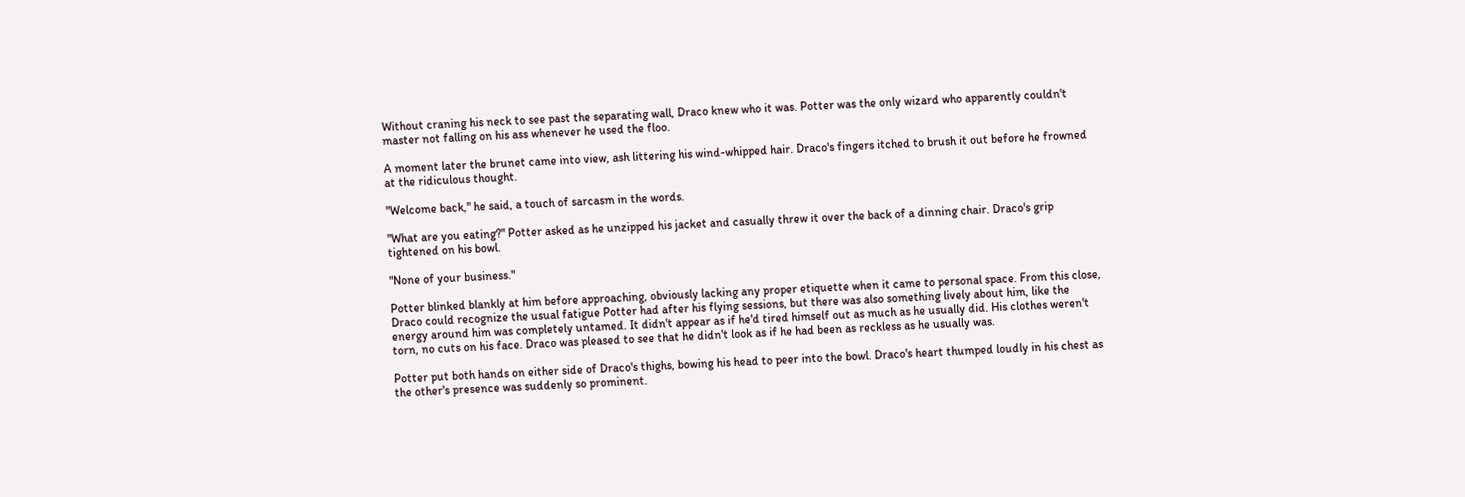Without craning his neck to see past the separating wall, Draco knew who it was. Potter was the only wizard who apparently couldn't master not falling on his ass whenever he used the floo.

A moment later the brunet came into view, ash littering his wind-whipped hair. Draco's fingers itched to brush it out before he frowned at the ridiculous thought.

"Welcome back," he said, a touch of sarcasm in the words.

"What are you eating?" Potter asked as he unzipped his jacket and casually threw it over the back of a dinning chair. Draco's grip tightened on his bowl.

"None of your business."

Potter blinked blankly at him before approaching, obviously lacking any proper etiquette when it came to personal space. From this close, Draco could recognize the usual fatigue Potter had after his flying sessions, but there was also something lively about him, like the energy around him was completely untamed. It didn't appear as if he'd tired himself out as much as he usually did. His clothes weren't torn, no cuts on his face. Draco was pleased to see that he didn't look as if he had been as reckless as he usually was.

Potter put both hands on either side of Draco's thighs, bowing his head to peer into the bowl. Draco's heart thumped loudly in his chest as the other's presence was suddenly so prominent.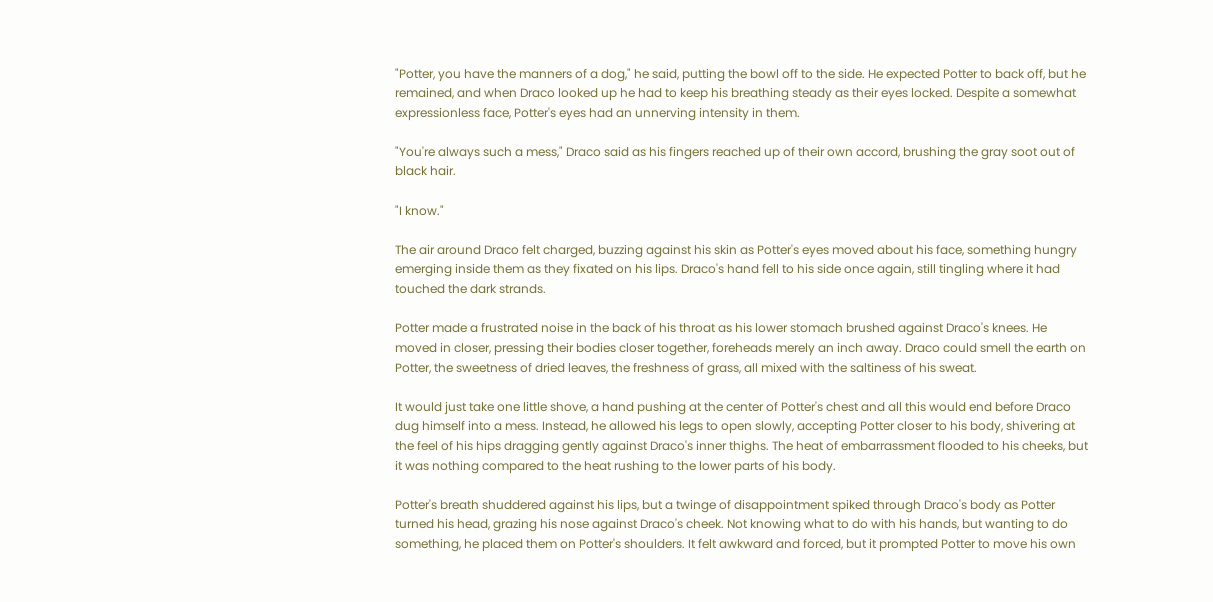"Potter, you have the manners of a dog," he said, putting the bowl off to the side. He expected Potter to back off, but he remained, and when Draco looked up he had to keep his breathing steady as their eyes locked. Despite a somewhat expressionless face, Potter's eyes had an unnerving intensity in them.

"You're always such a mess," Draco said as his fingers reached up of their own accord, brushing the gray soot out of black hair.

"I know."

The air around Draco felt charged, buzzing against his skin as Potter's eyes moved about his face, something hungry emerging inside them as they fixated on his lips. Draco's hand fell to his side once again, still tingling where it had touched the dark strands.

Potter made a frustrated noise in the back of his throat as his lower stomach brushed against Draco's knees. He moved in closer, pressing their bodies closer together, foreheads merely an inch away. Draco could smell the earth on Potter, the sweetness of dried leaves, the freshness of grass, all mixed with the saltiness of his sweat.

It would just take one little shove, a hand pushing at the center of Potter's chest and all this would end before Draco dug himself into a mess. Instead, he allowed his legs to open slowly, accepting Potter closer to his body, shivering at the feel of his hips dragging gently against Draco's inner thighs. The heat of embarrassment flooded to his cheeks, but it was nothing compared to the heat rushing to the lower parts of his body.

Potter's breath shuddered against his lips, but a twinge of disappointment spiked through Draco's body as Potter turned his head, grazing his nose against Draco's cheek. Not knowing what to do with his hands, but wanting to do something, he placed them on Potter's shoulders. It felt awkward and forced, but it prompted Potter to move his own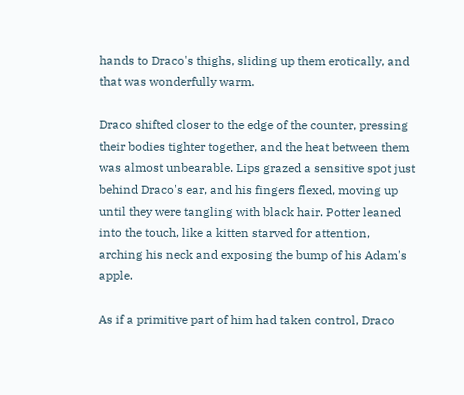hands to Draco's thighs, sliding up them erotically, and that was wonderfully warm.

Draco shifted closer to the edge of the counter, pressing their bodies tighter together, and the heat between them was almost unbearable. Lips grazed a sensitive spot just behind Draco's ear, and his fingers flexed, moving up until they were tangling with black hair. Potter leaned into the touch, like a kitten starved for attention, arching his neck and exposing the bump of his Adam's apple.

As if a primitive part of him had taken control, Draco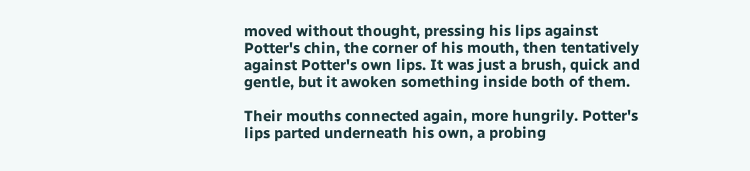moved without thought, pressing his lips against Potter's chin, the corner of his mouth, then tentatively against Potter's own lips. It was just a brush, quick and gentle, but it awoken something inside both of them.

Their mouths connected again, more hungrily. Potter's lips parted underneath his own, a probing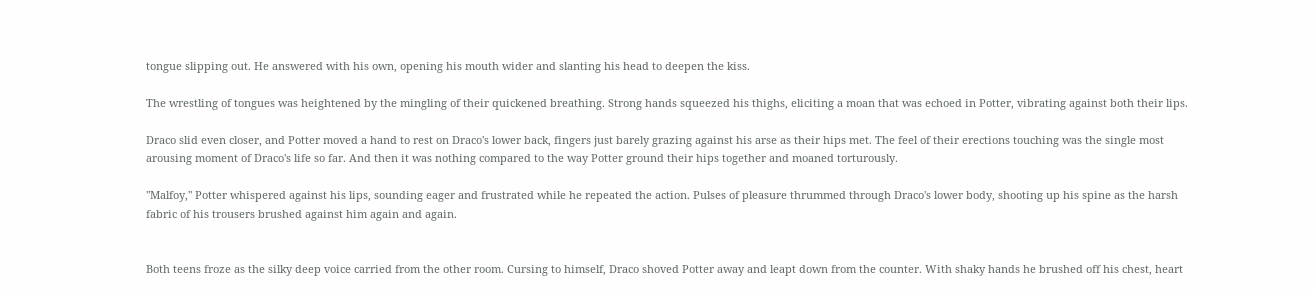tongue slipping out. He answered with his own, opening his mouth wider and slanting his head to deepen the kiss.

The wrestling of tongues was heightened by the mingling of their quickened breathing. Strong hands squeezed his thighs, eliciting a moan that was echoed in Potter, vibrating against both their lips.

Draco slid even closer, and Potter moved a hand to rest on Draco's lower back, fingers just barely grazing against his arse as their hips met. The feel of their erections touching was the single most arousing moment of Draco's life so far. And then it was nothing compared to the way Potter ground their hips together and moaned torturously.

"Malfoy," Potter whispered against his lips, sounding eager and frustrated while he repeated the action. Pulses of pleasure thrummed through Draco's lower body, shooting up his spine as the harsh fabric of his trousers brushed against him again and again.


Both teens froze as the silky deep voice carried from the other room. Cursing to himself, Draco shoved Potter away and leapt down from the counter. With shaky hands he brushed off his chest, heart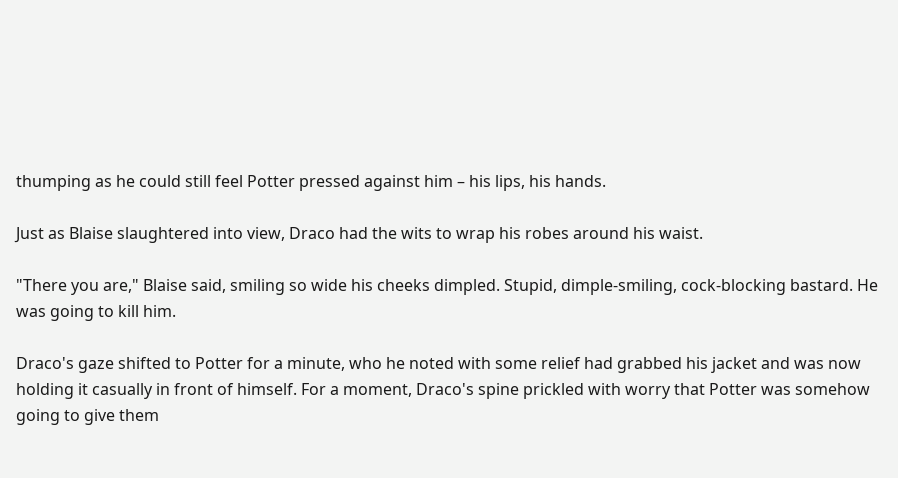thumping as he could still feel Potter pressed against him – his lips, his hands.

Just as Blaise slaughtered into view, Draco had the wits to wrap his robes around his waist.

"There you are," Blaise said, smiling so wide his cheeks dimpled. Stupid, dimple-smiling, cock-blocking bastard. He was going to kill him.

Draco's gaze shifted to Potter for a minute, who he noted with some relief had grabbed his jacket and was now holding it casually in front of himself. For a moment, Draco's spine prickled with worry that Potter was somehow going to give them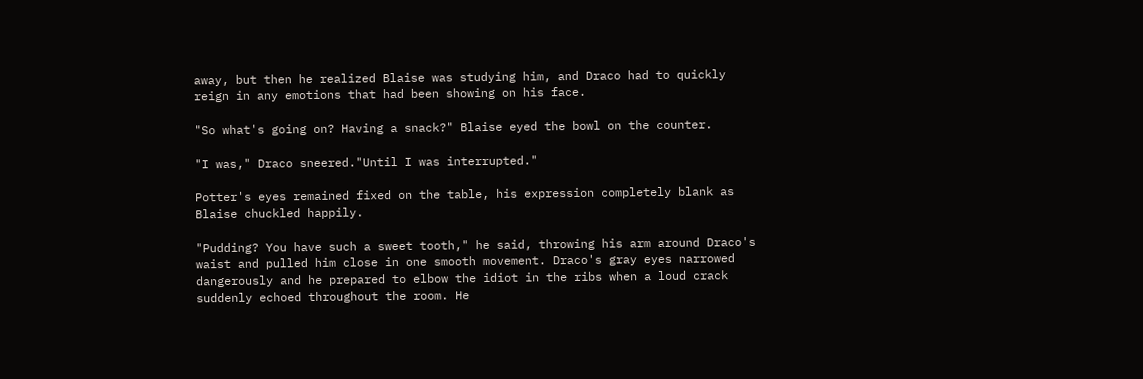away, but then he realized Blaise was studying him, and Draco had to quickly reign in any emotions that had been showing on his face.

"So what's going on? Having a snack?" Blaise eyed the bowl on the counter.

"I was," Draco sneered."Until I was interrupted."

Potter's eyes remained fixed on the table, his expression completely blank as Blaise chuckled happily.

"Pudding? You have such a sweet tooth," he said, throwing his arm around Draco's waist and pulled him close in one smooth movement. Draco's gray eyes narrowed dangerously and he prepared to elbow the idiot in the ribs when a loud crack suddenly echoed throughout the room. He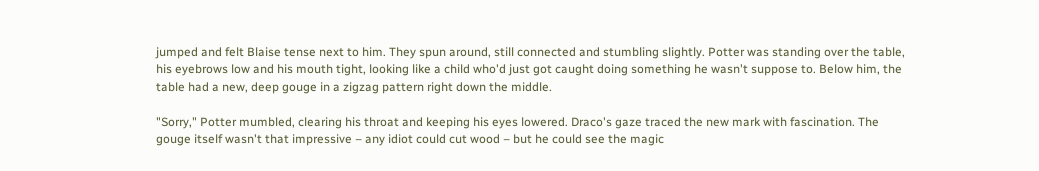jumped and felt Blaise tense next to him. They spun around, still connected and stumbling slightly. Potter was standing over the table, his eyebrows low and his mouth tight, looking like a child who'd just got caught doing something he wasn't suppose to. Below him, the table had a new, deep gouge in a zigzag pattern right down the middle.

"Sorry," Potter mumbled, clearing his throat and keeping his eyes lowered. Draco's gaze traced the new mark with fascination. The gouge itself wasn't that impressive – any idiot could cut wood – but he could see the magic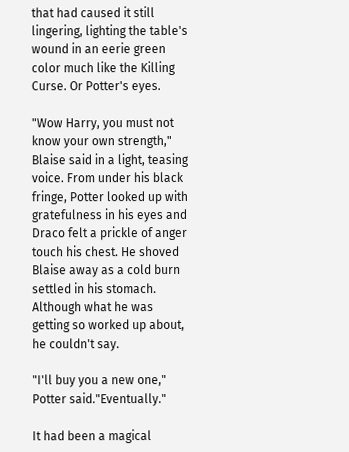that had caused it still lingering, lighting the table's wound in an eerie green color much like the Killing Curse. Or Potter's eyes.

"Wow Harry, you must not know your own strength," Blaise said in a light, teasing voice. From under his black fringe, Potter looked up with gratefulness in his eyes and Draco felt a prickle of anger touch his chest. He shoved Blaise away as a cold burn settled in his stomach. Although what he was getting so worked up about, he couldn't say.

"I'll buy you a new one," Potter said."Eventually."

It had been a magical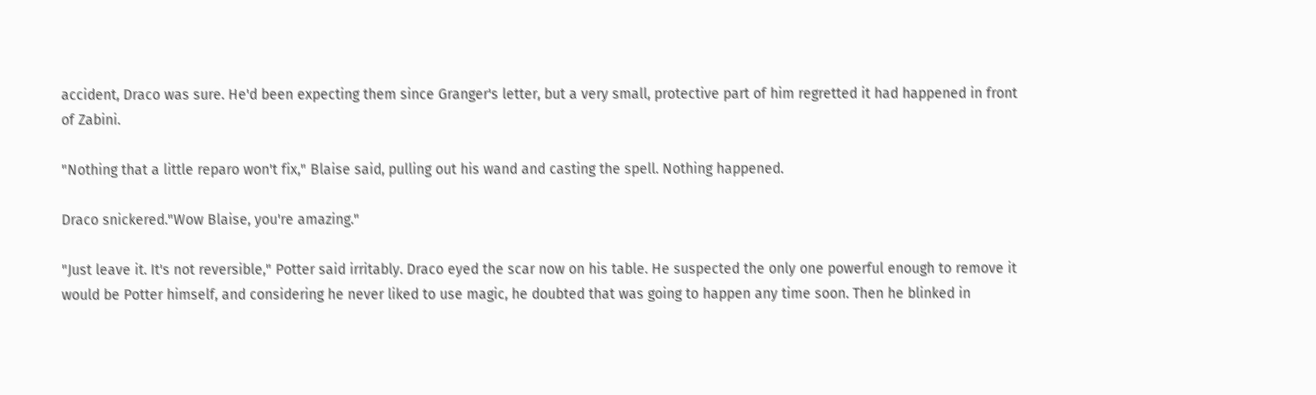accident, Draco was sure. He'd been expecting them since Granger's letter, but a very small, protective part of him regretted it had happened in front of Zabini.

"Nothing that a little reparo won't fix," Blaise said, pulling out his wand and casting the spell. Nothing happened.

Draco snickered."Wow Blaise, you're amazing."

"Just leave it. It's not reversible," Potter said irritably. Draco eyed the scar now on his table. He suspected the only one powerful enough to remove it would be Potter himself, and considering he never liked to use magic, he doubted that was going to happen any time soon. Then he blinked in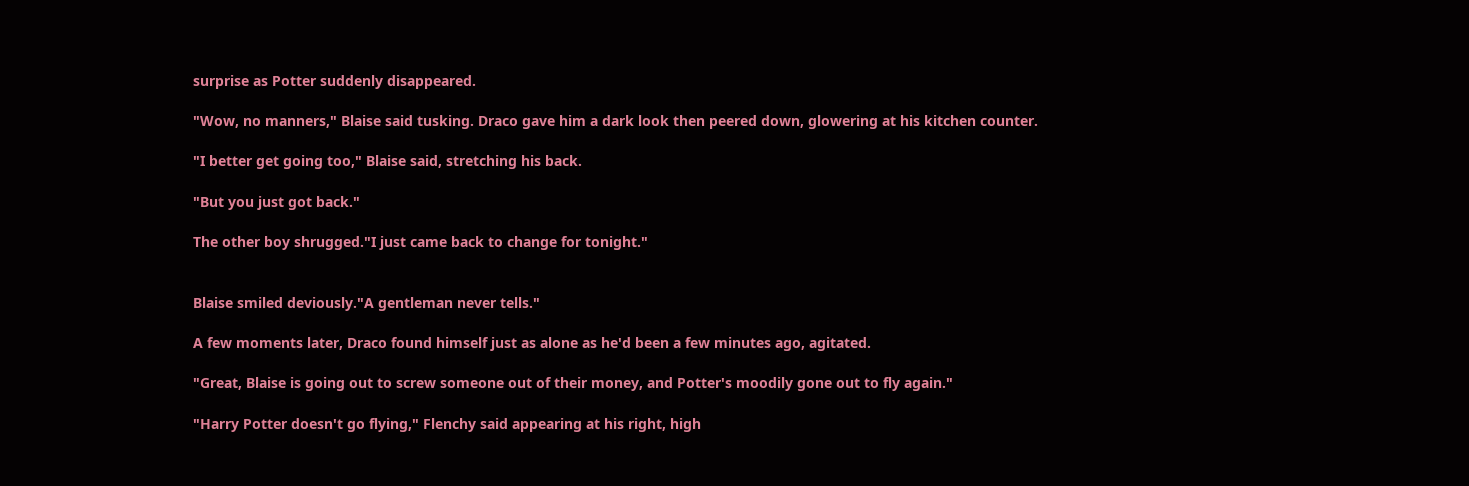surprise as Potter suddenly disappeared.

"Wow, no manners," Blaise said tusking. Draco gave him a dark look then peered down, glowering at his kitchen counter.

"I better get going too," Blaise said, stretching his back.

"But you just got back."

The other boy shrugged."I just came back to change for tonight."


Blaise smiled deviously."A gentleman never tells."

A few moments later, Draco found himself just as alone as he'd been a few minutes ago, agitated.

"Great, Blaise is going out to screw someone out of their money, and Potter's moodily gone out to fly again."

"Harry Potter doesn't go flying," Flenchy said appearing at his right, high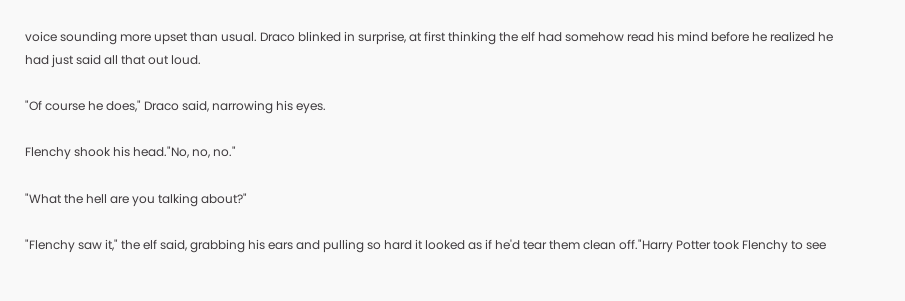voice sounding more upset than usual. Draco blinked in surprise, at first thinking the elf had somehow read his mind before he realized he had just said all that out loud.

"Of course he does," Draco said, narrowing his eyes.

Flenchy shook his head."No, no, no."

"What the hell are you talking about?"

"Flenchy saw it," the elf said, grabbing his ears and pulling so hard it looked as if he'd tear them clean off."Harry Potter took Flenchy to see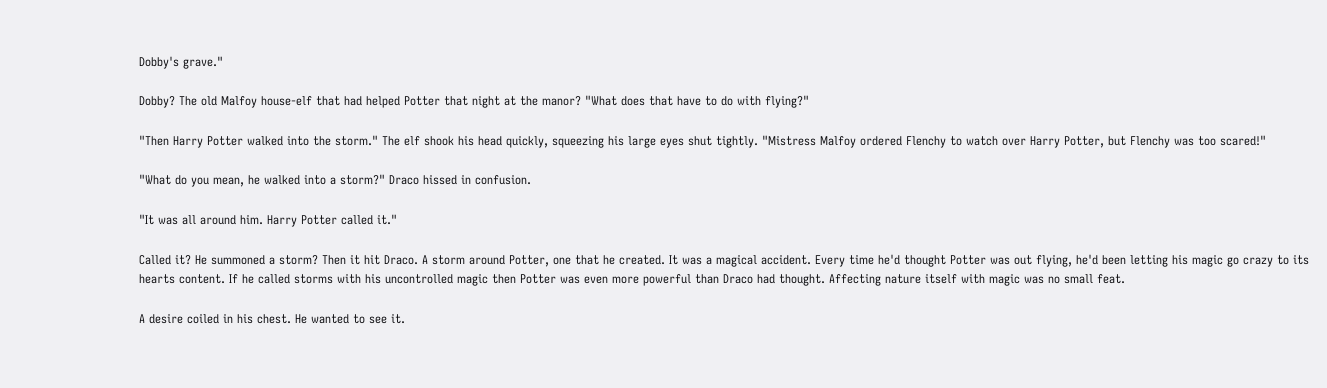Dobby's grave."

Dobby? The old Malfoy house-elf that had helped Potter that night at the manor? "What does that have to do with flying?"

"Then Harry Potter walked into the storm." The elf shook his head quickly, squeezing his large eyes shut tightly. "Mistress Malfoy ordered Flenchy to watch over Harry Potter, but Flenchy was too scared!"

"What do you mean, he walked into a storm?" Draco hissed in confusion.

"It was all around him. Harry Potter called it."

Called it? He summoned a storm? Then it hit Draco. A storm around Potter, one that he created. It was a magical accident. Every time he'd thought Potter was out flying, he'd been letting his magic go crazy to its hearts content. If he called storms with his uncontrolled magic then Potter was even more powerful than Draco had thought. Affecting nature itself with magic was no small feat.

A desire coiled in his chest. He wanted to see it.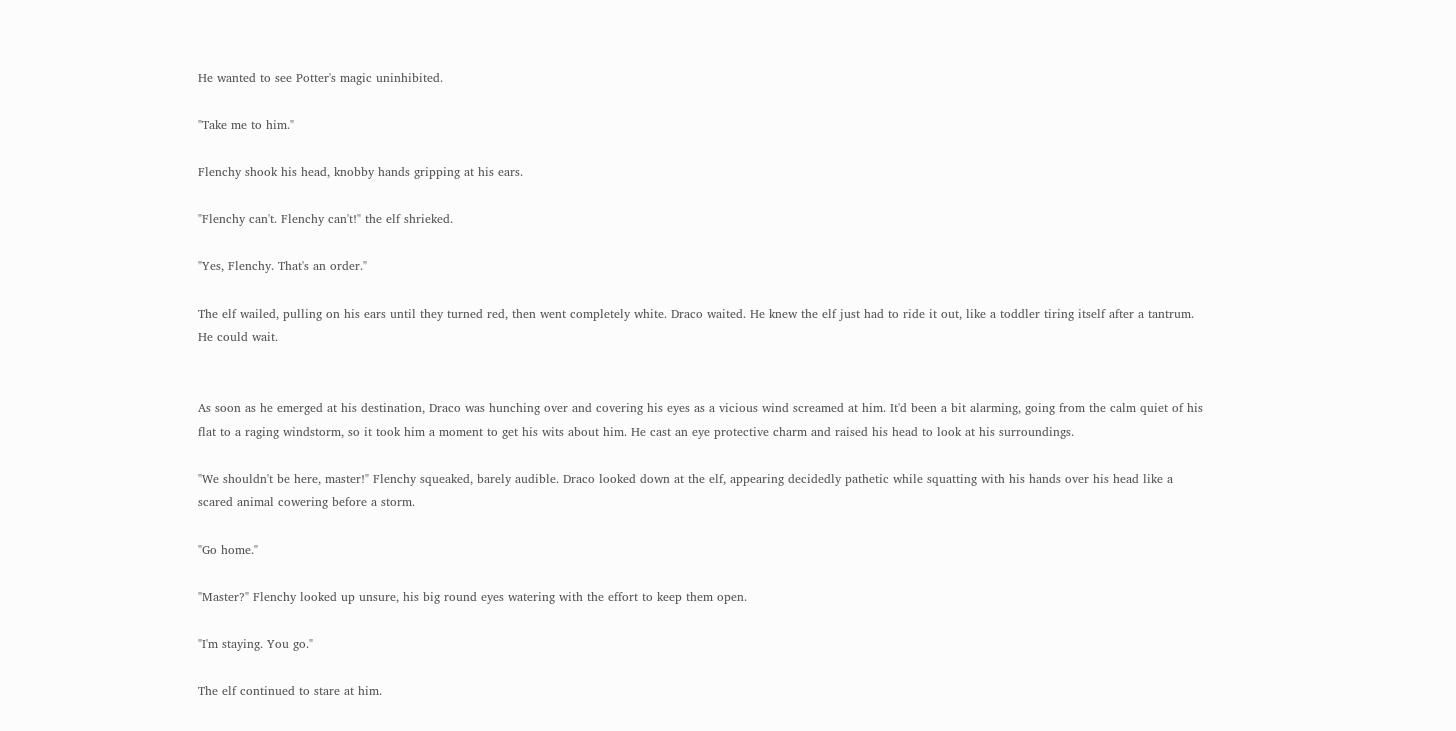He wanted to see Potter's magic uninhibited.

"Take me to him."

Flenchy shook his head, knobby hands gripping at his ears.

"Flenchy can't. Flenchy can't!" the elf shrieked.

"Yes, Flenchy. That's an order."

The elf wailed, pulling on his ears until they turned red, then went completely white. Draco waited. He knew the elf just had to ride it out, like a toddler tiring itself after a tantrum. He could wait.


As soon as he emerged at his destination, Draco was hunching over and covering his eyes as a vicious wind screamed at him. It'd been a bit alarming, going from the calm quiet of his flat to a raging windstorm, so it took him a moment to get his wits about him. He cast an eye protective charm and raised his head to look at his surroundings.

"We shouldn't be here, master!" Flenchy squeaked, barely audible. Draco looked down at the elf, appearing decidedly pathetic while squatting with his hands over his head like a scared animal cowering before a storm.

"Go home."

"Master?" Flenchy looked up unsure, his big round eyes watering with the effort to keep them open.

"I'm staying. You go."

The elf continued to stare at him.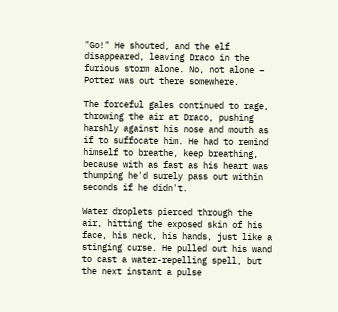"Go!" He shouted, and the elf disappeared, leaving Draco in the furious storm alone. No, not alone – Potter was out there somewhere.

The forceful gales continued to rage, throwing the air at Draco, pushing harshly against his nose and mouth as if to suffocate him. He had to remind himself to breathe, keep breathing, because with as fast as his heart was thumping he'd surely pass out within seconds if he didn't.

Water droplets pierced through the air, hitting the exposed skin of his face, his neck, his hands, just like a stinging curse. He pulled out his wand to cast a water-repelling spell, but the next instant a pulse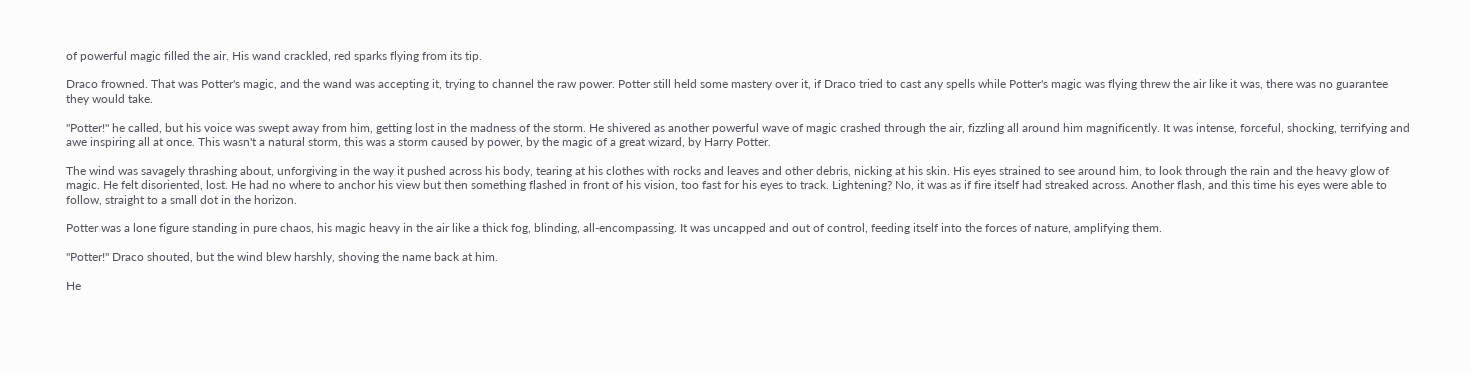of powerful magic filled the air. His wand crackled, red sparks flying from its tip.

Draco frowned. That was Potter's magic, and the wand was accepting it, trying to channel the raw power. Potter still held some mastery over it, if Draco tried to cast any spells while Potter's magic was flying threw the air like it was, there was no guarantee they would take.

"Potter!" he called, but his voice was swept away from him, getting lost in the madness of the storm. He shivered as another powerful wave of magic crashed through the air, fizzling all around him magnificently. It was intense, forceful, shocking, terrifying and awe inspiring all at once. This wasn't a natural storm, this was a storm caused by power, by the magic of a great wizard, by Harry Potter.

The wind was savagely thrashing about, unforgiving in the way it pushed across his body, tearing at his clothes with rocks and leaves and other debris, nicking at his skin. His eyes strained to see around him, to look through the rain and the heavy glow of magic. He felt disoriented, lost. He had no where to anchor his view but then something flashed in front of his vision, too fast for his eyes to track. Lightening? No, it was as if fire itself had streaked across. Another flash, and this time his eyes were able to follow, straight to a small dot in the horizon.

Potter was a lone figure standing in pure chaos, his magic heavy in the air like a thick fog, blinding, all-encompassing. It was uncapped and out of control, feeding itself into the forces of nature, amplifying them.

"Potter!" Draco shouted, but the wind blew harshly, shoving the name back at him.

He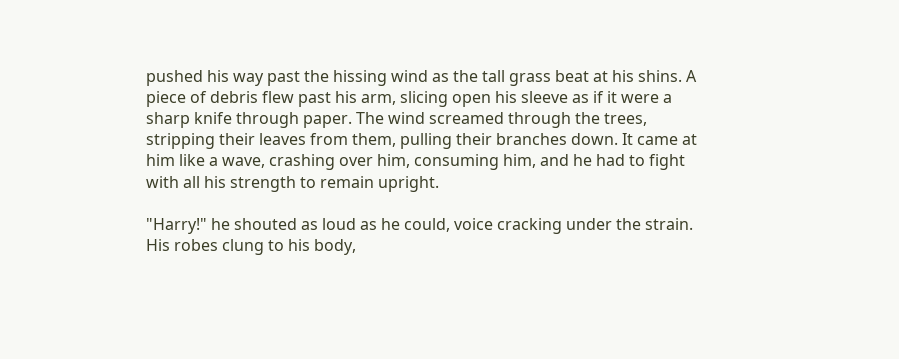pushed his way past the hissing wind as the tall grass beat at his shins. A piece of debris flew past his arm, slicing open his sleeve as if it were a sharp knife through paper. The wind screamed through the trees, stripping their leaves from them, pulling their branches down. It came at him like a wave, crashing over him, consuming him, and he had to fight with all his strength to remain upright.

"Harry!" he shouted as loud as he could, voice cracking under the strain. His robes clung to his body,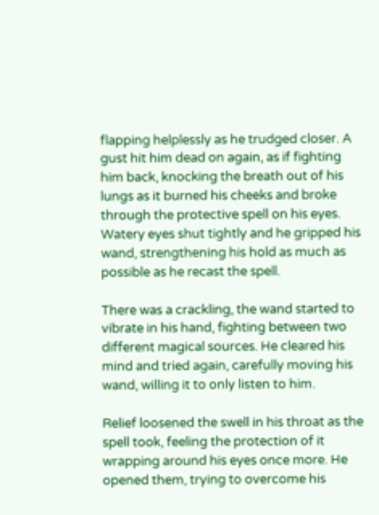flapping helplessly as he trudged closer. A gust hit him dead on again, as if fighting him back, knocking the breath out of his lungs as it burned his cheeks and broke through the protective spell on his eyes. Watery eyes shut tightly and he gripped his wand, strengthening his hold as much as possible as he recast the spell.

There was a crackling, the wand started to vibrate in his hand, fighting between two different magical sources. He cleared his mind and tried again, carefully moving his wand, willing it to only listen to him.

Relief loosened the swell in his throat as the spell took, feeling the protection of it wrapping around his eyes once more. He opened them, trying to overcome his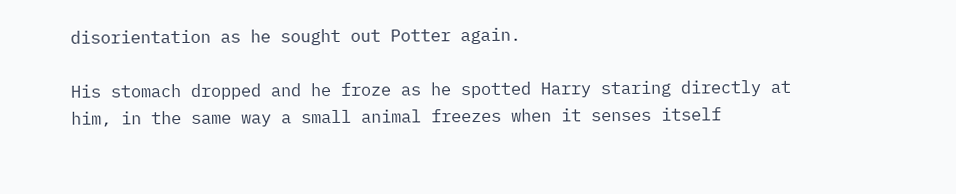disorientation as he sought out Potter again.

His stomach dropped and he froze as he spotted Harry staring directly at him, in the same way a small animal freezes when it senses itself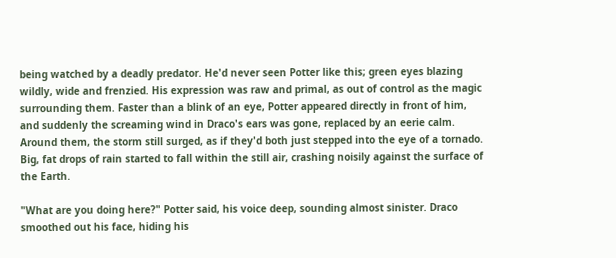being watched by a deadly predator. He'd never seen Potter like this; green eyes blazing wildly, wide and frenzied. His expression was raw and primal, as out of control as the magic surrounding them. Faster than a blink of an eye, Potter appeared directly in front of him, and suddenly the screaming wind in Draco's ears was gone, replaced by an eerie calm. Around them, the storm still surged, as if they'd both just stepped into the eye of a tornado. Big, fat drops of rain started to fall within the still air, crashing noisily against the surface of the Earth.

"What are you doing here?" Potter said, his voice deep, sounding almost sinister. Draco smoothed out his face, hiding his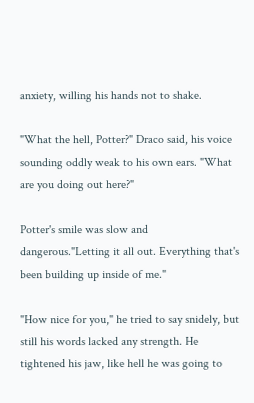anxiety, willing his hands not to shake.

"What the hell, Potter?" Draco said, his voice sounding oddly weak to his own ears. "What are you doing out here?"

Potter's smile was slow and dangerous."Letting it all out. Everything that's been building up inside of me."

"How nice for you," he tried to say snidely, but still his words lacked any strength. He tightened his jaw, like hell he was going to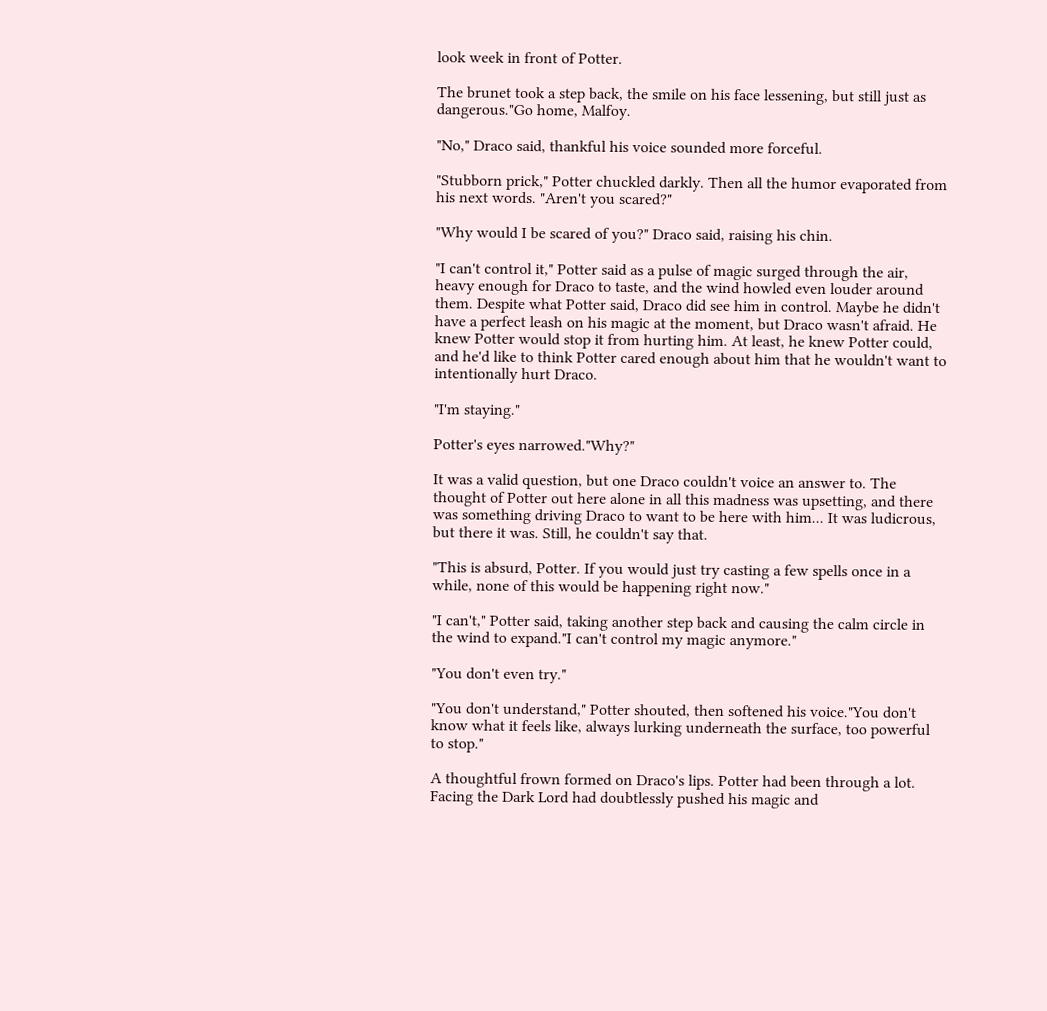look week in front of Potter.

The brunet took a step back, the smile on his face lessening, but still just as dangerous."Go home, Malfoy.

"No," Draco said, thankful his voice sounded more forceful.

"Stubborn prick," Potter chuckled darkly. Then all the humor evaporated from his next words. "Aren't you scared?"

"Why would I be scared of you?" Draco said, raising his chin.

"I can't control it," Potter said as a pulse of magic surged through the air, heavy enough for Draco to taste, and the wind howled even louder around them. Despite what Potter said, Draco did see him in control. Maybe he didn't have a perfect leash on his magic at the moment, but Draco wasn't afraid. He knew Potter would stop it from hurting him. At least, he knew Potter could, and he'd like to think Potter cared enough about him that he wouldn't want to intentionally hurt Draco.

"I'm staying."

Potter's eyes narrowed."Why?"

It was a valid question, but one Draco couldn't voice an answer to. The thought of Potter out here alone in all this madness was upsetting, and there was something driving Draco to want to be here with him... It was ludicrous, but there it was. Still, he couldn't say that.

"This is absurd, Potter. If you would just try casting a few spells once in a while, none of this would be happening right now."

"I can't," Potter said, taking another step back and causing the calm circle in the wind to expand."I can't control my magic anymore."

"You don't even try."

"You don't understand," Potter shouted, then softened his voice."You don't know what it feels like, always lurking underneath the surface, too powerful to stop."

A thoughtful frown formed on Draco's lips. Potter had been through a lot. Facing the Dark Lord had doubtlessly pushed his magic and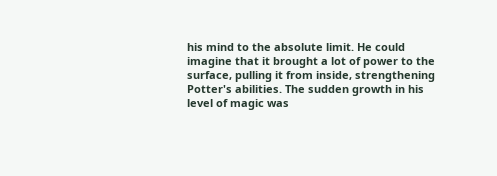his mind to the absolute limit. He could imagine that it brought a lot of power to the surface, pulling it from inside, strengthening Potter's abilities. The sudden growth in his level of magic was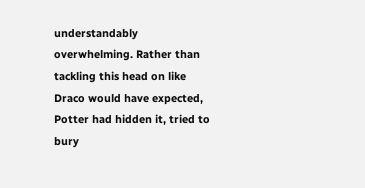understandably overwhelming. Rather than tackling this head on like Draco would have expected, Potter had hidden it, tried to bury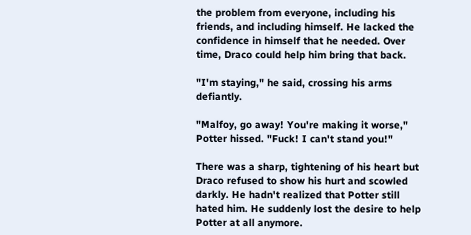the problem from everyone, including his friends, and including himself. He lacked the confidence in himself that he needed. Over time, Draco could help him bring that back.

"I'm staying," he said, crossing his arms defiantly.

"Malfoy, go away! You're making it worse," Potter hissed. "Fuck! I can't stand you!"

There was a sharp, tightening of his heart but Draco refused to show his hurt and scowled darkly. He hadn't realized that Potter still hated him. He suddenly lost the desire to help Potter at all anymore.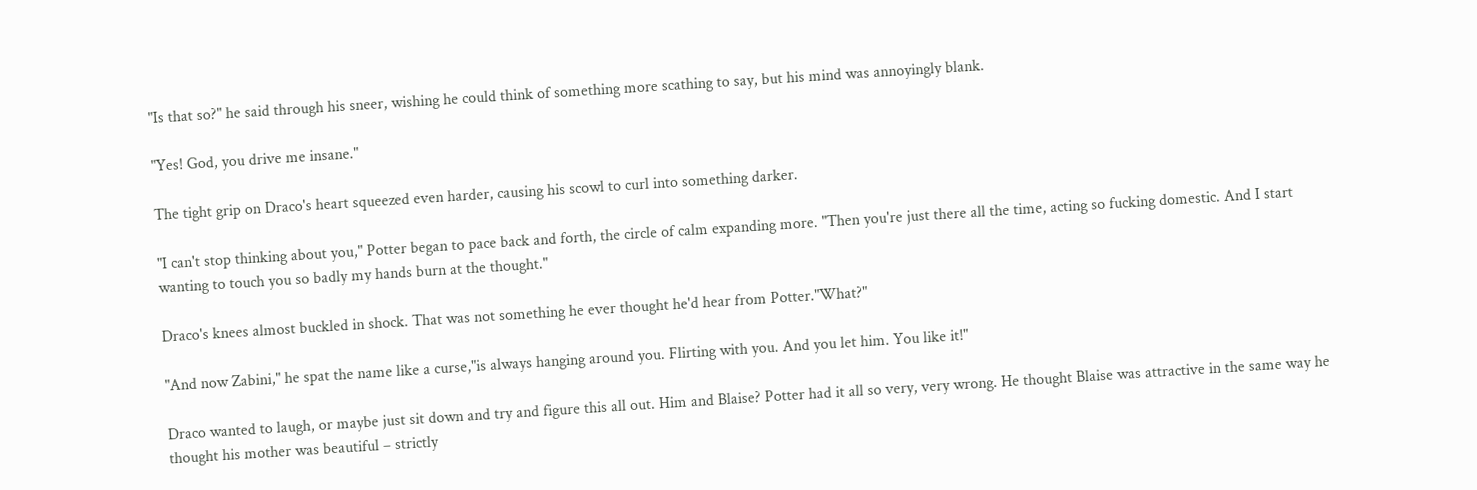"Is that so?" he said through his sneer, wishing he could think of something more scathing to say, but his mind was annoyingly blank.

"Yes! God, you drive me insane."

The tight grip on Draco's heart squeezed even harder, causing his scowl to curl into something darker.

"I can't stop thinking about you," Potter began to pace back and forth, the circle of calm expanding more. "Then you're just there all the time, acting so fucking domestic. And I start wanting to touch you so badly my hands burn at the thought."

Draco's knees almost buckled in shock. That was not something he ever thought he'd hear from Potter."What?"

"And now Zabini," he spat the name like a curse,"is always hanging around you. Flirting with you. And you let him. You like it!"

Draco wanted to laugh, or maybe just sit down and try and figure this all out. Him and Blaise? Potter had it all so very, very wrong. He thought Blaise was attractive in the same way he thought his mother was beautiful – strictly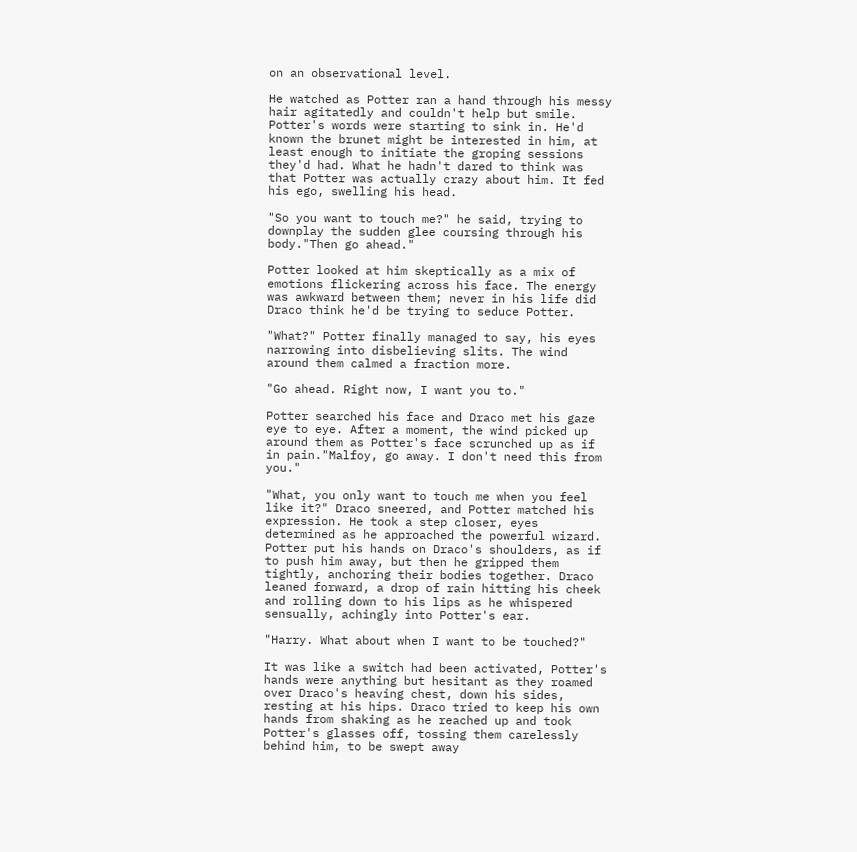on an observational level.

He watched as Potter ran a hand through his messy hair agitatedly and couldn't help but smile. Potter's words were starting to sink in. He'd known the brunet might be interested in him, at least enough to initiate the groping sessions they'd had. What he hadn't dared to think was that Potter was actually crazy about him. It fed his ego, swelling his head.

"So you want to touch me?" he said, trying to downplay the sudden glee coursing through his body."Then go ahead."

Potter looked at him skeptically as a mix of emotions flickering across his face. The energy was awkward between them; never in his life did Draco think he'd be trying to seduce Potter.

"What?" Potter finally managed to say, his eyes narrowing into disbelieving slits. The wind around them calmed a fraction more.

"Go ahead. Right now, I want you to."

Potter searched his face and Draco met his gaze eye to eye. After a moment, the wind picked up around them as Potter's face scrunched up as if in pain."Malfoy, go away. I don't need this from you."

"What, you only want to touch me when you feel like it?" Draco sneered, and Potter matched his expression. He took a step closer, eyes determined as he approached the powerful wizard. Potter put his hands on Draco's shoulders, as if to push him away, but then he gripped them tightly, anchoring their bodies together. Draco leaned forward, a drop of rain hitting his cheek and rolling down to his lips as he whispered sensually, achingly into Potter's ear.

"Harry. What about when I want to be touched?"

It was like a switch had been activated, Potter's hands were anything but hesitant as they roamed over Draco's heaving chest, down his sides, resting at his hips. Draco tried to keep his own hands from shaking as he reached up and took Potter's glasses off, tossing them carelessly behind him, to be swept away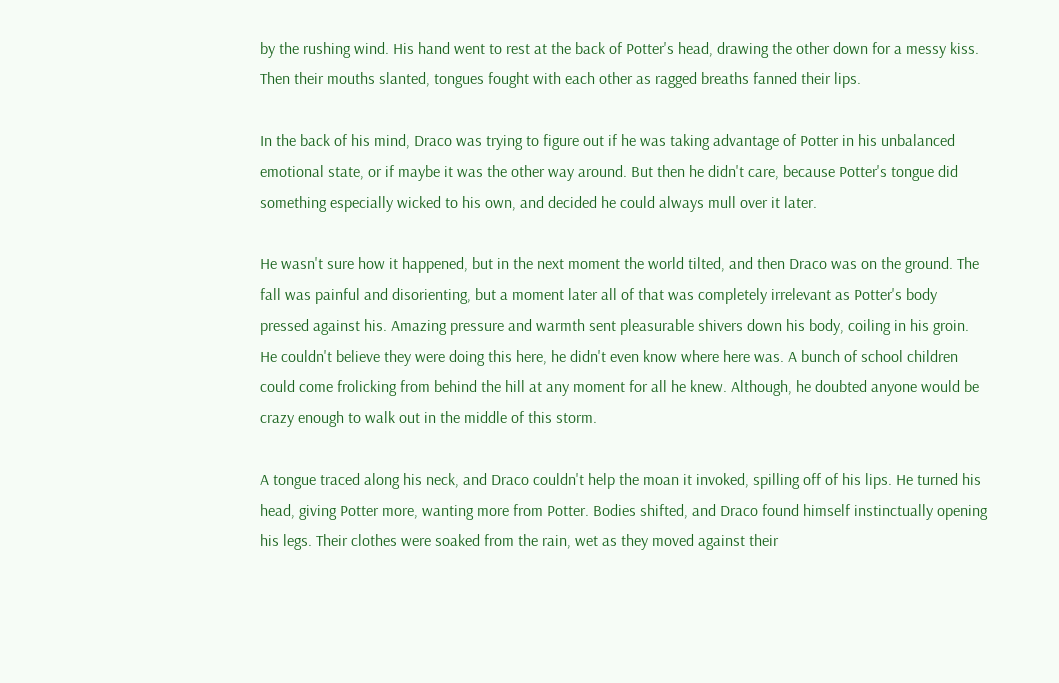by the rushing wind. His hand went to rest at the back of Potter's head, drawing the other down for a messy kiss. Then their mouths slanted, tongues fought with each other as ragged breaths fanned their lips.

In the back of his mind, Draco was trying to figure out if he was taking advantage of Potter in his unbalanced emotional state, or if maybe it was the other way around. But then he didn't care, because Potter's tongue did something especially wicked to his own, and decided he could always mull over it later.

He wasn't sure how it happened, but in the next moment the world tilted, and then Draco was on the ground. The fall was painful and disorienting, but a moment later all of that was completely irrelevant as Potter's body pressed against his. Amazing pressure and warmth sent pleasurable shivers down his body, coiling in his groin. He couldn't believe they were doing this here, he didn't even know where here was. A bunch of school children could come frolicking from behind the hill at any moment for all he knew. Although, he doubted anyone would be crazy enough to walk out in the middle of this storm.

A tongue traced along his neck, and Draco couldn't help the moan it invoked, spilling off of his lips. He turned his head, giving Potter more, wanting more from Potter. Bodies shifted, and Draco found himself instinctually opening his legs. Their clothes were soaked from the rain, wet as they moved against their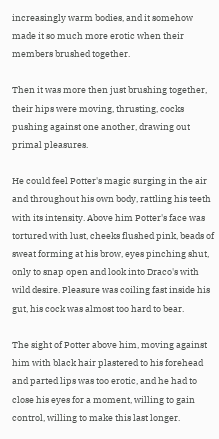increasingly warm bodies, and it somehow made it so much more erotic when their members brushed together.

Then it was more then just brushing together, their hips were moving, thrusting, cocks pushing against one another, drawing out primal pleasures.

He could feel Potter's magic surging in the air and throughout his own body, rattling his teeth with its intensity. Above him Potter's face was tortured with lust, cheeks flushed pink, beads of sweat forming at his brow, eyes pinching shut, only to snap open and look into Draco's with wild desire. Pleasure was coiling fast inside his gut, his cock was almost too hard to bear.

The sight of Potter above him, moving against him with black hair plastered to his forehead and parted lips was too erotic, and he had to close his eyes for a moment, willing to gain control, willing to make this last longer.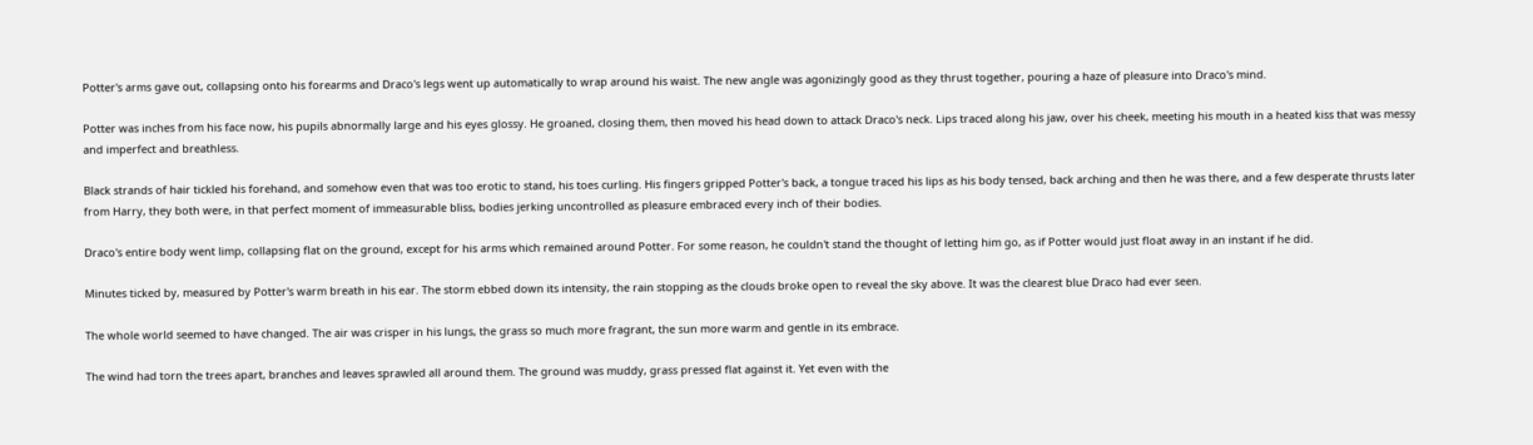Potter's arms gave out, collapsing onto his forearms and Draco's legs went up automatically to wrap around his waist. The new angle was agonizingly good as they thrust together, pouring a haze of pleasure into Draco's mind.

Potter was inches from his face now, his pupils abnormally large and his eyes glossy. He groaned, closing them, then moved his head down to attack Draco's neck. Lips traced along his jaw, over his cheek, meeting his mouth in a heated kiss that was messy and imperfect and breathless.

Black strands of hair tickled his forehand, and somehow even that was too erotic to stand, his toes curling. His fingers gripped Potter's back, a tongue traced his lips as his body tensed, back arching and then he was there, and a few desperate thrusts later from Harry, they both were, in that perfect moment of immeasurable bliss, bodies jerking uncontrolled as pleasure embraced every inch of their bodies.

Draco's entire body went limp, collapsing flat on the ground, except for his arms which remained around Potter. For some reason, he couldn't stand the thought of letting him go, as if Potter would just float away in an instant if he did.

Minutes ticked by, measured by Potter's warm breath in his ear. The storm ebbed down its intensity, the rain stopping as the clouds broke open to reveal the sky above. It was the clearest blue Draco had ever seen.

The whole world seemed to have changed. The air was crisper in his lungs, the grass so much more fragrant, the sun more warm and gentle in its embrace.

The wind had torn the trees apart, branches and leaves sprawled all around them. The ground was muddy, grass pressed flat against it. Yet even with the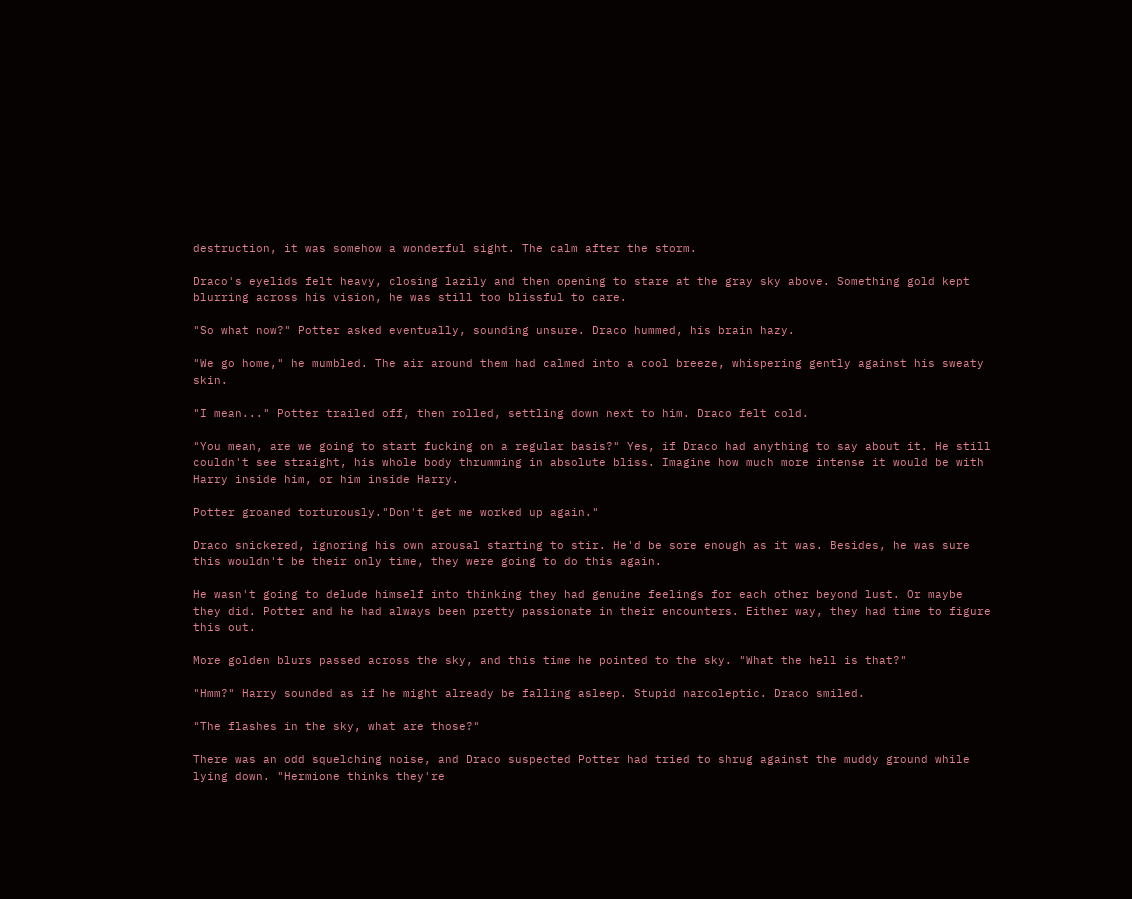destruction, it was somehow a wonderful sight. The calm after the storm.

Draco's eyelids felt heavy, closing lazily and then opening to stare at the gray sky above. Something gold kept blurring across his vision, he was still too blissful to care.

"So what now?" Potter asked eventually, sounding unsure. Draco hummed, his brain hazy.

"We go home," he mumbled. The air around them had calmed into a cool breeze, whispering gently against his sweaty skin.

"I mean..." Potter trailed off, then rolled, settling down next to him. Draco felt cold.

"You mean, are we going to start fucking on a regular basis?" Yes, if Draco had anything to say about it. He still couldn't see straight, his whole body thrumming in absolute bliss. Imagine how much more intense it would be with Harry inside him, or him inside Harry.

Potter groaned torturously."Don't get me worked up again."

Draco snickered, ignoring his own arousal starting to stir. He'd be sore enough as it was. Besides, he was sure this wouldn't be their only time, they were going to do this again.

He wasn't going to delude himself into thinking they had genuine feelings for each other beyond lust. Or maybe they did. Potter and he had always been pretty passionate in their encounters. Either way, they had time to figure this out.

More golden blurs passed across the sky, and this time he pointed to the sky. "What the hell is that?"

"Hmm?" Harry sounded as if he might already be falling asleep. Stupid narcoleptic. Draco smiled.

"The flashes in the sky, what are those?"

There was an odd squelching noise, and Draco suspected Potter had tried to shrug against the muddy ground while lying down. "Hermione thinks they're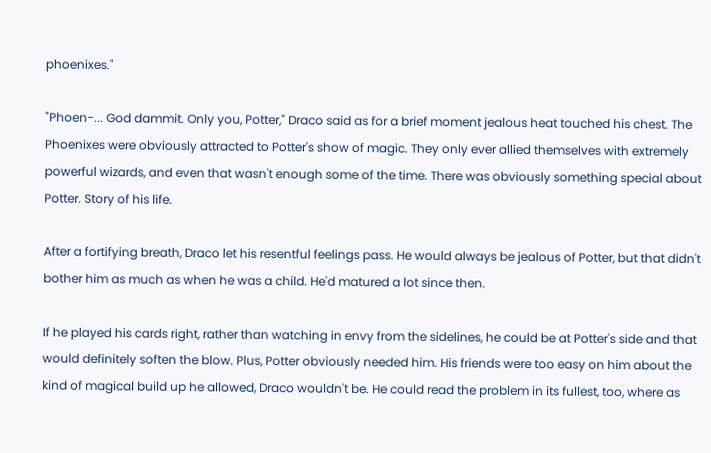phoenixes."

"Phoen-... God dammit. Only you, Potter," Draco said as for a brief moment jealous heat touched his chest. The Phoenixes were obviously attracted to Potter's show of magic. They only ever allied themselves with extremely powerful wizards, and even that wasn't enough some of the time. There was obviously something special about Potter. Story of his life.

After a fortifying breath, Draco let his resentful feelings pass. He would always be jealous of Potter, but that didn't bother him as much as when he was a child. He'd matured a lot since then.

If he played his cards right, rather than watching in envy from the sidelines, he could be at Potter's side and that would definitely soften the blow. Plus, Potter obviously needed him. His friends were too easy on him about the kind of magical build up he allowed, Draco wouldn't be. He could read the problem in its fullest, too, where as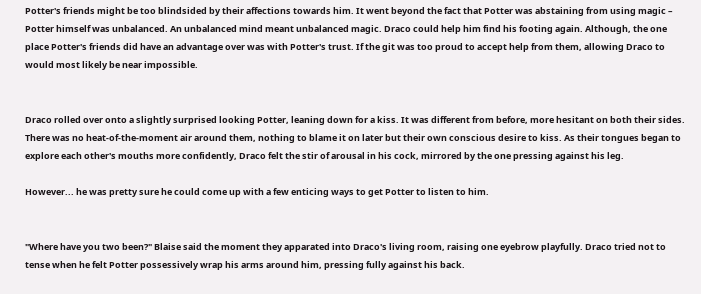Potter's friends might be too blindsided by their affections towards him. It went beyond the fact that Potter was abstaining from using magic – Potter himself was unbalanced. An unbalanced mind meant unbalanced magic. Draco could help him find his footing again. Although, the one place Potter's friends did have an advantage over was with Potter's trust. If the git was too proud to accept help from them, allowing Draco to would most likely be near impossible.


Draco rolled over onto a slightly surprised looking Potter, leaning down for a kiss. It was different from before, more hesitant on both their sides. There was no heat-of-the-moment air around them, nothing to blame it on later but their own conscious desire to kiss. As their tongues began to explore each other's mouths more confidently, Draco felt the stir of arousal in his cock, mirrored by the one pressing against his leg.

However... he was pretty sure he could come up with a few enticing ways to get Potter to listen to him.


"Where have you two been?" Blaise said the moment they apparated into Draco's living room, raising one eyebrow playfully. Draco tried not to tense when he felt Potter possessively wrap his arms around him, pressing fully against his back.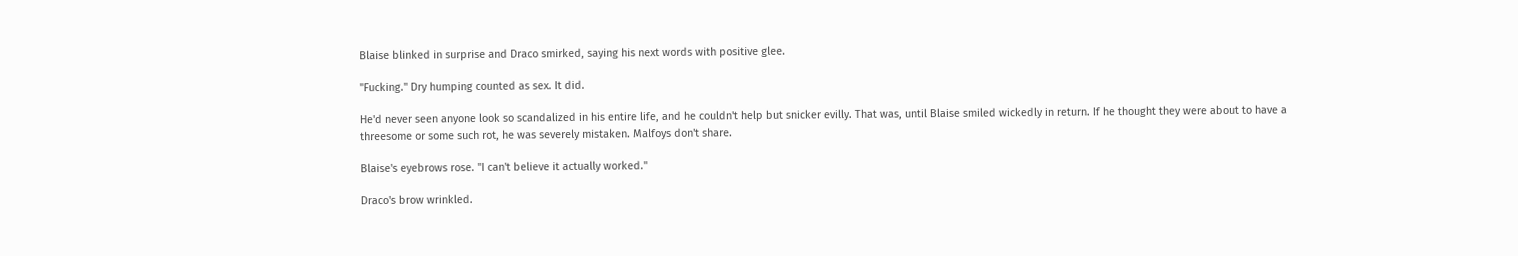Blaise blinked in surprise and Draco smirked, saying his next words with positive glee.

"Fucking." Dry humping counted as sex. It did.

He'd never seen anyone look so scandalized in his entire life, and he couldn't help but snicker evilly. That was, until Blaise smiled wickedly in return. If he thought they were about to have a threesome or some such rot, he was severely mistaken. Malfoys don't share.

Blaise's eyebrows rose. "I can't believe it actually worked."

Draco's brow wrinkled.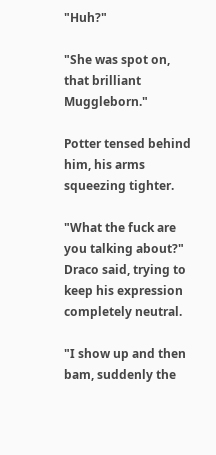"Huh?"

"She was spot on, that brilliant Muggleborn."

Potter tensed behind him, his arms squeezing tighter.

"What the fuck are you talking about?" Draco said, trying to keep his expression completely neutral.

"I show up and then bam, suddenly the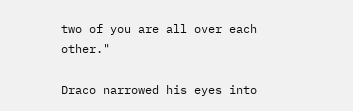two of you are all over each other."

Draco narrowed his eyes into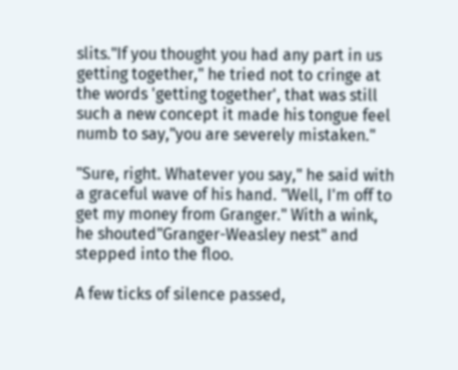slits."If you thought you had any part in us getting together," he tried not to cringe at the words 'getting together', that was still such a new concept it made his tongue feel numb to say,"you are severely mistaken."

"Sure, right. Whatever you say," he said with a graceful wave of his hand. "Well, I'm off to get my money from Granger." With a wink, he shouted"Granger-Weasley nest" and stepped into the floo.

A few ticks of silence passed,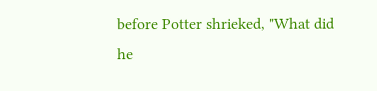before Potter shrieked, "What did he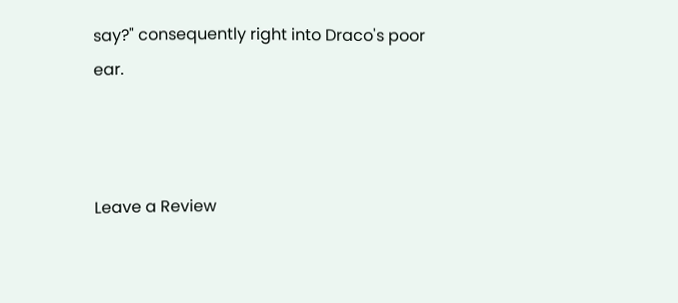say?" consequently right into Draco's poor ear.



Leave a Review